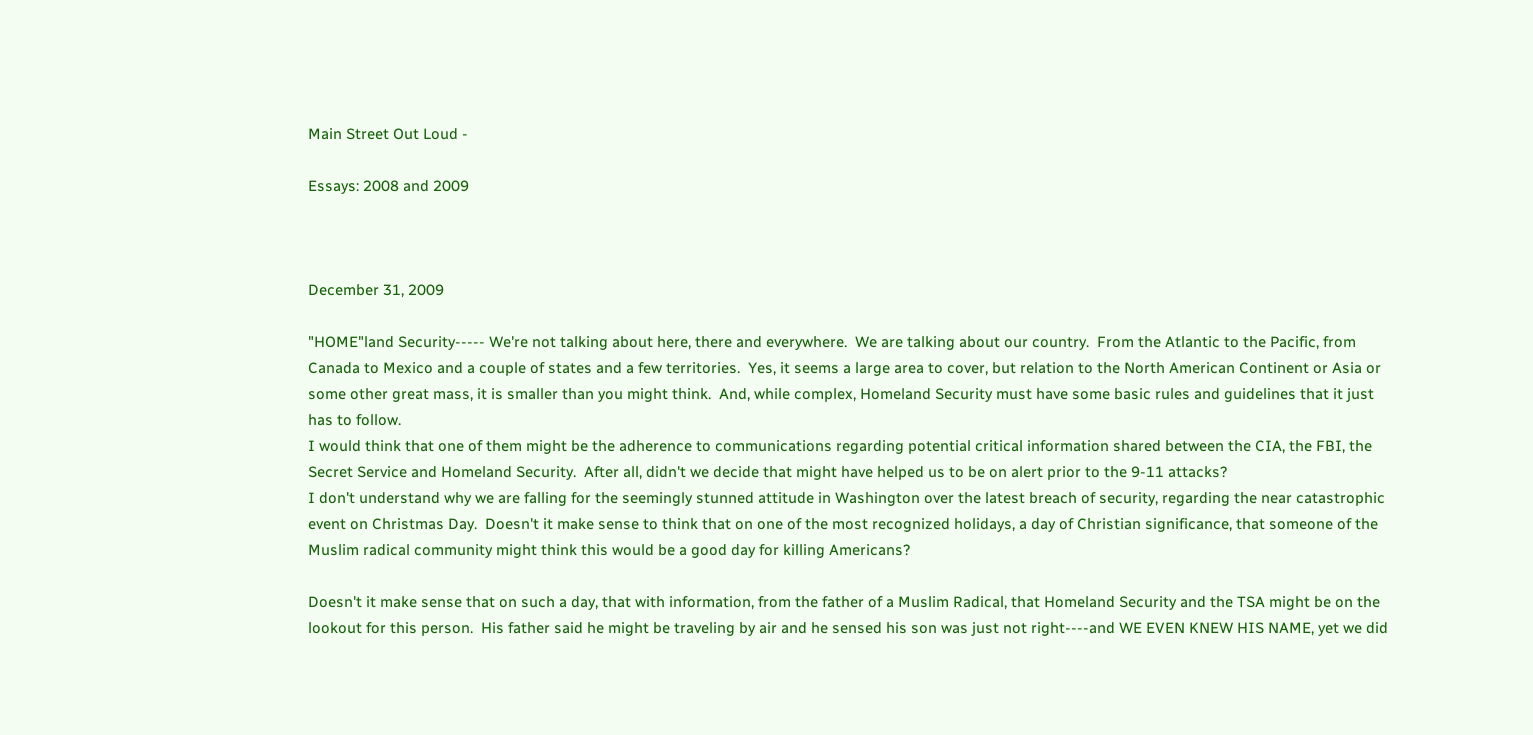Main Street Out Loud -

Essays: 2008 and 2009



December 31, 2009

"HOME"land Security----- We're not talking about here, there and everywhere.  We are talking about our country.  From the Atlantic to the Pacific, from Canada to Mexico and a couple of states and a few territories.  Yes, it seems a large area to cover, but relation to the North American Continent or Asia or some other great mass, it is smaller than you might think.  And, while complex, Homeland Security must have some basic rules and guidelines that it just has to follow.
I would think that one of them might be the adherence to communications regarding potential critical information shared between the CIA, the FBI, the Secret Service and Homeland Security.  After all, didn't we decide that might have helped us to be on alert prior to the 9-11 attacks?
I don't understand why we are falling for the seemingly stunned attitude in Washington over the latest breach of security, regarding the near catastrophic event on Christmas Day.  Doesn't it make sense to think that on one of the most recognized holidays, a day of Christian significance, that someone of the Muslim radical community might think this would be a good day for killing Americans?

Doesn't it make sense that on such a day, that with information, from the father of a Muslim Radical, that Homeland Security and the TSA might be on the lookout for this person.  His father said he might be traveling by air and he sensed his son was just not right----and WE EVEN KNEW HIS NAME, yet we did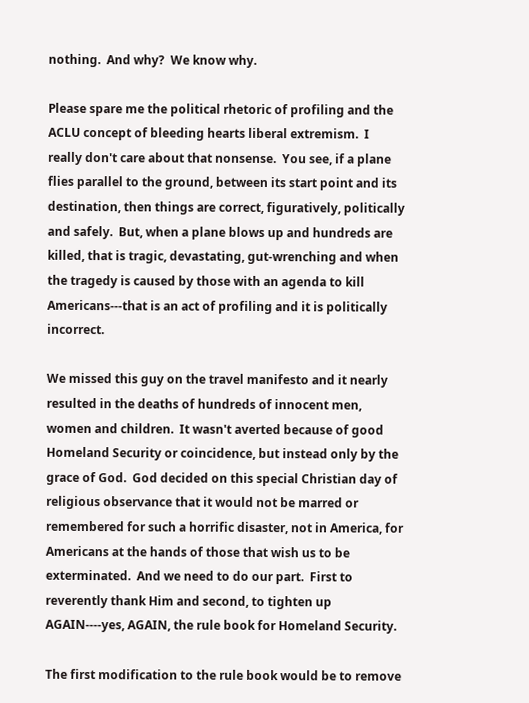nothing.  And why?  We know why.

Please spare me the political rhetoric of profiling and the ACLU concept of bleeding hearts liberal extremism.  I really don't care about that nonsense.  You see, if a plane flies parallel to the ground, between its start point and its destination, then things are correct, figuratively, politically and safely.  But, when a plane blows up and hundreds are killed, that is tragic, devastating, gut-wrenching and when the tragedy is caused by those with an agenda to kill Americans---that is an act of profiling and it is politically incorrect.

We missed this guy on the travel manifesto and it nearly resulted in the deaths of hundreds of innocent men, women and children.  It wasn't averted because of good Homeland Security or coincidence, but instead only by the grace of God.  God decided on this special Christian day of religious observance that it would not be marred or remembered for such a horrific disaster, not in America, for Americans at the hands of those that wish us to be exterminated.  And we need to do our part.  First to reverently thank Him and second, to tighten up AGAIN----yes, AGAIN, the rule book for Homeland Security.

The first modification to the rule book would be to remove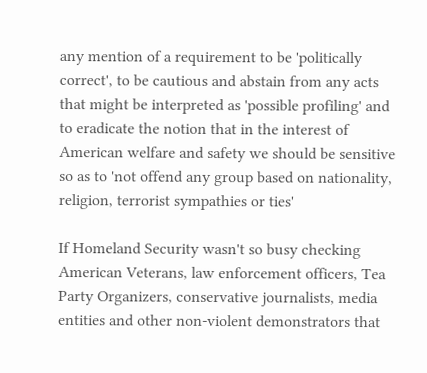any mention of a requirement to be 'politically correct', to be cautious and abstain from any acts that might be interpreted as 'possible profiling' and to eradicate the notion that in the interest of American welfare and safety we should be sensitive so as to 'not offend any group based on nationality, religion, terrorist sympathies or ties'

If Homeland Security wasn't so busy checking American Veterans, law enforcement officers, Tea Party Organizers, conservative journalists, media entities and other non-violent demonstrators that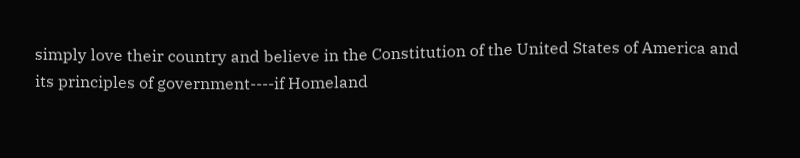simply love their country and believe in the Constitution of the United States of America and its principles of government----if Homeland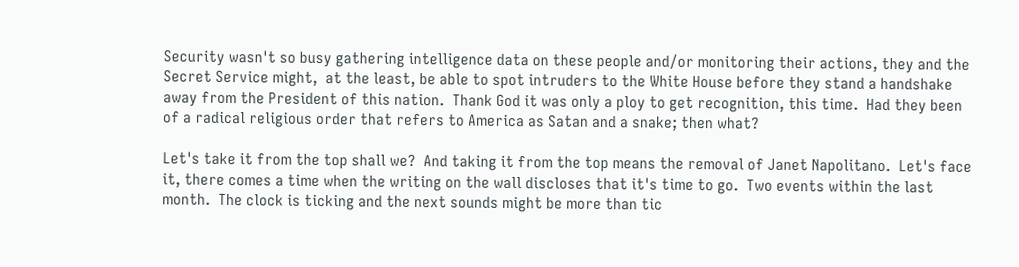Security wasn't so busy gathering intelligence data on these people and/or monitoring their actions, they and the Secret Service might,  at the least, be able to spot intruders to the White House before they stand a handshake away from the President of this nation.  Thank God it was only a ploy to get recognition, this time.  Had they been of a radical religious order that refers to America as Satan and a snake; then what?

Let's take it from the top shall we?  And taking it from the top means the removal of Janet Napolitano.  Let's face it, there comes a time when the writing on the wall discloses that it's time to go.  Two events within the last month.  The clock is ticking and the next sounds might be more than tic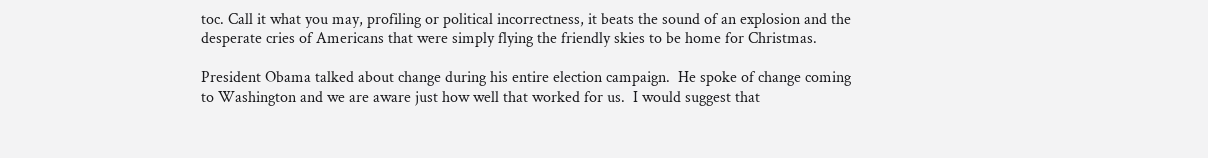toc. Call it what you may, profiling or political incorrectness, it beats the sound of an explosion and the desperate cries of Americans that were simply flying the friendly skies to be home for Christmas.

President Obama talked about change during his entire election campaign.  He spoke of change coming to Washington and we are aware just how well that worked for us.  I would suggest that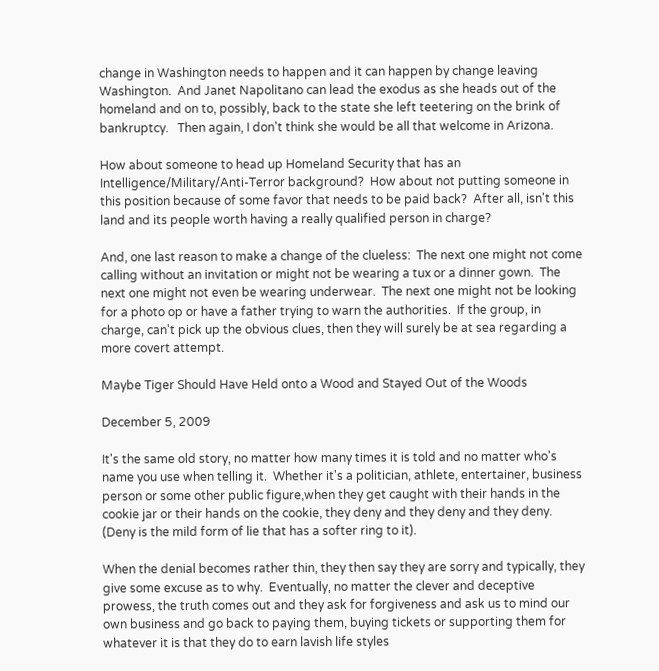change in Washington needs to happen and it can happen by change leaving Washington.  And Janet Napolitano can lead the exodus as she heads out of the homeland and on to, possibly, back to the state she left teetering on the brink of bankruptcy.   Then again, I don't think she would be all that welcome in Arizona.

How about someone to head up Homeland Security that has an Intelligence/Military/Anti-Terror background?  How about not putting someone in this position because of some favor that needs to be paid back?  After all, isn't this land and its people worth having a really qualified person in charge?

And, one last reason to make a change of the clueless:  The next one might not come calling without an invitation or might not be wearing a tux or a dinner gown.  The next one might not even be wearing underwear.  The next one might not be looking for a photo op or have a father trying to warn the authorities.  If the group, in charge, can't pick up the obvious clues, then they will surely be at sea regarding a more covert attempt.

Maybe Tiger Should Have Held onto a Wood and Stayed Out of the Woods

December 5, 2009

It's the same old story, no matter how many times it is told and no matter who's name you use when telling it.  Whether it's a politician, athlete, entertainer, business person or some other public figure,when they get caught with their hands in the cookie jar or their hands on the cookie, they deny and they deny and they deny.  (Deny is the mild form of lie that has a softer ring to it).

When the denial becomes rather thin, they then say they are sorry and typically, they give some excuse as to why.  Eventually, no matter the clever and deceptive prowess, the truth comes out and they ask for forgiveness and ask us to mind our own business and go back to paying them, buying tickets or supporting them for whatever it is that they do to earn lavish life styles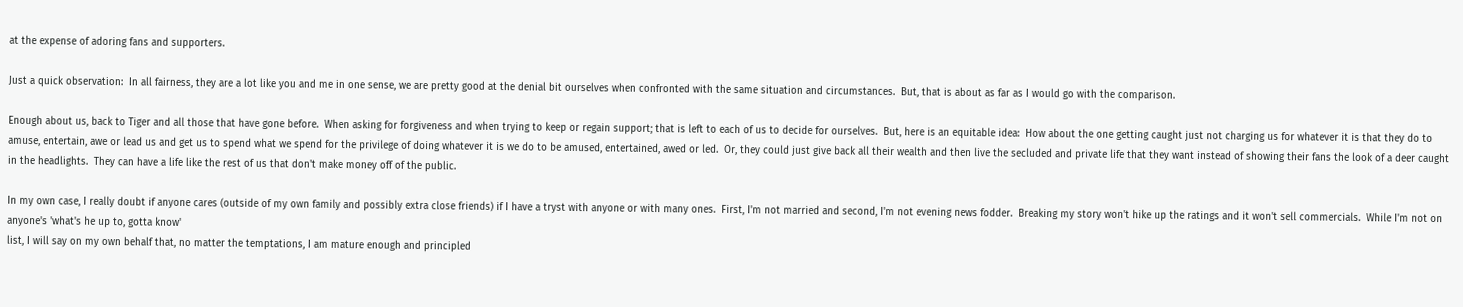at the expense of adoring fans and supporters.

Just a quick observation:  In all fairness, they are a lot like you and me in one sense, we are pretty good at the denial bit ourselves when confronted with the same situation and circumstances.  But, that is about as far as I would go with the comparison.

Enough about us, back to Tiger and all those that have gone before.  When asking for forgiveness and when trying to keep or regain support; that is left to each of us to decide for ourselves.  But, here is an equitable idea:  How about the one getting caught just not charging us for whatever it is that they do to amuse, entertain, awe or lead us and get us to spend what we spend for the privilege of doing whatever it is we do to be amused, entertained, awed or led.  Or, they could just give back all their wealth and then live the secluded and private life that they want instead of showing their fans the look of a deer caught in the headlights.  They can have a life like the rest of us that don't make money off of the public.

In my own case, I really doubt if anyone cares (outside of my own family and possibly extra close friends) if I have a tryst with anyone or with many ones.  First, I'm not married and second, I'm not evening news fodder.  Breaking my story won't hike up the ratings and it won't sell commercials.  While I'm not on anyone's 'what's he up to, gotta know'
list, I will say on my own behalf that, no matter the temptations, I am mature enough and principled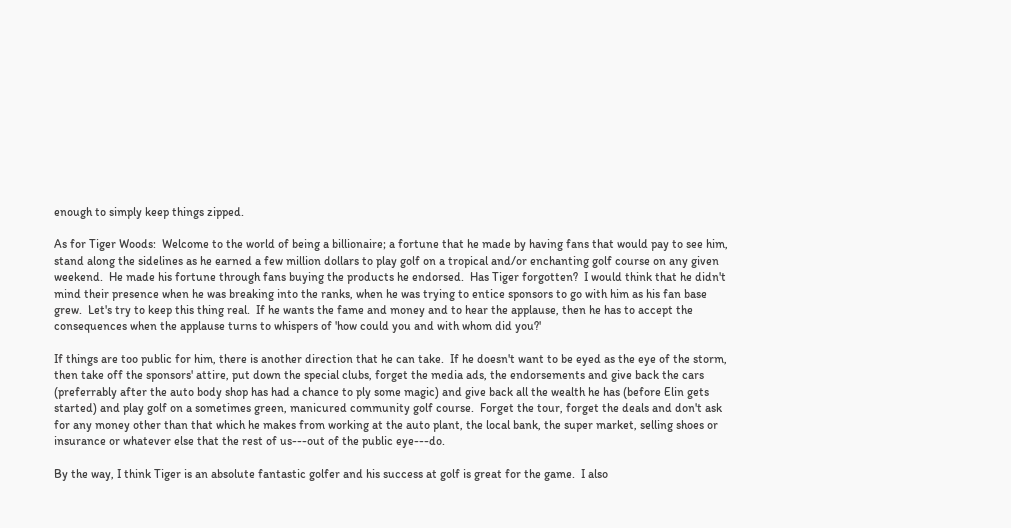enough to simply keep things zipped.

As for Tiger Woods:  Welcome to the world of being a billionaire; a fortune that he made by having fans that would pay to see him, stand along the sidelines as he earned a few million dollars to play golf on a tropical and/or enchanting golf course on any given weekend.  He made his fortune through fans buying the products he endorsed.  Has Tiger forgotten?  I would think that he didn't mind their presence when he was breaking into the ranks, when he was trying to entice sponsors to go with him as his fan base grew.  Let's try to keep this thing real.  If he wants the fame and money and to hear the applause, then he has to accept the consequences when the applause turns to whispers of 'how could you and with whom did you?'

If things are too public for him, there is another direction that he can take.  If he doesn't want to be eyed as the eye of the storm, then take off the sponsors' attire, put down the special clubs, forget the media ads, the endorsements and give back the cars (preferrably after the auto body shop has had a chance to ply some magic) and give back all the wealth he has (before Elin gets started) and play golf on a sometimes green, manicured community golf course.  Forget the tour, forget the deals and don't ask for any money other than that which he makes from working at the auto plant, the local bank, the super market, selling shoes or insurance or whatever else that the rest of us---out of the public eye---do.

By the way, I think Tiger is an absolute fantastic golfer and his success at golf is great for the game.  I also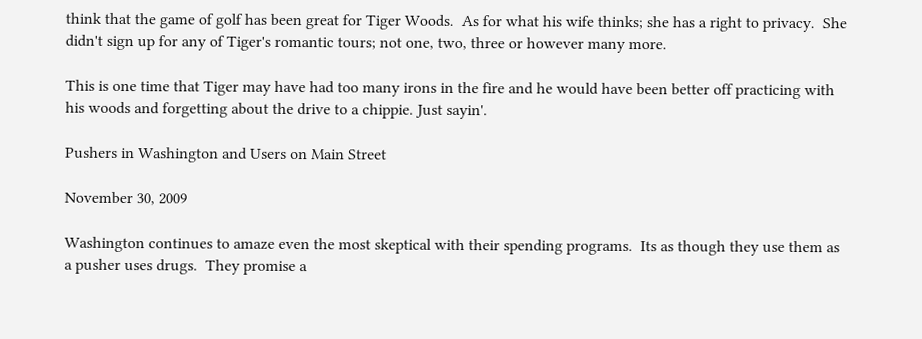think that the game of golf has been great for Tiger Woods.  As for what his wife thinks; she has a right to privacy.  She didn't sign up for any of Tiger's romantic tours; not one, two, three or however many more.

This is one time that Tiger may have had too many irons in the fire and he would have been better off practicing with his woods and forgetting about the drive to a chippie. Just sayin'.

Pushers in Washington and Users on Main Street

November 30, 2009

Washington continues to amaze even the most skeptical with their spending programs.  Its as though they use them as a pusher uses drugs.  They promise a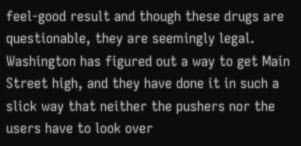feel-good result and though these drugs are questionable, they are seemingly legal.  Washington has figured out a way to get Main Street high, and they have done it in such a slick way that neither the pushers nor the users have to look over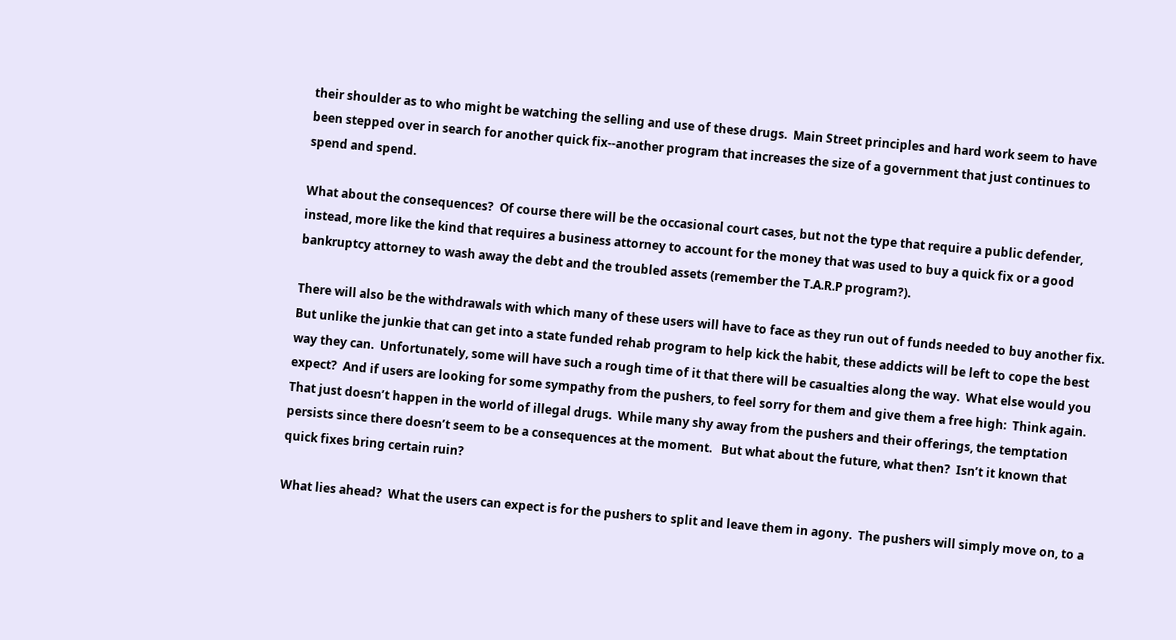their shoulder as to who might be watching the selling and use of these drugs.  Main Street principles and hard work seem to have been stepped over in search for another quick fix--another program that increases the size of a government that just continues to spend and spend.

What about the consequences?  Of course there will be the occasional court cases, but not the type that require a public defender, instead, more like the kind that requires a business attorney to account for the money that was used to buy a quick fix or a good bankruptcy attorney to wash away the debt and the troubled assets (remember the T.A.R.P program?).

There will also be the withdrawals with which many of these users will have to face as they run out of funds needed to buy another fix.   But unlike the junkie that can get into a state funded rehab program to help kick the habit, these addicts will be left to cope the best way they can.  Unfortunately, some will have such a rough time of it that there will be casualties along the way.  What else would you expect?  And if users are looking for some sympathy from the pushers, to feel sorry for them and give them a free high:  Think again.  That just doesn’t happen in the world of illegal drugs.  While many shy away from the pushers and their offerings, the temptation persists since there doesn’t seem to be a consequences at the moment.   But what about the future, what then?  Isn’t it known that quick fixes bring certain ruin?

What lies ahead?  What the users can expect is for the pushers to split and leave them in agony.  The pushers will simply move on, to a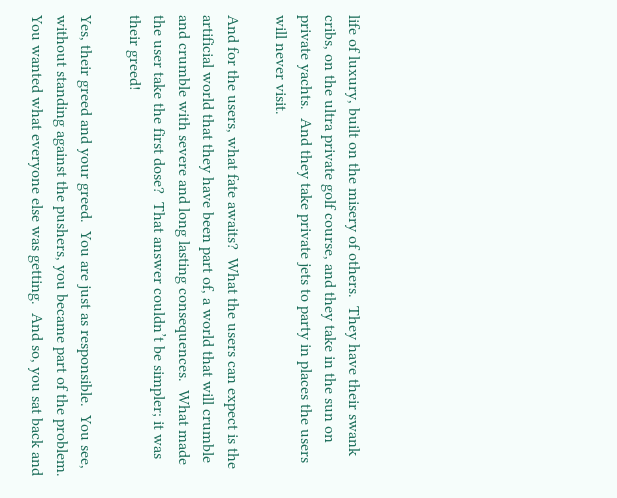life of luxury, built on the misery of others.  They have their swank cribs, on the ultra private golf course, and they take in the sun on private yachts.  And they take private jets to party in places the users will never visit.

And for the users, what fate awaits?  What the users can expect is the artificial world that they have been part of, a world that will crumble and crumble with severe and long lasting consequences.  What made the user take the first dose?  That answer couldn’t be simpler; it was their greed!

Yes, their greed and your greed.  You are just as responsible.  You see, without standing against the pushers, you became part of the problem.  You wanted what everyone else was getting.  And so, you sat back and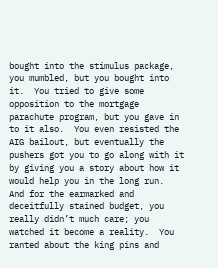bought into the stimulus package, you mumbled, but you bought into it.  You tried to give some opposition to the mortgage parachute program, but you gave in to it also.  You even resisted the AIG bailout, but eventually the pushers got you to go along with it by giving you a story about how it would help you in the long run.  And for the earmarked and deceitfully stained budget, you really didn’t much care; you watched it become a reality.  You ranted about the king pins and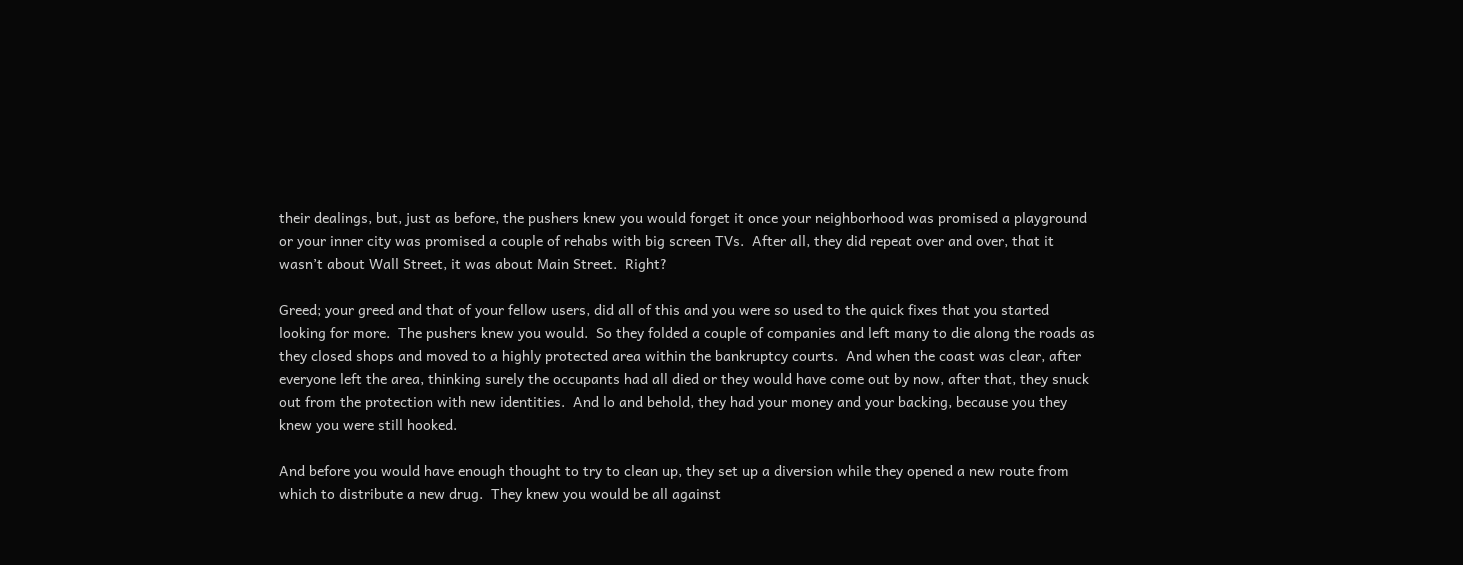their dealings, but, just as before, the pushers knew you would forget it once your neighborhood was promised a playground or your inner city was promised a couple of rehabs with big screen TVs.  After all, they did repeat over and over, that it wasn’t about Wall Street, it was about Main Street.  Right?

Greed; your greed and that of your fellow users, did all of this and you were so used to the quick fixes that you started looking for more.  The pushers knew you would.  So they folded a couple of companies and left many to die along the roads as they closed shops and moved to a highly protected area within the bankruptcy courts.  And when the coast was clear, after everyone left the area, thinking surely the occupants had all died or they would have come out by now, after that, they snuck out from the protection with new identities.  And lo and behold, they had your money and your backing, because you they knew you were still hooked.

And before you would have enough thought to try to clean up, they set up a diversion while they opened a new route from which to distribute a new drug.  They knew you would be all against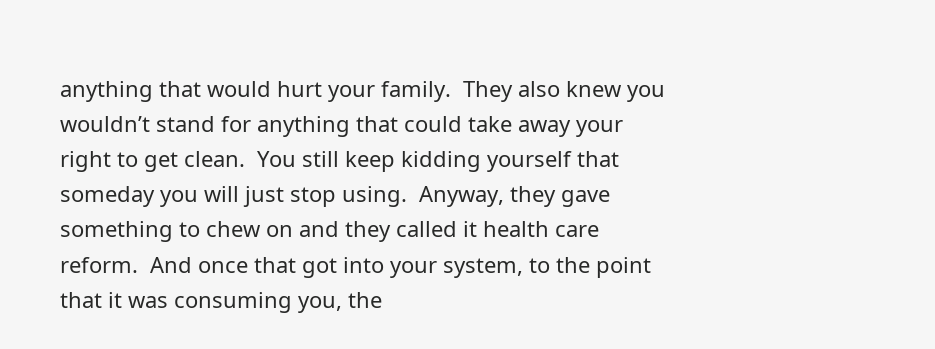anything that would hurt your family.  They also knew you wouldn’t stand for anything that could take away your right to get clean.  You still keep kidding yourself that someday you will just stop using.  Anyway, they gave something to chew on and they called it health care reform.  And once that got into your system, to the point that it was consuming you, the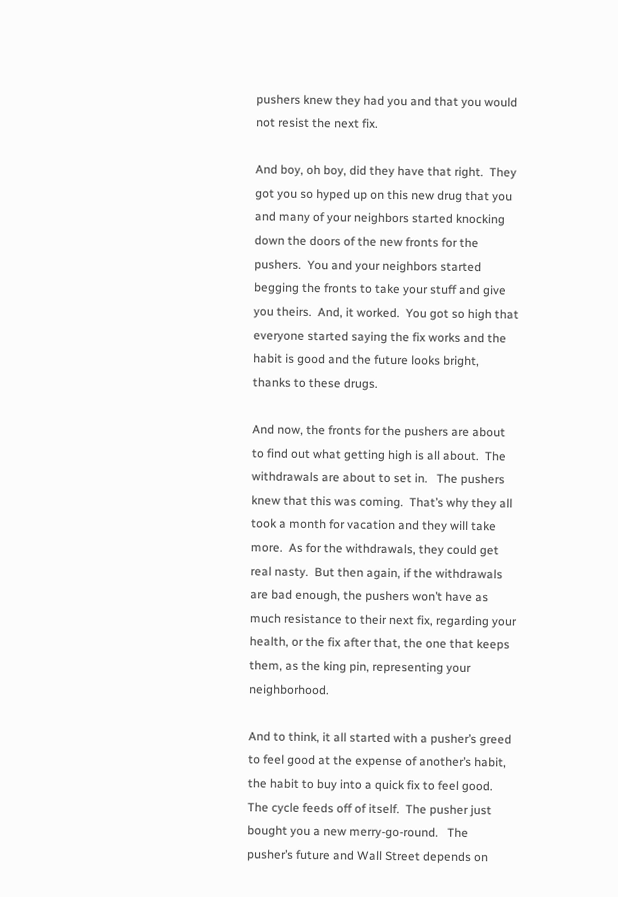pushers knew they had you and that you would not resist the next fix.

And boy, oh boy, did they have that right.  They got you so hyped up on this new drug that you and many of your neighbors started knocking down the doors of the new fronts for the pushers.  You and your neighbors started begging the fronts to take your stuff and give you theirs.  And, it worked.  You got so high that everyone started saying the fix works and the habit is good and the future looks bright, thanks to these drugs.

And now, the fronts for the pushers are about to find out what getting high is all about.  The withdrawals are about to set in.   The pushers knew that this was coming.  That’s why they all took a month for vacation and they will take more.  As for the withdrawals, they could get real nasty.  But then again, if the withdrawals are bad enough, the pushers won’t have as much resistance to their next fix, regarding your health, or the fix after that, the one that keeps them, as the king pin, representing your neighborhood.

And to think, it all started with a pusher’s greed to feel good at the expense of another’s habit, the habit to buy into a quick fix to feel good.  The cycle feeds off of itself.  The pusher just bought you a new merry-go-round.   The pusher’s future and Wall Street depends on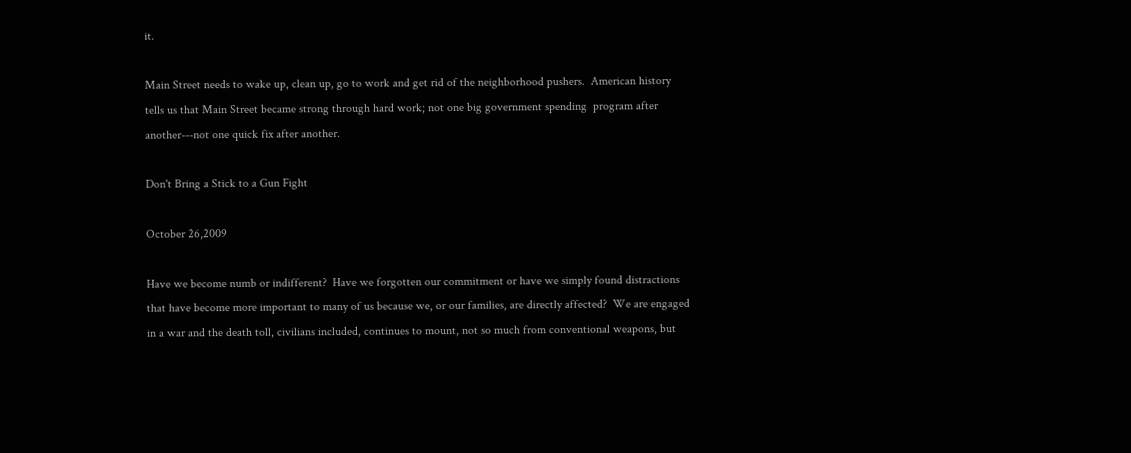it.

Main Street needs to wake up, clean up, go to work and get rid of the neighborhood pushers.  American history tells us that Main Street became strong through hard work; not one big government spending  program after another---not one quick fix after another.

Don't Bring a Stick to a Gun Fight

October 26,2009

Have we become numb or indifferent?  Have we forgotten our commitment or have we simply found distractions that have become more important to many of us because we, or our families, are directly affected?  We are engaged in a war and the death toll, civilians included, continues to mount, not so much from conventional weapons, but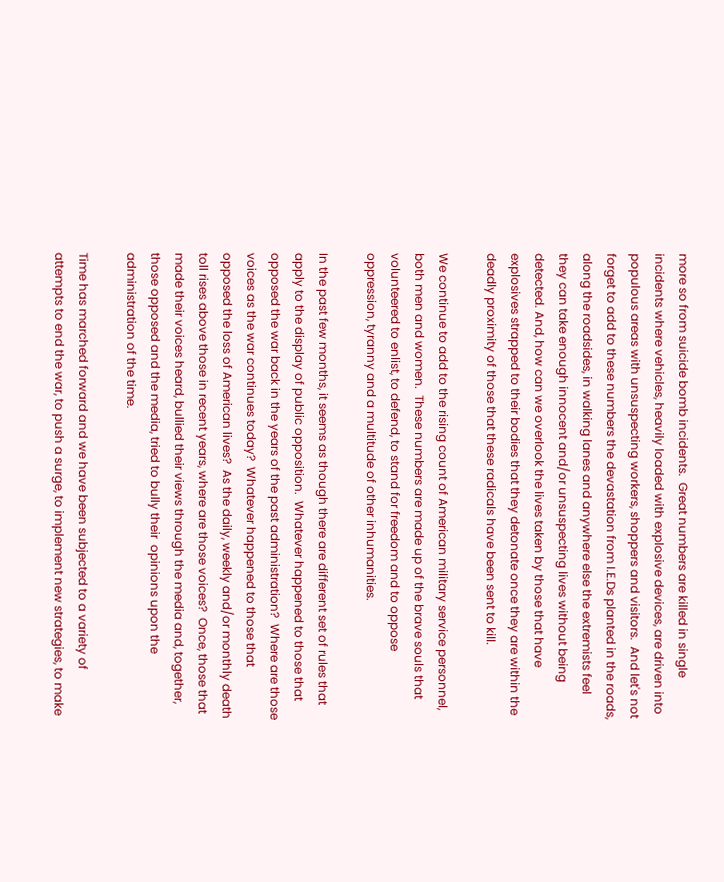more so from suicide bomb incidents.  Great numbers are killed in single incidents where vehicles, heavily loaded with explosive devices, are driven into populous areas with unsuspecting workers, shoppers and visitors.  And let's not forget to add to these numbers the devastation from I.E.Ds planted in the roads, along the roadsides, in walking lanes and anywhere else the extremists feel they can take enough innocent and/or unsuspecting lives without being detected. And, how can we overlook the lives taken by those that have explosives strapped to their bodies that they detonate once they are within the deadly proximity of those that these radicals have been sent to kill.

We continue to add to the rising count of American military service personnel, both men and women.  These numbers are made up of the brave souls that volunteered to enlist, to defend, to stand for freedom and to oppose oppression, tyranny and a multitude of other inhumanities.

In the past few months, it seems as though there are different set of rules that apply to the display of public opposition.  Whatever happened to those that opposed the war back in the years of the past administration?  Where are those voices as the war continues today?  Whatever happened to those that opposed the loss of American lives?  As the daily, weekly and/or monthly death toll rises above those in recent years, where are those voices?  Once, those that made their voices heard, bullied their views through the media and, together, those opposed and the media, tried to bully their  opinions upon the administration of the time.

Time has marched forward and we have been subjected to a variety of attempts to end the war, to push a surge, to implement new strategies, to make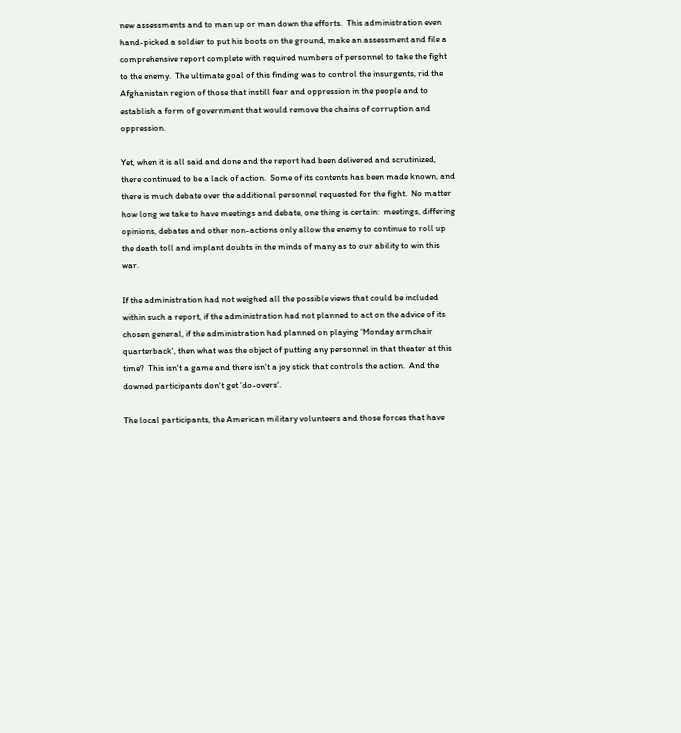new assessments and to man up or man down the efforts.  This administration even hand-picked a soldier to put his boots on the ground, make an assessment and file a comprehensive report complete with required numbers of personnel to take the fight to the enemy.  The ultimate goal of this finding was to control the insurgents, rid the Afghanistan region of those that instill fear and oppression in the people and to establish a form of government that would remove the chains of corruption and oppression.

Yet, when it is all said and done and the report had been delivered and scrutinized, there continued to be a lack of action.  Some of its contents has been made known, and there is much debate over the additional personnel requested for the fight.  No matter how long we take to have meetings and debate, one thing is certain:  meetings, differing opinions, debates and other non-actions only allow the enemy to continue to roll up the death toll and implant doubts in the minds of many as to our ability to win this war.

If the administration had not weighed all the possible views that could be included within such a report, if the administration had not planned to act on the advice of its chosen general, if the administration had planned on playing 'Monday armchair quarterback', then what was the object of putting any personnel in that theater at this time?  This isn't a game and there isn't a joy stick that controls the action.  And the downed participants don't get 'do-overs'.

The local participants, the American military volunteers and those forces that have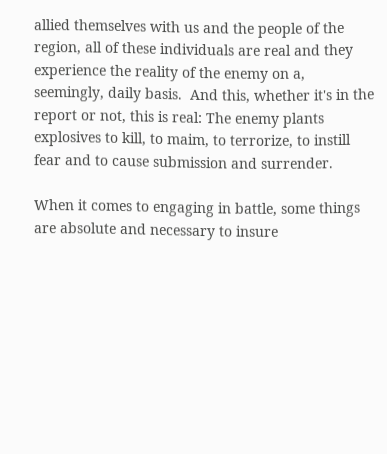allied themselves with us and the people of the region, all of these individuals are real and they experience the reality of the enemy on a, seemingly, daily basis.  And this, whether it's in the report or not, this is real: The enemy plants explosives to kill, to maim, to terrorize, to instill fear and to cause submission and surrender.

When it comes to engaging in battle, some things are absolute and necessary to insure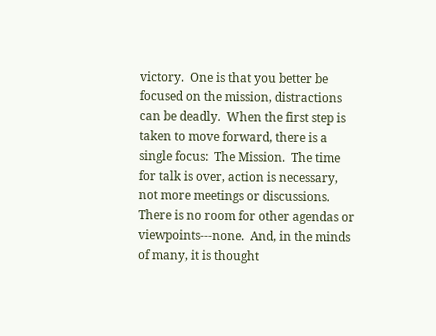victory.  One is that you better be focused on the mission, distractions can be deadly.  When the first step is taken to move forward, there is a single focus:  The Mission.  The time for talk is over, action is necessary, not more meetings or discussions. There is no room for other agendas or viewpoints---none.  And, in the minds of many, it is thought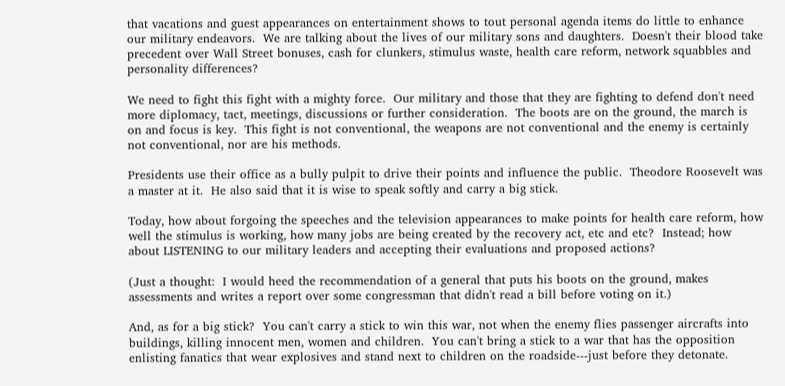that vacations and guest appearances on entertainment shows to tout personal agenda items do little to enhance our military endeavors.  We are talking about the lives of our military sons and daughters.  Doesn't their blood take precedent over Wall Street bonuses, cash for clunkers, stimulus waste, health care reform, network squabbles and personality differences?

We need to fight this fight with a mighty force.  Our military and those that they are fighting to defend don't need more diplomacy, tact, meetings, discussions or further consideration.  The boots are on the ground, the march is on and focus is key.  This fight is not conventional, the weapons are not conventional and the enemy is certainly not conventional, nor are his methods.

Presidents use their office as a bully pulpit to drive their points and influence the public.  Theodore Roosevelt was a master at it.  He also said that it is wise to speak softly and carry a big stick.

Today, how about forgoing the speeches and the television appearances to make points for health care reform, how well the stimulus is working, how many jobs are being created by the recovery act, etc and etc?  Instead; how about LISTENING to our military leaders and accepting their evaluations and proposed actions?

(Just a thought:  I would heed the recommendation of a general that puts his boots on the ground, makes assessments and writes a report over some congressman that didn't read a bill before voting on it.)

And, as for a big stick?  You can't carry a stick to win this war, not when the enemy flies passenger aircrafts into buildings, killing innocent men, women and children.  You can't bring a stick to a war that has the opposition enlisting fanatics that wear explosives and stand next to children on the roadside---just before they detonate.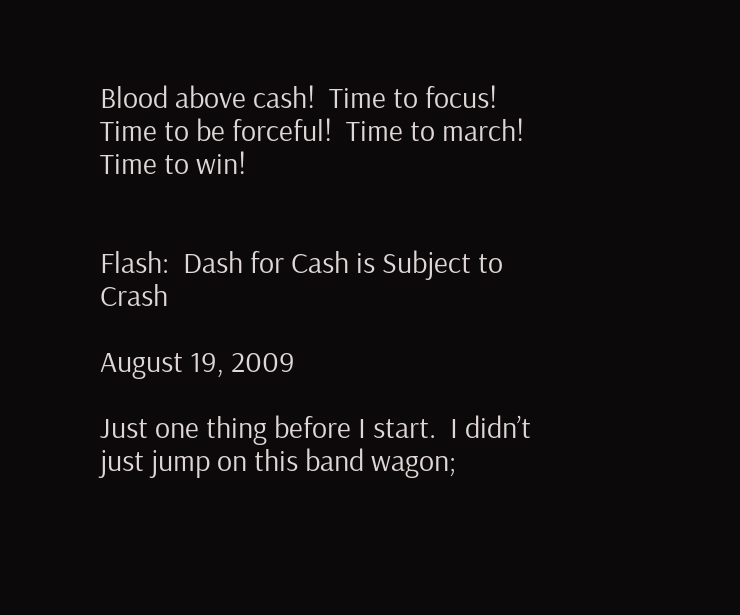Blood above cash!  Time to focus!  Time to be forceful!  Time to march!  Time to win!


Flash:  Dash for Cash is Subject to Crash

August 19, 2009

Just one thing before I start.  I didn’t just jump on this band wagon;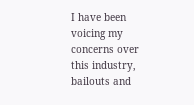I have been voicing my concerns over this industry, bailouts and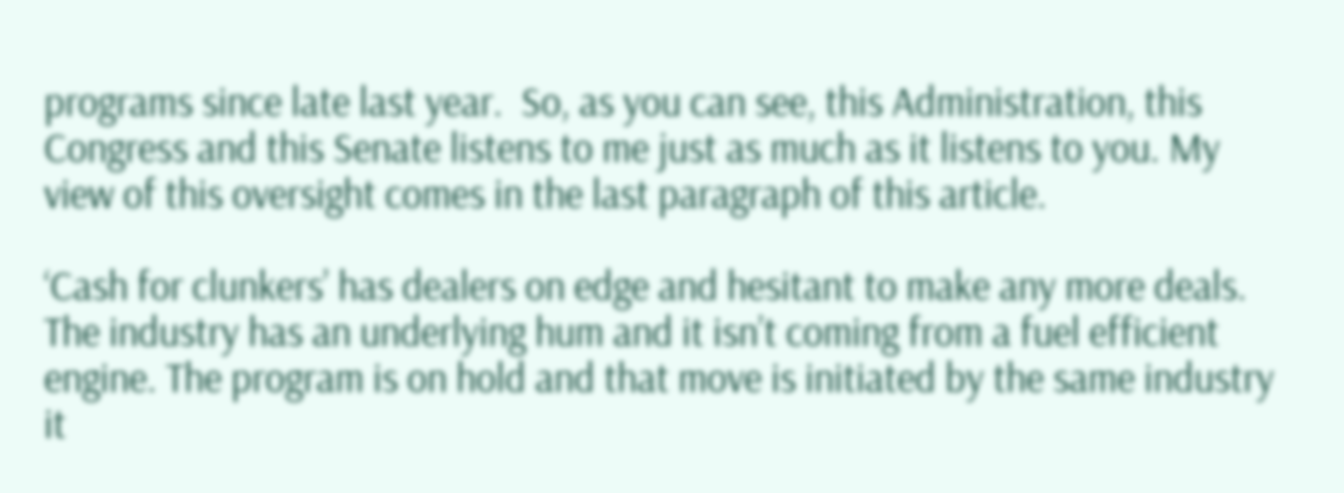programs since late last year.  So, as you can see, this Administration, this Congress and this Senate listens to me just as much as it listens to you. My view of this oversight comes in the last paragraph of this article.

‘Cash for clunkers’ has dealers on edge and hesitant to make any more deals.  The industry has an underlying hum and it isn’t coming from a fuel efficient engine. The program is on hold and that move is initiated by the same industry it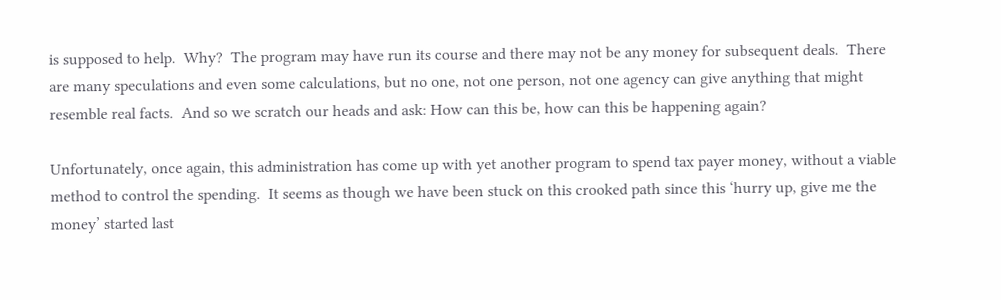is supposed to help.  Why?  The program may have run its course and there may not be any money for subsequent deals.  There are many speculations and even some calculations, but no one, not one person, not one agency can give anything that might resemble real facts.  And so we scratch our heads and ask: How can this be, how can this be happening again?

Unfortunately, once again, this administration has come up with yet another program to spend tax payer money, without a viable method to control the spending.  It seems as though we have been stuck on this crooked path since this ‘hurry up, give me the money’ started last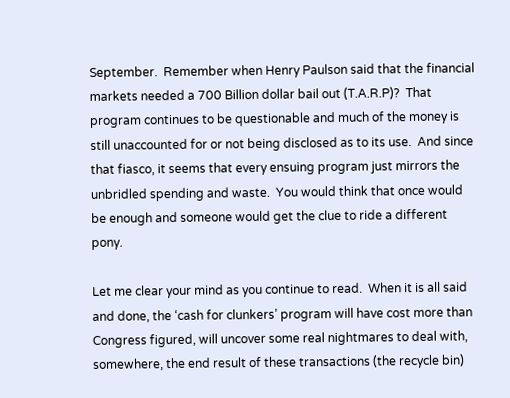September.  Remember when Henry Paulson said that the financial markets needed a 700 Billion dollar bail out (T.A.R.P)?  That program continues to be questionable and much of the money is still unaccounted for or not being disclosed as to its use.  And since that fiasco, it seems that every ensuing program just mirrors the unbridled spending and waste.  You would think that once would be enough and someone would get the clue to ride a different pony.

Let me clear your mind as you continue to read.  When it is all said and done, the ‘cash for clunkers’ program will have cost more than Congress figured, will uncover some real nightmares to deal with, somewhere, the end result of these transactions (the recycle bin)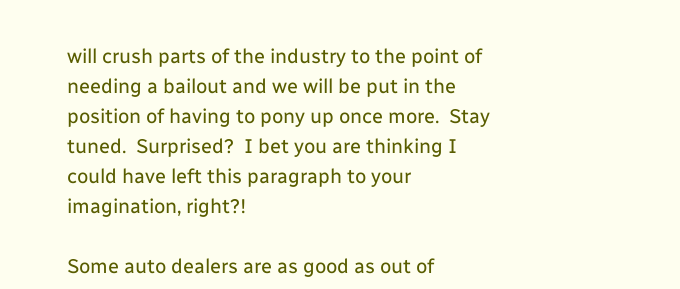will crush parts of the industry to the point of needing a bailout and we will be put in the position of having to pony up once more.  Stay tuned.  Surprised?  I bet you are thinking I could have left this paragraph to your imagination, right?!

Some auto dealers are as good as out of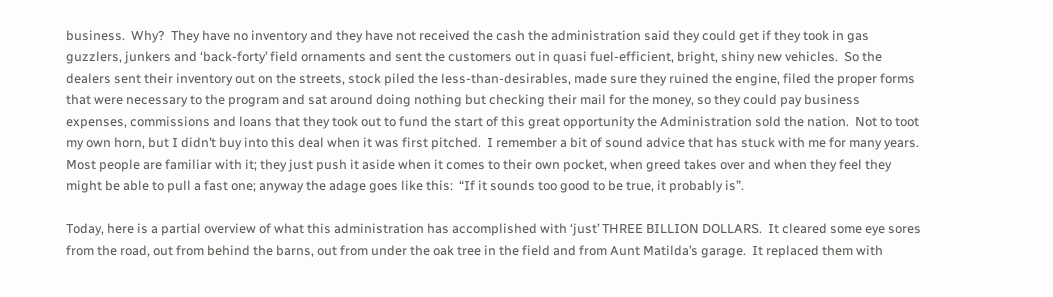business.  Why?  They have no inventory and they have not received the cash the administration said they could get if they took in gas guzzlers, junkers and ‘back-forty’ field ornaments and sent the customers out in quasi fuel-efficient, bright, shiny new vehicles.  So the dealers sent their inventory out on the streets, stock piled the less-than-desirables, made sure they ruined the engine, filed the proper forms that were necessary to the program and sat around doing nothing but checking their mail for the money, so they could pay business expenses, commissions and loans that they took out to fund the start of this great opportunity the Administration sold the nation.  Not to toot my own horn, but I didn’t buy into this deal when it was first pitched.  I remember a bit of sound advice that has stuck with me for many years.  Most people are familiar with it; they just push it aside when it comes to their own pocket, when greed takes over and when they feel they might be able to pull a fast one; anyway the adage goes like this:  “If it sounds too good to be true, it probably is”.

Today, here is a partial overview of what this administration has accomplished with ‘just’ THREE BILLION DOLLARS.  It cleared some eye sores from the road, out from behind the barns, out from under the oak tree in the field and from Aunt Matilda’s garage.  It replaced them with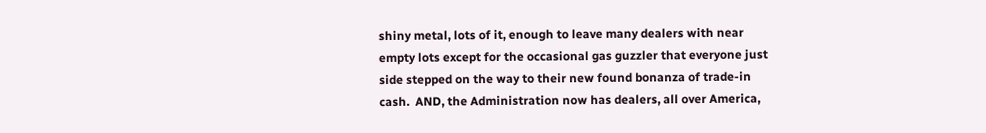shiny metal, lots of it, enough to leave many dealers with near empty lots except for the occasional gas guzzler that everyone just side stepped on the way to their new found bonanza of trade-in cash.  AND, the Administration now has dealers, all over America,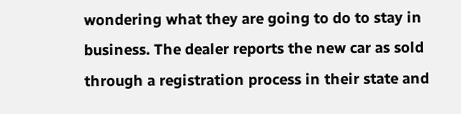wondering what they are going to do to stay in business. The dealer reports the new car as sold through a registration process in their state and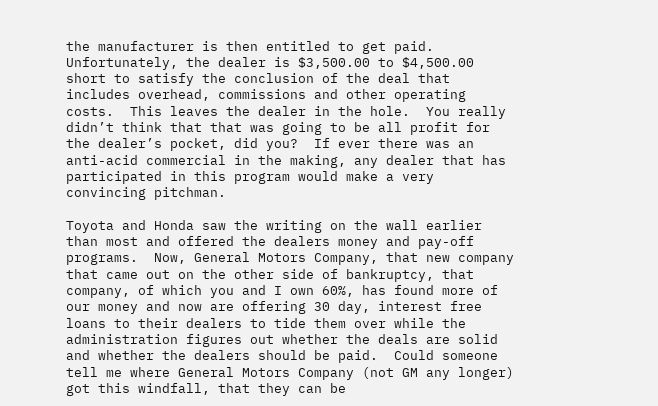the manufacturer is then entitled to get paid.  Unfortunately, the dealer is $3,500.00 to $4,500.00 short to satisfy the conclusion of the deal that includes overhead, commissions and other operating costs.  This leaves the dealer in the hole.  You really didn’t think that that was going to be all profit for the dealer’s pocket, did you?  If ever there was an anti-acid commercial in the making, any dealer that has participated in this program would make a very convincing pitchman.

Toyota and Honda saw the writing on the wall earlier than most and offered the dealers money and pay-off programs.  Now, General Motors Company, that new company that came out on the other side of bankruptcy, that company, of which you and I own 60%, has found more of our money and now are offering 30 day, interest free loans to their dealers to tide them over while the administration figures out whether the deals are solid and whether the dealers should be paid.  Could someone tell me where General Motors Company (not GM any longer) got this windfall, that they can be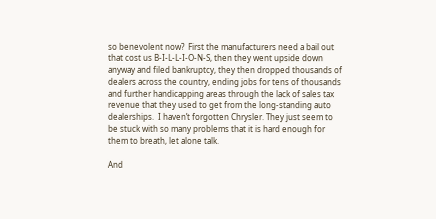so benevolent now?  First the manufacturers need a bail out that cost us B-I-L-L-I-O-N-S, then they went upside down anyway and filed bankruptcy, they then dropped thousands of dealers across the country, ending jobs for tens of thousands and further handicapping areas through the lack of sales tax revenue that they used to get from the long-standing auto dealerships.  I haven’t forgotten Chrysler. They just seem to be stuck with so many problems that it is hard enough for them to breath, let alone talk.

And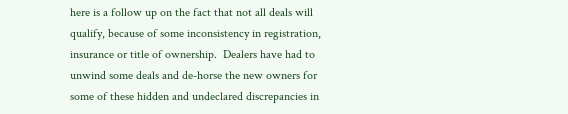here is a follow up on the fact that not all deals will qualify, because of some inconsistency in registration, insurance or title of ownership.  Dealers have had to unwind some deals and de-horse the new owners for some of these hidden and undeclared discrepancies in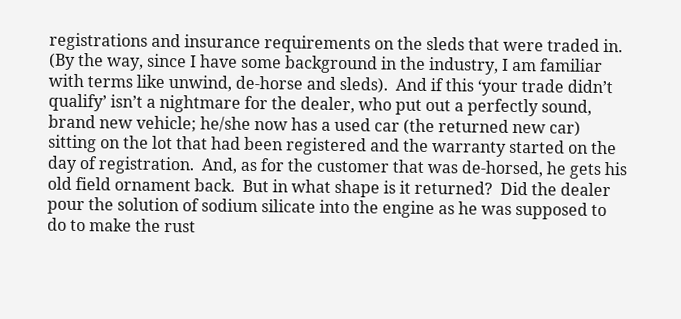registrations and insurance requirements on the sleds that were traded in.  (By the way, since I have some background in the industry, I am familiar with terms like unwind, de-horse and sleds).  And if this ‘your trade didn’t qualify’ isn’t a nightmare for the dealer, who put out a perfectly sound, brand new vehicle; he/she now has a used car (the returned new car) sitting on the lot that had been registered and the warranty started on the day of registration.  And, as for the customer that was de-horsed, he gets his old field ornament back.  But in what shape is it returned?  Did the dealer pour the solution of sodium silicate into the engine as he was supposed to do to make the rust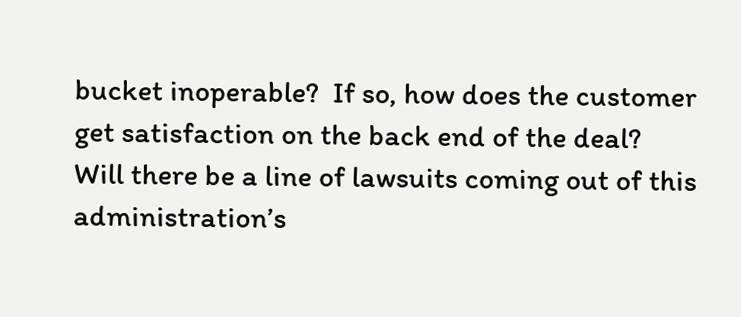bucket inoperable?  If so, how does the customer get satisfaction on the back end of the deal?  Will there be a line of lawsuits coming out of this administration’s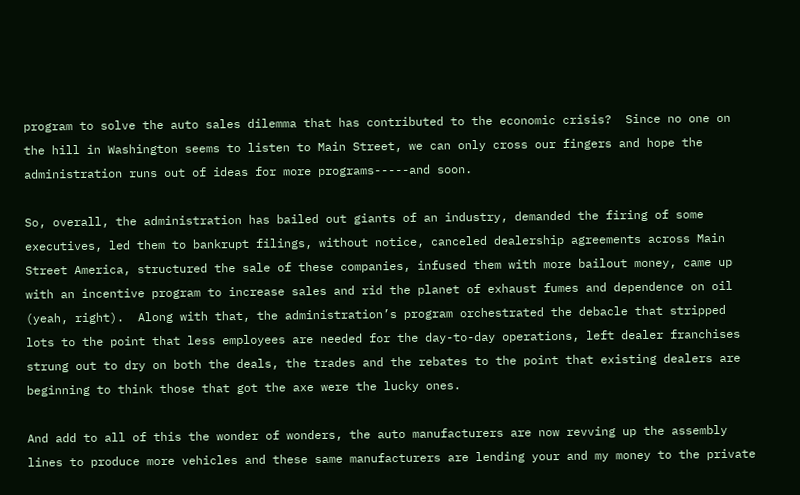program to solve the auto sales dilemma that has contributed to the economic crisis?  Since no one on the hill in Washington seems to listen to Main Street, we can only cross our fingers and hope the administration runs out of ideas for more programs-----and soon.

So, overall, the administration has bailed out giants of an industry, demanded the firing of some executives, led them to bankrupt filings, without notice, canceled dealership agreements across Main Street America, structured the sale of these companies, infused them with more bailout money, came up with an incentive program to increase sales and rid the planet of exhaust fumes and dependence on oil (yeah, right).  Along with that, the administration’s program orchestrated the debacle that stripped lots to the point that less employees are needed for the day-to-day operations, left dealer franchises strung out to dry on both the deals, the trades and the rebates to the point that existing dealers are beginning to think those that got the axe were the lucky ones.

And add to all of this the wonder of wonders, the auto manufacturers are now revving up the assembly lines to produce more vehicles and these same manufacturers are lending your and my money to the private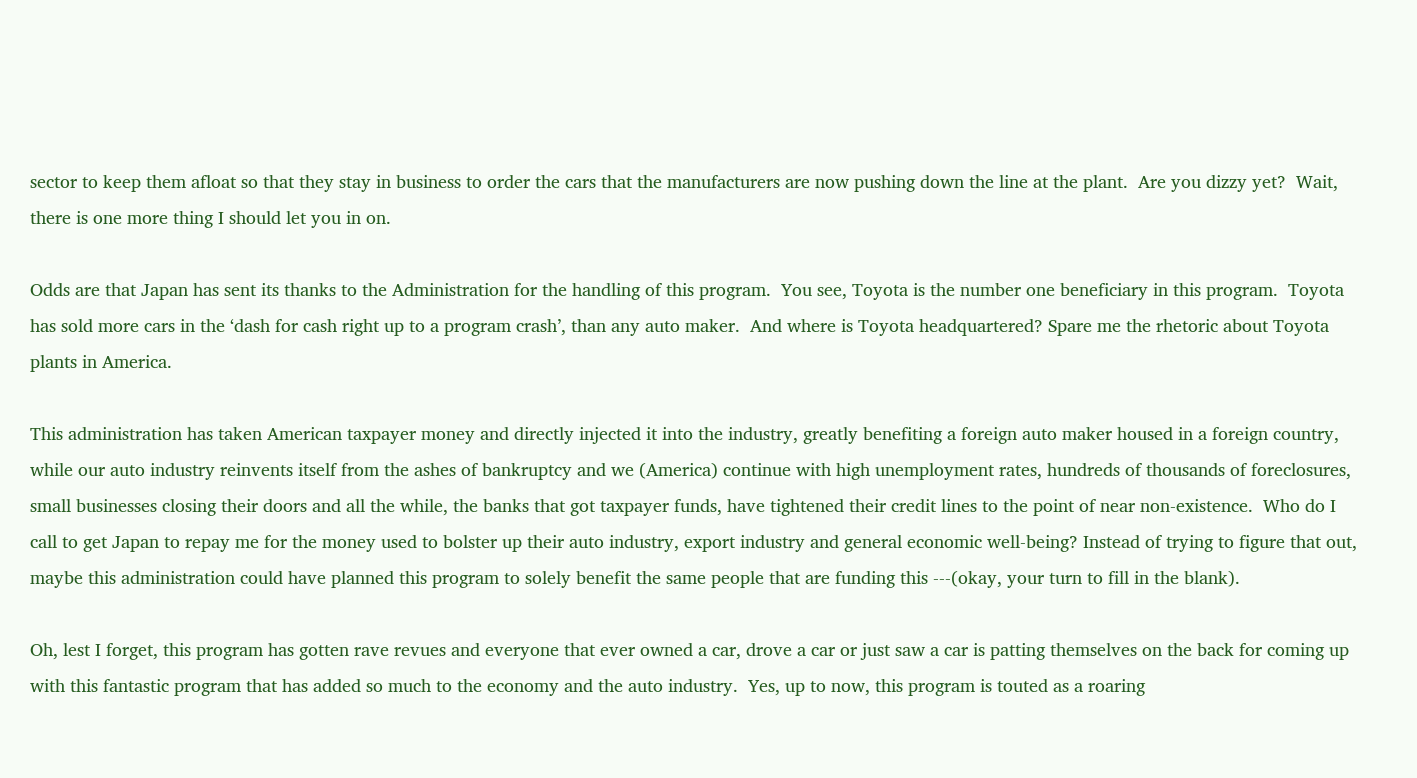sector to keep them afloat so that they stay in business to order the cars that the manufacturers are now pushing down the line at the plant.  Are you dizzy yet?  Wait, there is one more thing I should let you in on.

Odds are that Japan has sent its thanks to the Administration for the handling of this program.  You see, Toyota is the number one beneficiary in this program.  Toyota has sold more cars in the ‘dash for cash right up to a program crash’, than any auto maker.  And where is Toyota headquartered? Spare me the rhetoric about Toyota plants in America.

This administration has taken American taxpayer money and directly injected it into the industry, greatly benefiting a foreign auto maker housed in a foreign country, while our auto industry reinvents itself from the ashes of bankruptcy and we (America) continue with high unemployment rates, hundreds of thousands of foreclosures, small businesses closing their doors and all the while, the banks that got taxpayer funds, have tightened their credit lines to the point of near non-existence.  Who do I call to get Japan to repay me for the money used to bolster up their auto industry, export industry and general economic well-being? Instead of trying to figure that out, maybe this administration could have planned this program to solely benefit the same people that are funding this ---(okay, your turn to fill in the blank).

Oh, lest I forget, this program has gotten rave revues and everyone that ever owned a car, drove a car or just saw a car is patting themselves on the back for coming up with this fantastic program that has added so much to the economy and the auto industry.  Yes, up to now, this program is touted as a roaring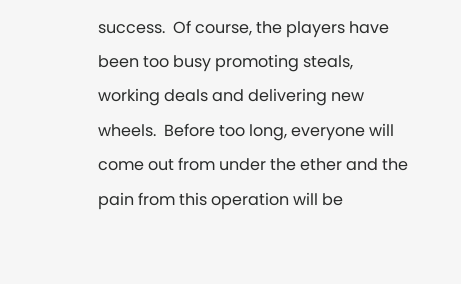success.  Of course, the players have been too busy promoting steals, working deals and delivering new wheels.  Before too long, everyone will come out from under the ether and the pain from this operation will be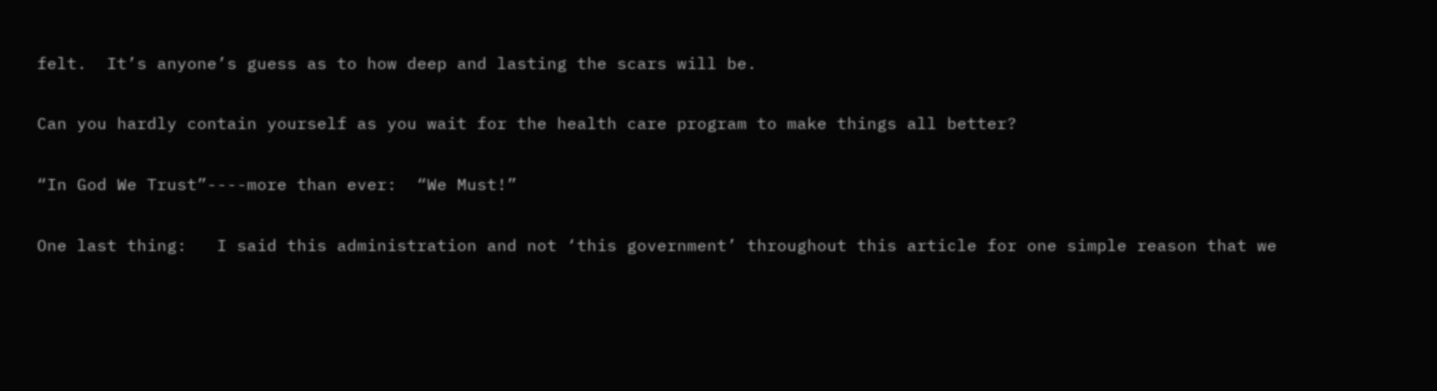felt.  It’s anyone’s guess as to how deep and lasting the scars will be.

Can you hardly contain yourself as you wait for the health care program to make things all better?

“In God We Trust”----more than ever:  “We Must!”

One last thing:   I said this administration and not ‘this government’ throughout this article for one simple reason that we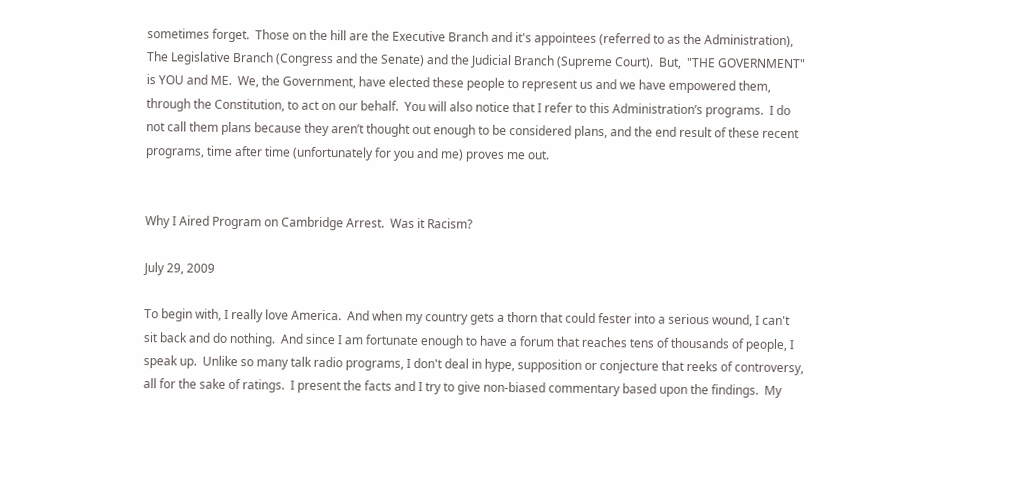sometimes forget.  Those on the hill are the Executive Branch and it's appointees (referred to as the Administration), The Legislative Branch (Congress and the Senate) and the Judicial Branch (Supreme Court).  But,  "THE GOVERNMENT" is YOU and ME.  We, the Government, have elected these people to represent us and we have empowered them, through the Constitution, to act on our behalf.  You will also notice that I refer to this Administration’s programs.  I do not call them plans because they aren’t thought out enough to be considered plans, and the end result of these recent programs, time after time (unfortunately for you and me) proves me out.


Why I Aired Program on Cambridge Arrest.  Was it Racism?

July 29, 2009

To begin with, I really love America.  And when my country gets a thorn that could fester into a serious wound, I can't sit back and do nothing.  And since I am fortunate enough to have a forum that reaches tens of thousands of people, I speak up.  Unlike so many talk radio programs, I don't deal in hype, supposition or conjecture that reeks of controversy, all for the sake of ratings.  I present the facts and I try to give non-biased commentary based upon the findings.  My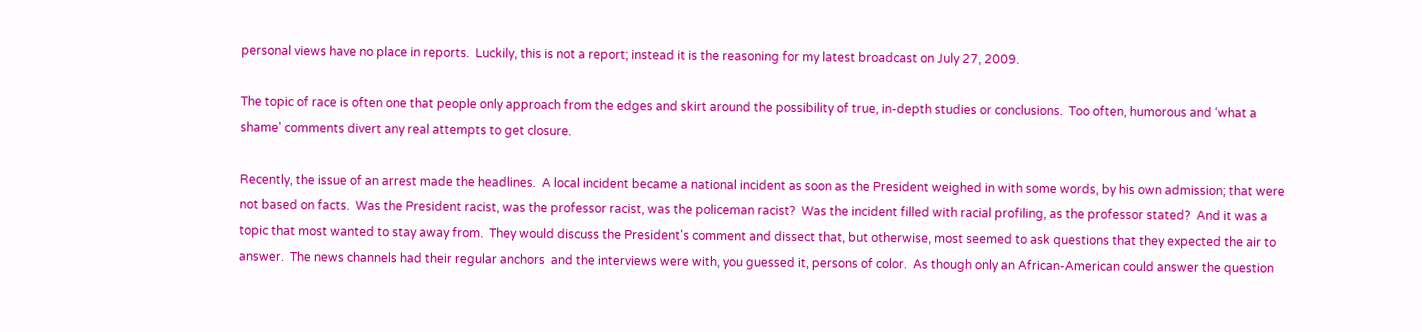personal views have no place in reports.  Luckily, this is not a report; instead it is the reasoning for my latest broadcast on July 27, 2009.

The topic of race is often one that people only approach from the edges and skirt around the possibility of true, in-depth studies or conclusions.  Too often, humorous and ‘what a shame' comments divert any real attempts to get closure.

Recently, the issue of an arrest made the headlines.  A local incident became a national incident as soon as the President weighed in with some words, by his own admission; that were not based on facts.  Was the President racist, was the professor racist, was the policeman racist?  Was the incident filled with racial profiling, as the professor stated?  And it was a topic that most wanted to stay away from.  They would discuss the President's comment and dissect that, but otherwise, most seemed to ask questions that they expected the air to answer.  The news channels had their regular anchors  and the interviews were with, you guessed it, persons of color.  As though only an African-American could answer the question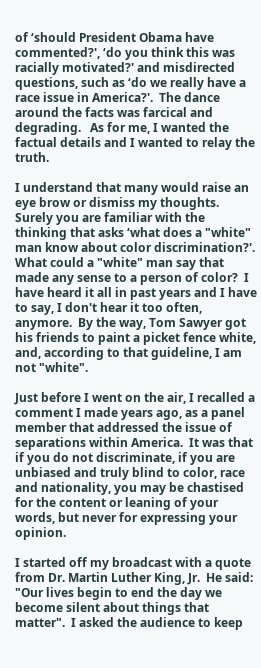of ‘should President Obama have commented?', ‘do you think this was racially motivated?' and misdirected questions, such as ‘do we really have a race issue in America?'.  The dance around the facts was farcical and degrading.   As for me, I wanted the factual details and I wanted to relay the truth.

I understand that many would raise an eye brow or dismiss my thoughts.  Surely you are familiar with the thinking that asks ‘what does a "white" man know about color discrimination?'.  What could a "white" man say that made any sense to a person of color?  I have heard it all in past years and I have to say, I don't hear it too often, anymore.  By the way, Tom Sawyer got his friends to paint a picket fence white, and, according to that guideline, I am not "white".

Just before I went on the air, I recalled a comment I made years ago, as a panel member that addressed the issue of separations within America.  It was that if you do not discriminate, if you are unbiased and truly blind to color, race and nationality, you may be chastised for the content or leaning of your words, but never for expressing your opinion.

I started off my broadcast with a quote from Dr. Martin Luther King, Jr.  He said:  "Our lives begin to end the day we become silent about things that matter".  I asked the audience to keep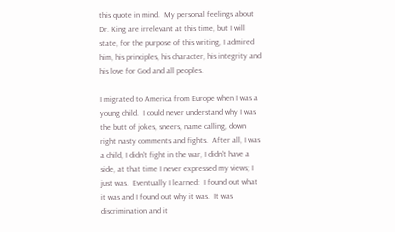this quote in mind.  My personal feelings about Dr. King are irrelevant at this time, but I will state, for the purpose of this writing, I admired him, his principles, his character, his integrity and his love for God and all peoples.

I migrated to America from Europe when I was a young child.  I could never understand why I was the butt of jokes, sneers, name calling, down right nasty comments and fights.  After all, I was a child, I didn't fight in the war, I didn't have a side, at that time I never expressed my views; I just was.  Eventually I learned:  I found out what it was and I found out why it was.  It was discrimination and it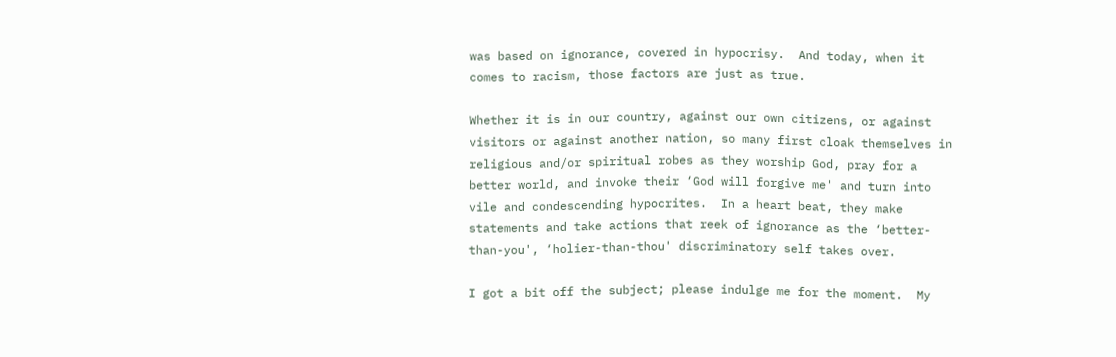was based on ignorance, covered in hypocrisy.  And today, when it comes to racism, those factors are just as true.

Whether it is in our country, against our own citizens, or against visitors or against another nation, so many first cloak themselves in religious and/or spiritual robes as they worship God, pray for a better world, and invoke their ‘God will forgive me' and turn into vile and condescending hypocrites.  In a heart beat, they make statements and take actions that reek of ignorance as the ‘better-than-you', ‘holier-than-thou' discriminatory self takes over.

I got a bit off the subject; please indulge me for the moment.  My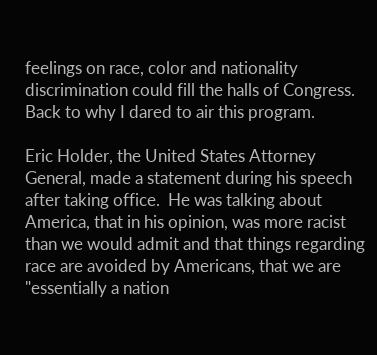feelings on race, color and nationality discrimination could fill the halls of Congress.  Back to why I dared to air this program.

Eric Holder, the United States Attorney General, made a statement during his speech after taking office.  He was talking about America, that in his opinion, was more racist than we would admit and that things regarding race are avoided by Americans, that we are "essentially a nation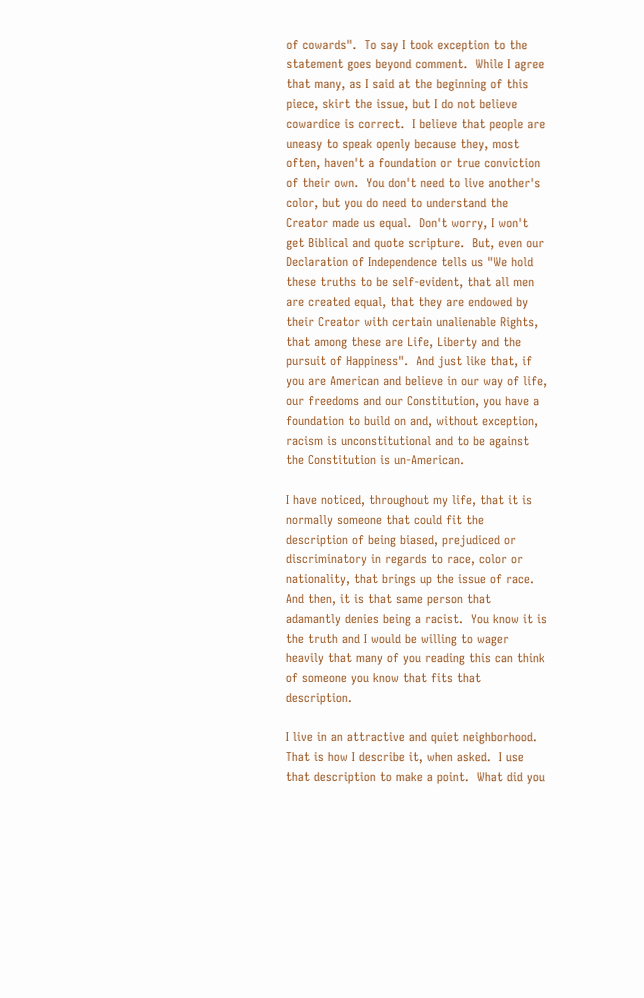of cowards".  To say I took exception to the statement goes beyond comment.  While I agree that many, as I said at the beginning of this piece, skirt the issue, but I do not believe cowardice is correct.  I believe that people are uneasy to speak openly because they, most often, haven't a foundation or true conviction of their own.  You don't need to live another's color, but you do need to understand the Creator made us equal.  Don't worry, I won't get Biblical and quote scripture.  But, even our Declaration of Independence tells us "We hold these truths to be self-evident, that all men are created equal, that they are endowed by their Creator with certain unalienable Rights, that among these are Life, Liberty and the pursuit of Happiness".  And just like that, if you are American and believe in our way of life, our freedoms and our Constitution, you have a foundation to build on and, without exception, racism is unconstitutional and to be against the Constitution is un-American.

I have noticed, throughout my life, that it is normally someone that could fit the description of being biased, prejudiced or discriminatory in regards to race, color or nationality, that brings up the issue of race.  And then, it is that same person that adamantly denies being a racist.  You know it is the truth and I would be willing to wager heavily that many of you reading this can think of someone you know that fits that description.

I live in an attractive and quiet neighborhood.  That is how I describe it, when asked.  I use that description to make a point.  What did you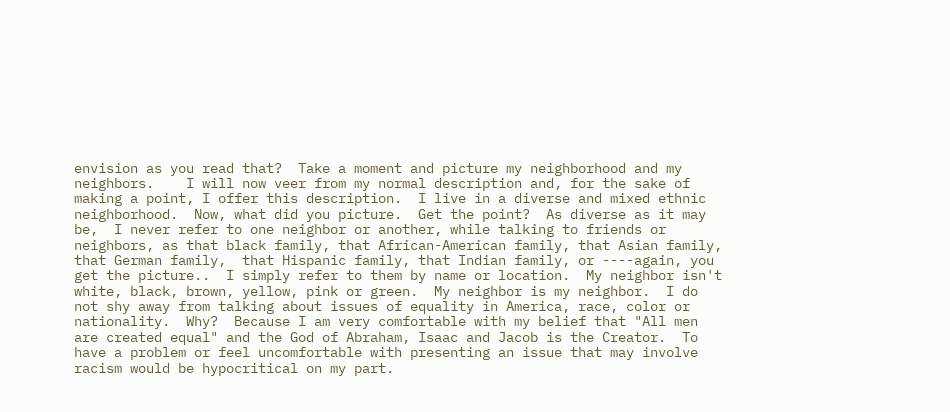envision as you read that?  Take a moment and picture my neighborhood and my neighbors.    I will now veer from my normal description and, for the sake of making a point, I offer this description.  I live in a diverse and mixed ethnic neighborhood.  Now, what did you picture.  Get the point?  As diverse as it may be,  I never refer to one neighbor or another, while talking to friends or neighbors, as that black family, that African-American family, that Asian family, that German family,  that Hispanic family, that Indian family, or ----again, you get the picture..  I simply refer to them by name or location.  My neighbor isn't white, black, brown, yellow, pink or green.  My neighbor is my neighbor.  I do not shy away from talking about issues of equality in America, race, color or nationality.  Why?  Because I am very comfortable with my belief that "All men are created equal" and the God of Abraham, Isaac and Jacob is the Creator.  To have a problem or feel uncomfortable with presenting an issue that may involve racism would be hypocritical on my part.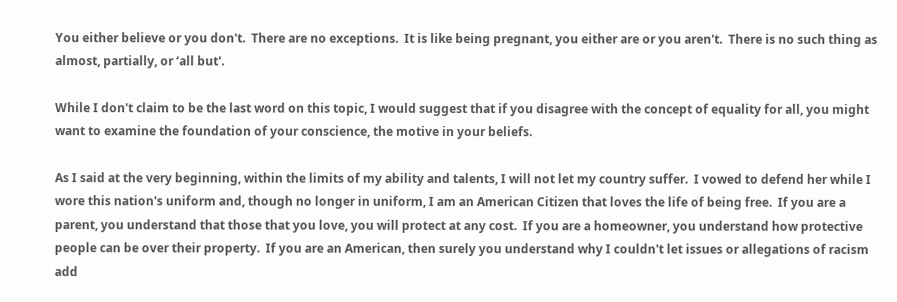You either believe or you don't.  There are no exceptions.  It is like being pregnant, you either are or you aren't.  There is no such thing as almost, partially, or ‘all but'.

While I don't claim to be the last word on this topic, I would suggest that if you disagree with the concept of equality for all, you might want to examine the foundation of your conscience, the motive in your beliefs.

As I said at the very beginning, within the limits of my ability and talents, I will not let my country suffer.  I vowed to defend her while I wore this nation's uniform and, though no longer in uniform, I am an American Citizen that loves the life of being free.  If you are a parent, you understand that those that you love, you will protect at any cost.  If you are a homeowner, you understand how protective people can be over their property.  If you are an American, then surely you understand why I couldn't let issues or allegations of racism add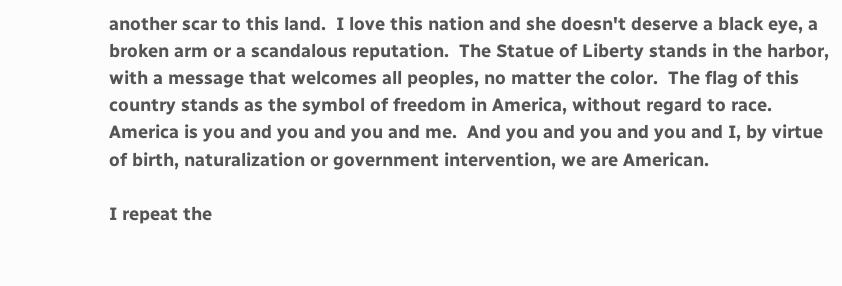another scar to this land.  I love this nation and she doesn't deserve a black eye, a broken arm or a scandalous reputation.  The Statue of Liberty stands in the harbor, with a message that welcomes all peoples, no matter the color.  The flag of this country stands as the symbol of freedom in America, without regard to race.  America is you and you and you and me.  And you and you and you and I, by virtue of birth, naturalization or government intervention, we are American.

I repeat the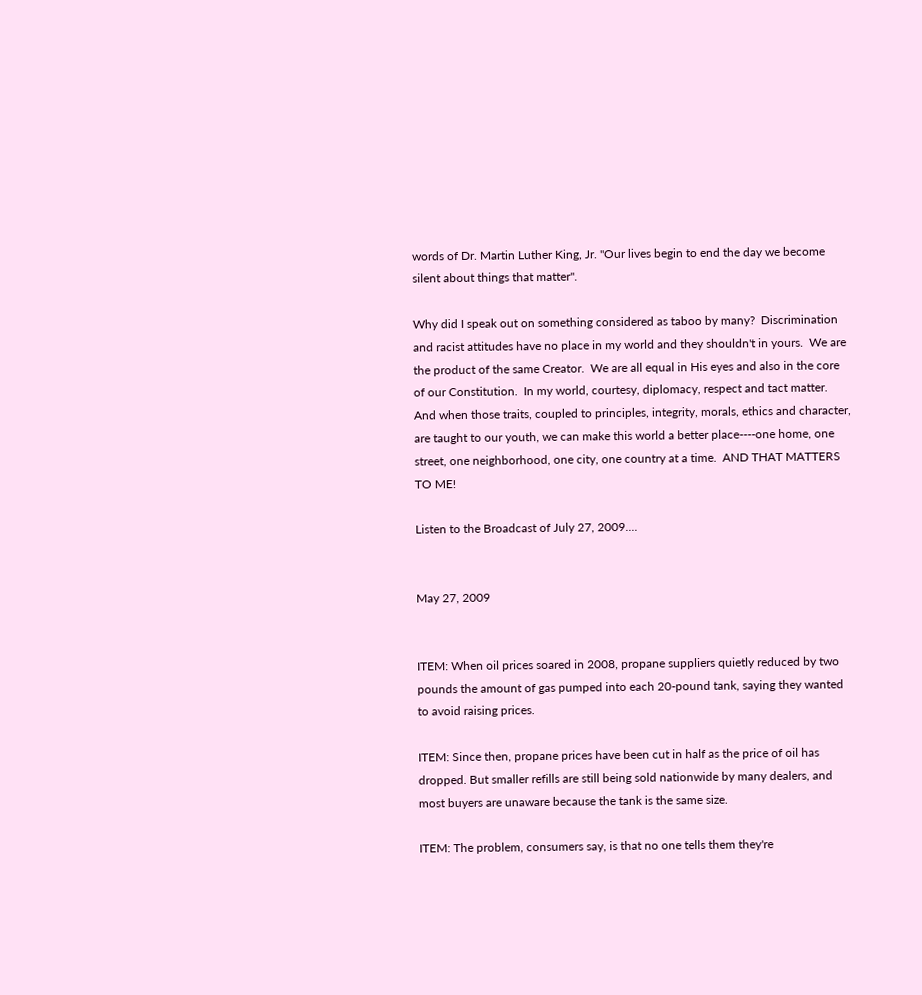words of Dr. Martin Luther King, Jr. "Our lives begin to end the day we become silent about things that matter".

Why did I speak out on something considered as taboo by many?  Discrimination and racist attitudes have no place in my world and they shouldn't in yours.  We are the product of the same Creator.  We are all equal in His eyes and also in the core of our Constitution.  In my world, courtesy, diplomacy, respect and tact matter.  And when those traits, coupled to principles, integrity, morals, ethics and character, are taught to our youth, we can make this world a better place----one home, one street, one neighborhood, one city, one country at a time.  AND THAT MATTERS TO ME!

Listen to the Broadcast of July 27, 2009....


May 27, 2009


ITEM: When oil prices soared in 2008, propane suppliers quietly reduced by two pounds the amount of gas pumped into each 20-pound tank, saying they wanted to avoid raising prices.

ITEM: Since then, propane prices have been cut in half as the price of oil has dropped. But smaller refills are still being sold nationwide by many dealers, and most buyers are unaware because the tank is the same size.

ITEM: The problem, consumers say, is that no one tells them they're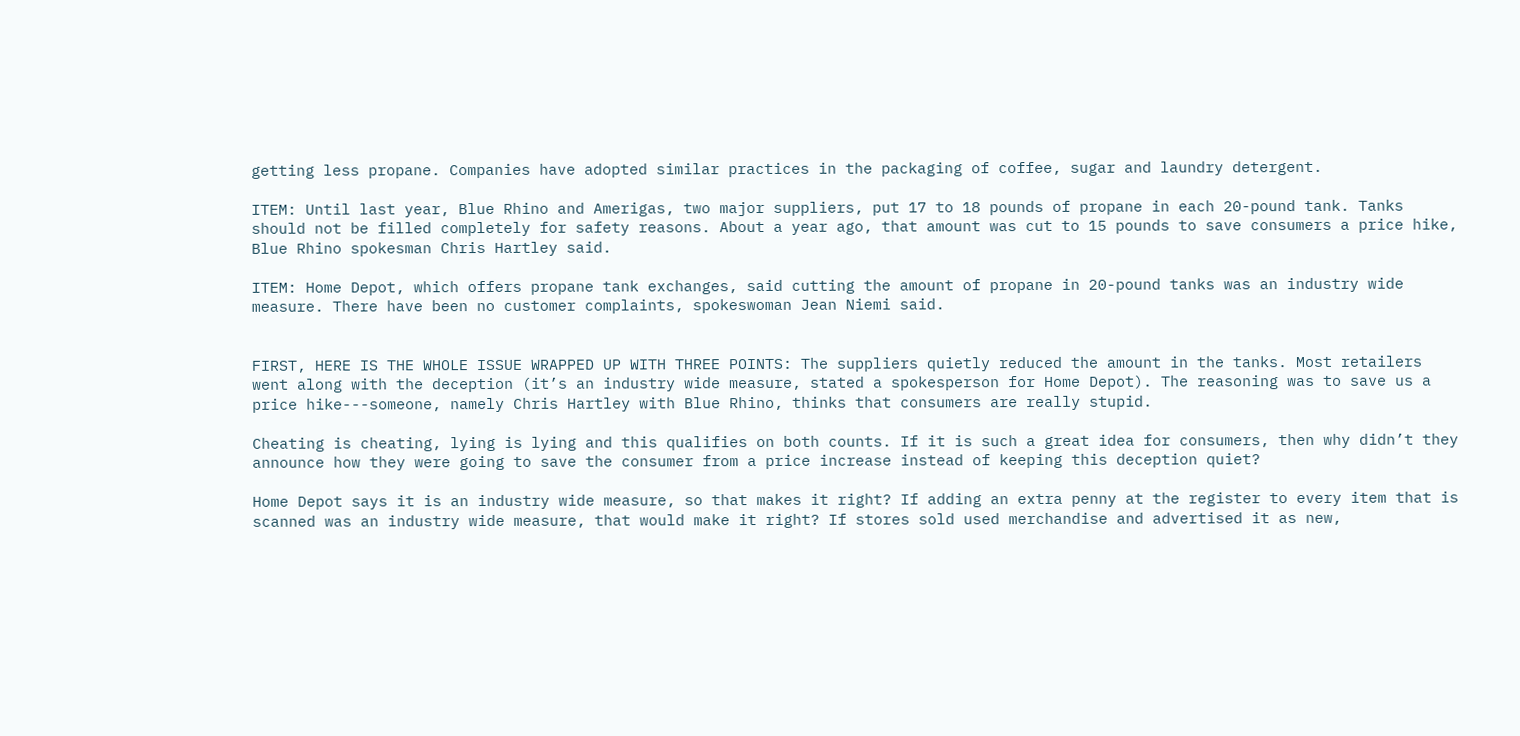getting less propane. Companies have adopted similar practices in the packaging of coffee, sugar and laundry detergent.

ITEM: Until last year, Blue Rhino and Amerigas, two major suppliers, put 17 to 18 pounds of propane in each 20-pound tank. Tanks should not be filled completely for safety reasons. About a year ago, that amount was cut to 15 pounds to save consumers a price hike, Blue Rhino spokesman Chris Hartley said.

ITEM: Home Depot, which offers propane tank exchanges, said cutting the amount of propane in 20-pound tanks was an industry wide measure. There have been no customer complaints, spokeswoman Jean Niemi said.


FIRST, HERE IS THE WHOLE ISSUE WRAPPED UP WITH THREE POINTS: The suppliers quietly reduced the amount in the tanks. Most retailers went along with the deception (it’s an industry wide measure, stated a spokesperson for Home Depot). The reasoning was to save us a price hike---someone, namely Chris Hartley with Blue Rhino, thinks that consumers are really stupid.

Cheating is cheating, lying is lying and this qualifies on both counts. If it is such a great idea for consumers, then why didn’t they announce how they were going to save the consumer from a price increase instead of keeping this deception quiet?

Home Depot says it is an industry wide measure, so that makes it right? If adding an extra penny at the register to every item that is scanned was an industry wide measure, that would make it right? If stores sold used merchandise and advertised it as new,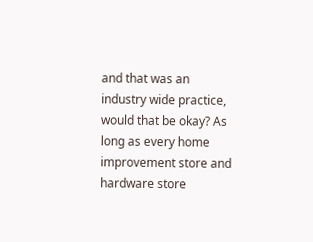and that was an industry wide practice, would that be okay? As long as every home improvement store and hardware store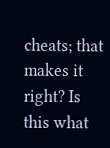cheats; that makes it right? Is this what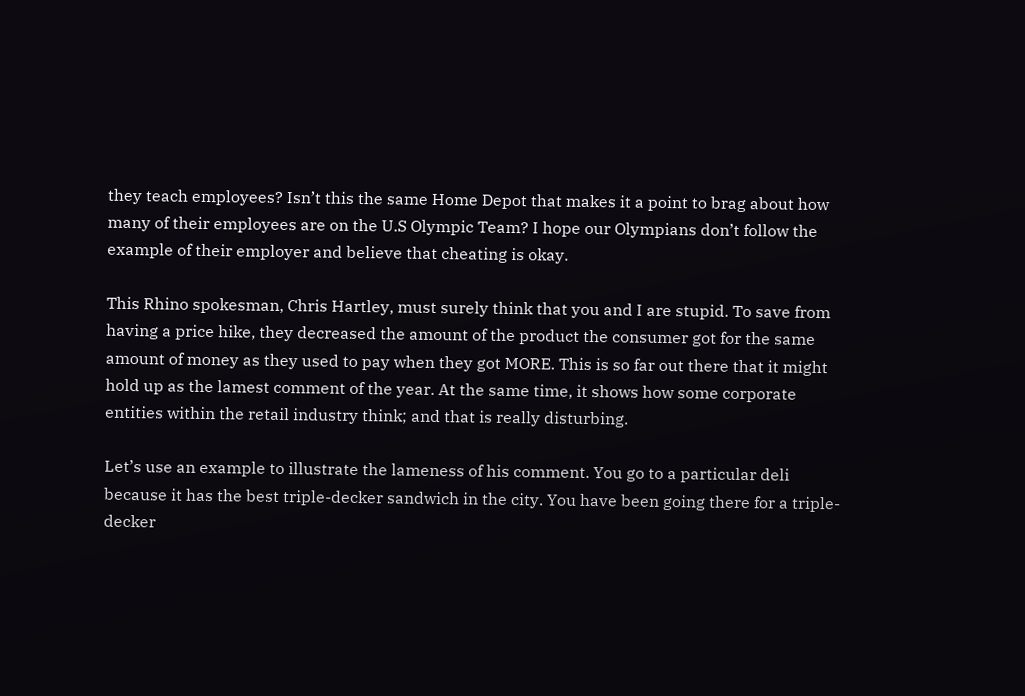they teach employees? Isn’t this the same Home Depot that makes it a point to brag about how many of their employees are on the U.S Olympic Team? I hope our Olympians don’t follow the example of their employer and believe that cheating is okay.

This Rhino spokesman, Chris Hartley, must surely think that you and I are stupid. To save from having a price hike, they decreased the amount of the product the consumer got for the same amount of money as they used to pay when they got MORE. This is so far out there that it might hold up as the lamest comment of the year. At the same time, it shows how some corporate entities within the retail industry think; and that is really disturbing.

Let’s use an example to illustrate the lameness of his comment. You go to a particular deli because it has the best triple-decker sandwich in the city. You have been going there for a triple-decker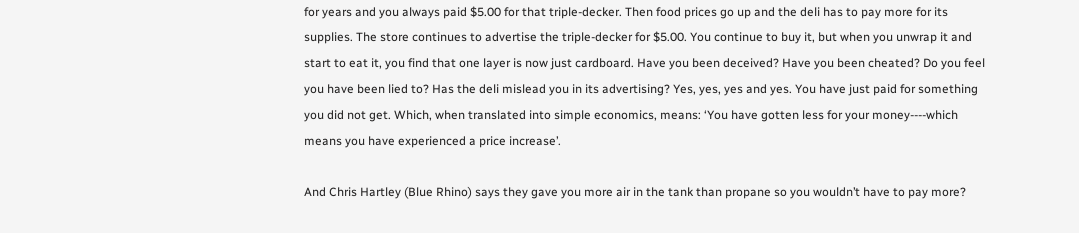for years and you always paid $5.00 for that triple-decker. Then food prices go up and the deli has to pay more for its supplies. The store continues to advertise the triple-decker for $5.00. You continue to buy it, but when you unwrap it and start to eat it, you find that one layer is now just cardboard. Have you been deceived? Have you been cheated? Do you feel you have been lied to? Has the deli mislead you in its advertising? Yes, yes, yes and yes. You have just paid for something you did not get. Which, when translated into simple economics, means: ‘You have gotten less for your money----which means you have experienced a price increase’.

And Chris Hartley (Blue Rhino) says they gave you more air in the tank than propane so you wouldn’t have to pay more?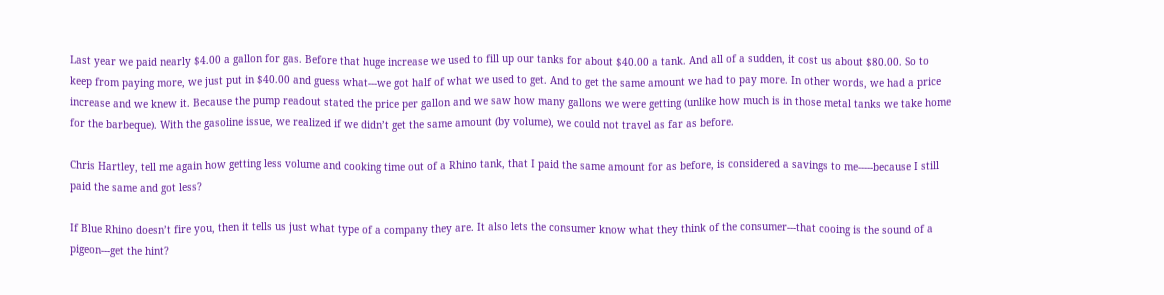Last year we paid nearly $4.00 a gallon for gas. Before that huge increase we used to fill up our tanks for about $40.00 a tank. And all of a sudden, it cost us about $80.00. So to keep from paying more, we just put in $40.00 and guess what---we got half of what we used to get. And to get the same amount we had to pay more. In other words, we had a price increase and we knew it. Because the pump readout stated the price per gallon and we saw how many gallons we were getting (unlike how much is in those metal tanks we take home for the barbeque). With the gasoline issue, we realized if we didn’t get the same amount (by volume), we could not travel as far as before.

Chris Hartley, tell me again how getting less volume and cooking time out of a Rhino tank, that I paid the same amount for as before, is considered a savings to me-----because I still paid the same and got less?

If Blue Rhino doesn’t fire you, then it tells us just what type of a company they are. It also lets the consumer know what they think of the consumer---that cooing is the sound of a pigeon---get the hint?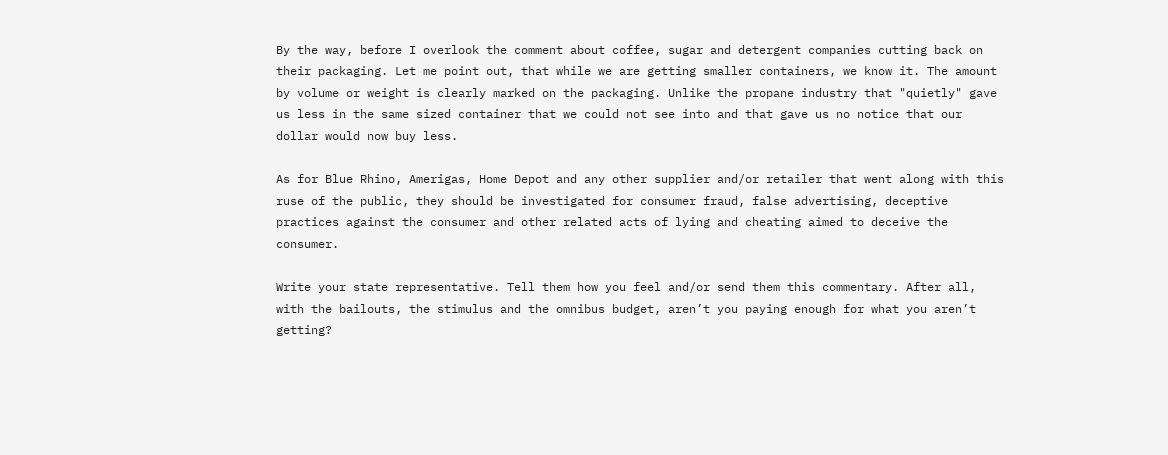By the way, before I overlook the comment about coffee, sugar and detergent companies cutting back on their packaging. Let me point out, that while we are getting smaller containers, we know it. The amount by volume or weight is clearly marked on the packaging. Unlike the propane industry that "quietly" gave us less in the same sized container that we could not see into and that gave us no notice that our dollar would now buy less.

As for Blue Rhino, Amerigas, Home Depot and any other supplier and/or retailer that went along with this ruse of the public, they should be investigated for consumer fraud, false advertising, deceptive practices against the consumer and other related acts of lying and cheating aimed to deceive the consumer.

Write your state representative. Tell them how you feel and/or send them this commentary. After all, with the bailouts, the stimulus and the omnibus budget, aren’t you paying enough for what you aren’t getting?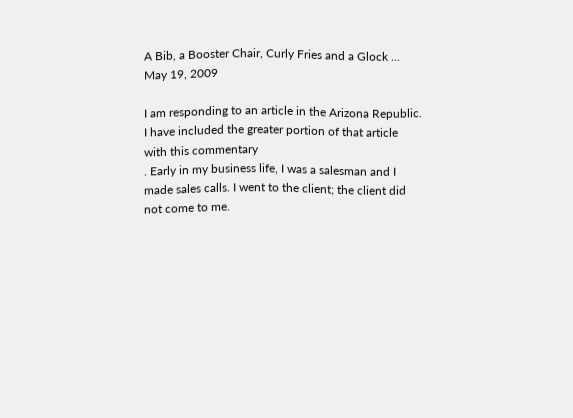A Bib, a Booster Chair, Curly Fries and a Glock ...
May 19, 2009

I am responding to an article in the Arizona Republic. I have included the greater portion of that article with this commentary
. Early in my business life, I was a salesman and I made sales calls. I went to the client; the client did not come to me.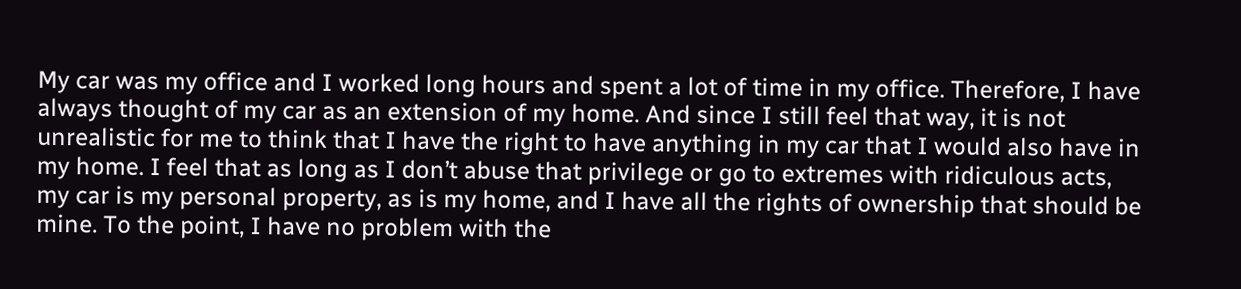My car was my office and I worked long hours and spent a lot of time in my office. Therefore, I have always thought of my car as an extension of my home. And since I still feel that way, it is not unrealistic for me to think that I have the right to have anything in my car that I would also have in my home. I feel that as long as I don’t abuse that privilege or go to extremes with ridiculous acts, my car is my personal property, as is my home, and I have all the rights of ownership that should be mine. To the point, I have no problem with the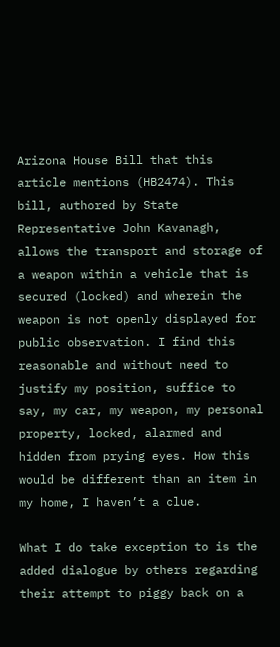Arizona House Bill that this article mentions (HB2474). This bill, authored by State Representative John Kavanagh, allows the transport and storage of a weapon within a vehicle that is secured (locked) and wherein the weapon is not openly displayed for public observation. I find this reasonable and without need to justify my position, suffice to say, my car, my weapon, my personal property, locked, alarmed and hidden from prying eyes. How this would be different than an item in my home, I haven’t a clue.

What I do take exception to is the added dialogue by others regarding their attempt to piggy back on a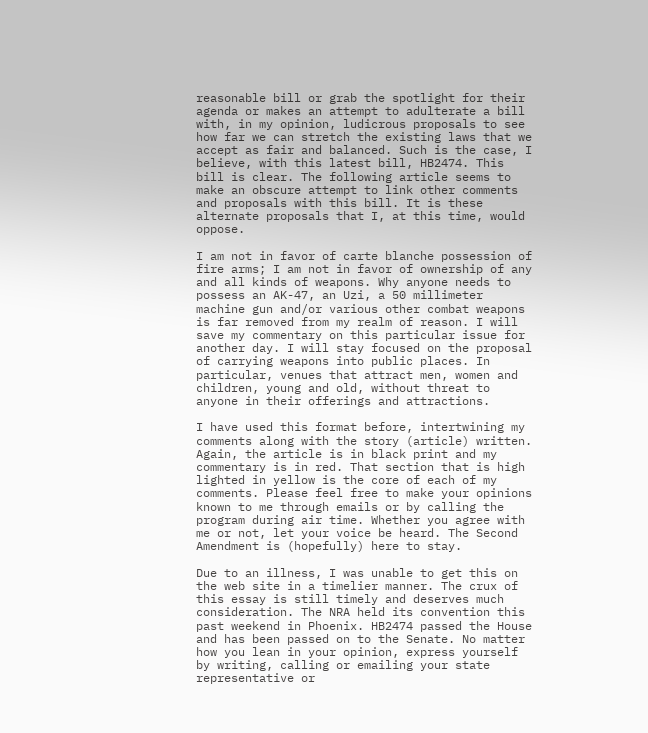reasonable bill or grab the spotlight for their agenda or makes an attempt to adulterate a bill with, in my opinion, ludicrous proposals to see how far we can stretch the existing laws that we accept as fair and balanced. Such is the case, I believe, with this latest bill, HB2474. This bill is clear. The following article seems to make an obscure attempt to link other comments and proposals with this bill. It is these alternate proposals that I, at this time, would oppose.

I am not in favor of carte blanche possession of fire arms; I am not in favor of ownership of any and all kinds of weapons. Why anyone needs to possess an AK-47, an Uzi, a 50 millimeter machine gun and/or various other combat weapons is far removed from my realm of reason. I will save my commentary on this particular issue for another day. I will stay focused on the proposal of carrying weapons into public places. In particular, venues that attract men, women and children, young and old, without threat to anyone in their offerings and attractions.

I have used this format before, intertwining my comments along with the story (article) written. Again, the article is in black print and my commentary is in red. That section that is high lighted in yellow is the core of each of my comments. Please feel free to make your opinions known to me through emails or by calling the program during air time. Whether you agree with me or not, let your voice be heard. The Second Amendment is (hopefully) here to stay.

Due to an illness, I was unable to get this on the web site in a timelier manner. The crux of this essay is still timely and deserves much consideration. The NRA held its convention this past weekend in Phoenix. HB2474 passed the House and has been passed on to the Senate. No matter how you lean in your opinion, express yourself by writing, calling or emailing your state representative or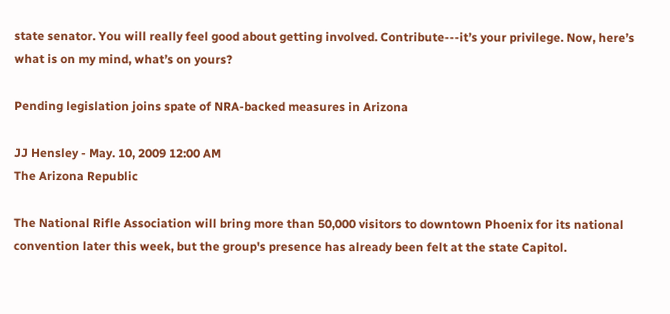state senator. You will really feel good about getting involved. Contribute---it’s your privilege. Now, here’s what is on my mind, what’s on yours?

Pending legislation joins spate of NRA-backed measures in Arizona

JJ Hensley - May. 10, 2009 12:00 AM
The Arizona Republic

The National Rifle Association will bring more than 50,000 visitors to downtown Phoenix for its national convention later this week, but the group's presence has already been felt at the state Capitol.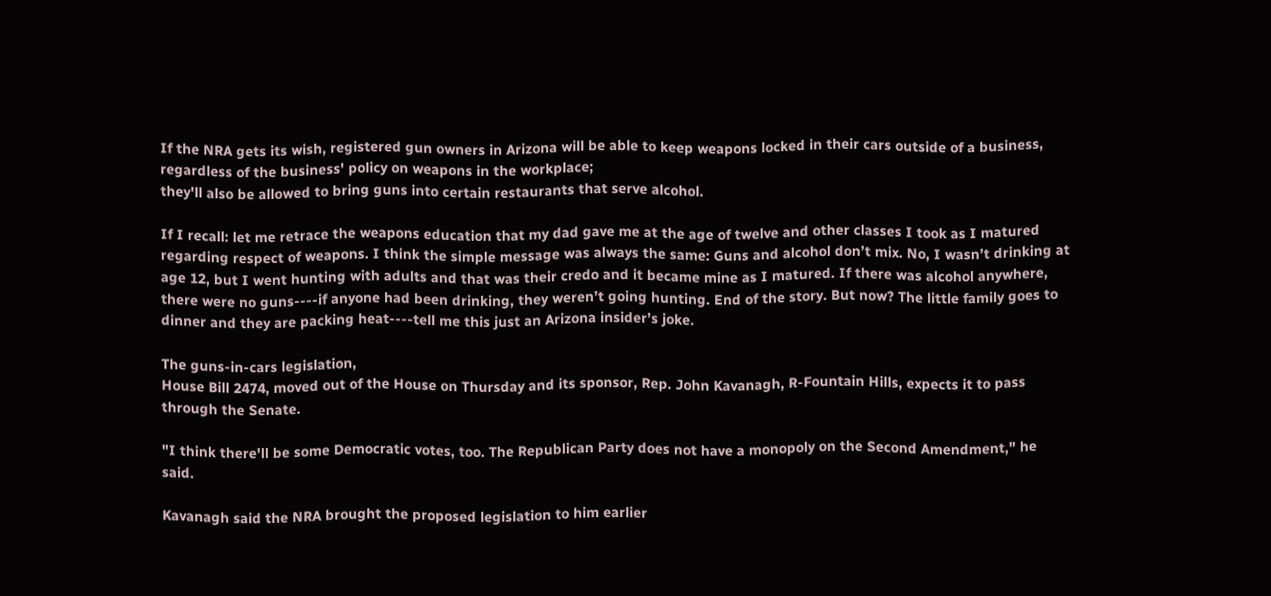If the NRA gets its wish, registered gun owners in Arizona will be able to keep weapons locked in their cars outside of a business, regardless of the business' policy on weapons in the workplace;
they'll also be allowed to bring guns into certain restaurants that serve alcohol.

If I recall: let me retrace the weapons education that my dad gave me at the age of twelve and other classes I took as I matured regarding respect of weapons. I think the simple message was always the same: Guns and alcohol don’t mix. No, I wasn’t drinking at age 12, but I went hunting with adults and that was their credo and it became mine as I matured. If there was alcohol anywhere, there were no guns----if anyone had been drinking, they weren’t going hunting. End of the story. But now? The little family goes to dinner and they are packing heat----tell me this just an Arizona insider’s joke.

The guns-in-cars legislation,
House Bill 2474, moved out of the House on Thursday and its sponsor, Rep. John Kavanagh, R-Fountain Hills, expects it to pass through the Senate.

"I think there'll be some Democratic votes, too. The Republican Party does not have a monopoly on the Second Amendment," he said.

Kavanagh said the NRA brought the proposed legislation to him earlier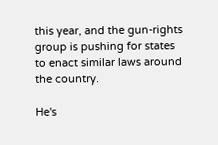this year, and the gun-rights group is pushing for states to enact similar laws around the country.

He's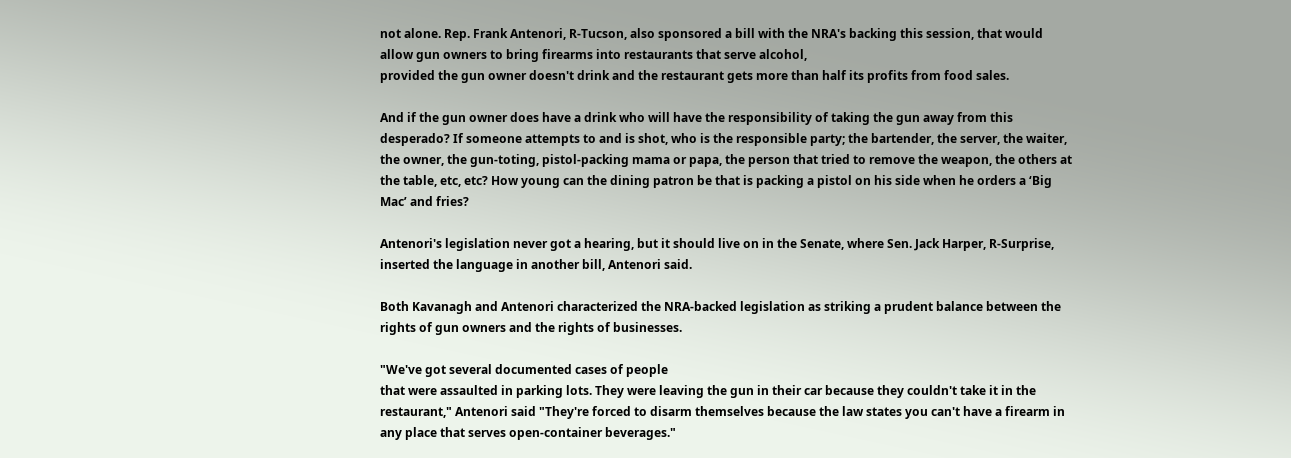not alone. Rep. Frank Antenori, R-Tucson, also sponsored a bill with the NRA's backing this session, that would allow gun owners to bring firearms into restaurants that serve alcohol,
provided the gun owner doesn't drink and the restaurant gets more than half its profits from food sales.

And if the gun owner does have a drink who will have the responsibility of taking the gun away from this desperado? If someone attempts to and is shot, who is the responsible party; the bartender, the server, the waiter, the owner, the gun-toting, pistol-packing mama or papa, the person that tried to remove the weapon, the others at the table, etc, etc? How young can the dining patron be that is packing a pistol on his side when he orders a ‘Big Mac’ and fries?

Antenori's legislation never got a hearing, but it should live on in the Senate, where Sen. Jack Harper, R-Surprise, inserted the language in another bill, Antenori said.

Both Kavanagh and Antenori characterized the NRA-backed legislation as striking a prudent balance between the rights of gun owners and the rights of businesses.

"We've got several documented cases of people
that were assaulted in parking lots. They were leaving the gun in their car because they couldn't take it in the restaurant," Antenori said "They're forced to disarm themselves because the law states you can't have a firearm in any place that serves open-container beverages."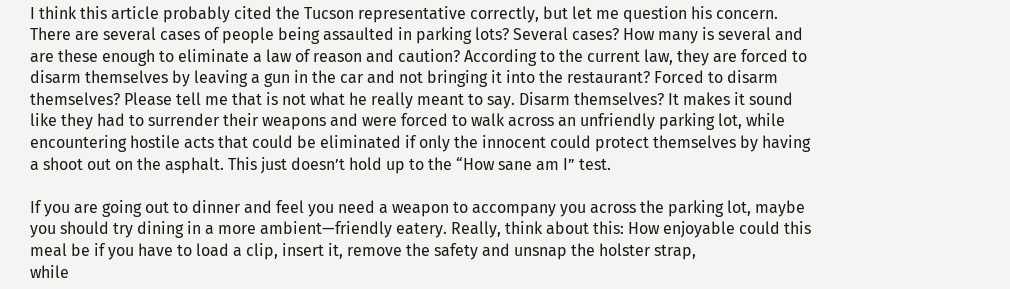I think this article probably cited the Tucson representative correctly, but let me question his concern. There are several cases of people being assaulted in parking lots? Several cases? How many is several and are these enough to eliminate a law of reason and caution? According to the current law, they are forced to disarm themselves by leaving a gun in the car and not bringing it into the restaurant? Forced to disarm themselves? Please tell me that is not what he really meant to say. Disarm themselves? It makes it sound like they had to surrender their weapons and were forced to walk across an unfriendly parking lot, while encountering hostile acts that could be eliminated if only the innocent could protect themselves by having a shoot out on the asphalt. This just doesn’t hold up to the “How sane am I” test.

If you are going out to dinner and feel you need a weapon to accompany you across the parking lot, maybe you should try dining in a more ambient—friendly eatery. Really, think about this: How enjoyable could this meal be if you have to load a clip, insert it, remove the safety and unsnap the holster strap,
while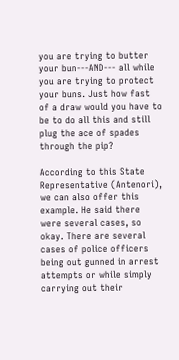you are trying to butter your bun---AND--- all while you are trying to protect your buns. Just how fast of a draw would you have to be to do all this and still plug the ace of spades through the pip?

According to this State Representative (Antenori), we can also offer this example. He said there were several cases, so okay. There are several cases of police officers being out gunned in arrest attempts or while simply carrying out their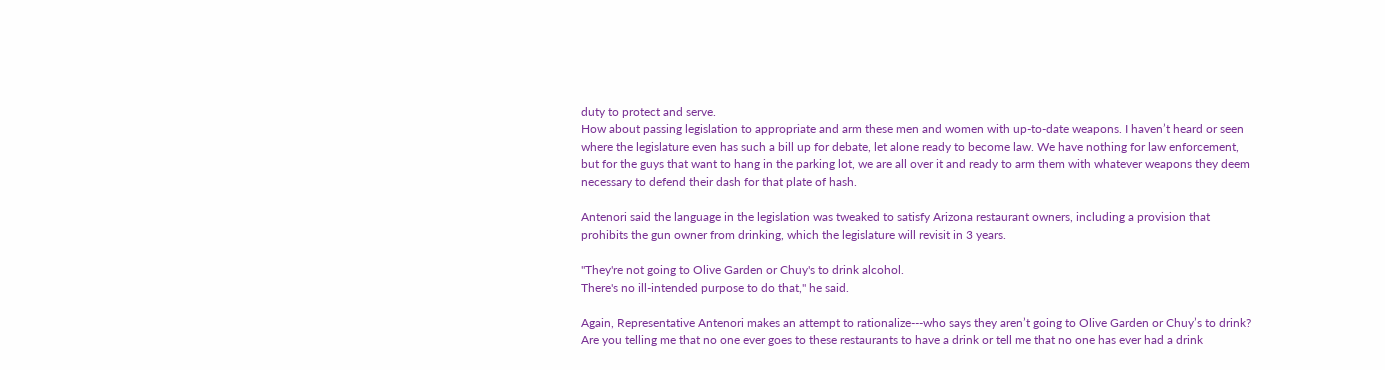duty to protect and serve.
How about passing legislation to appropriate and arm these men and women with up-to-date weapons. I haven’t heard or seen where the legislature even has such a bill up for debate, let alone ready to become law. We have nothing for law enforcement, but for the guys that want to hang in the parking lot, we are all over it and ready to arm them with whatever weapons they deem necessary to defend their dash for that plate of hash.

Antenori said the language in the legislation was tweaked to satisfy Arizona restaurant owners, including a provision that prohibits the gun owner from drinking, which the legislature will revisit in 3 years.

"They're not going to Olive Garden or Chuy's to drink alcohol.
There's no ill-intended purpose to do that," he said.

Again, Representative Antenori makes an attempt to rationalize---who says they aren’t going to Olive Garden or Chuy’s to drink? Are you telling me that no one ever goes to these restaurants to have a drink or tell me that no one has ever had a drink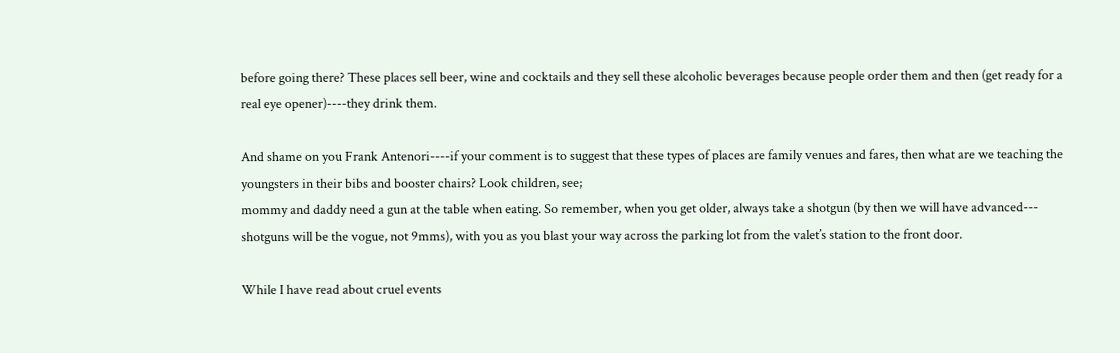before going there? These places sell beer, wine and cocktails and they sell these alcoholic beverages because people order them and then (get ready for a real eye opener)----they drink them.

And shame on you Frank Antenori----if your comment is to suggest that these types of places are family venues and fares, then what are we teaching the youngsters in their bibs and booster chairs? Look children, see;
mommy and daddy need a gun at the table when eating. So remember, when you get older, always take a shotgun (by then we will have advanced--- shotguns will be the vogue, not 9mms), with you as you blast your way across the parking lot from the valet’s station to the front door.

While I have read about cruel events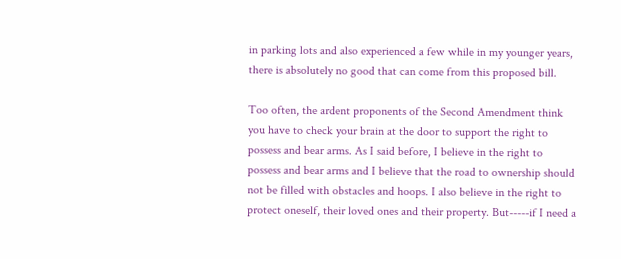in parking lots and also experienced a few while in my younger years, there is absolutely no good that can come from this proposed bill.

Too often, the ardent proponents of the Second Amendment think you have to check your brain at the door to support the right to possess and bear arms. As I said before, I believe in the right to possess and bear arms and I believe that the road to ownership should not be filled with obstacles and hoops. I also believe in the right to protect oneself, their loved ones and their property. But-----if I need a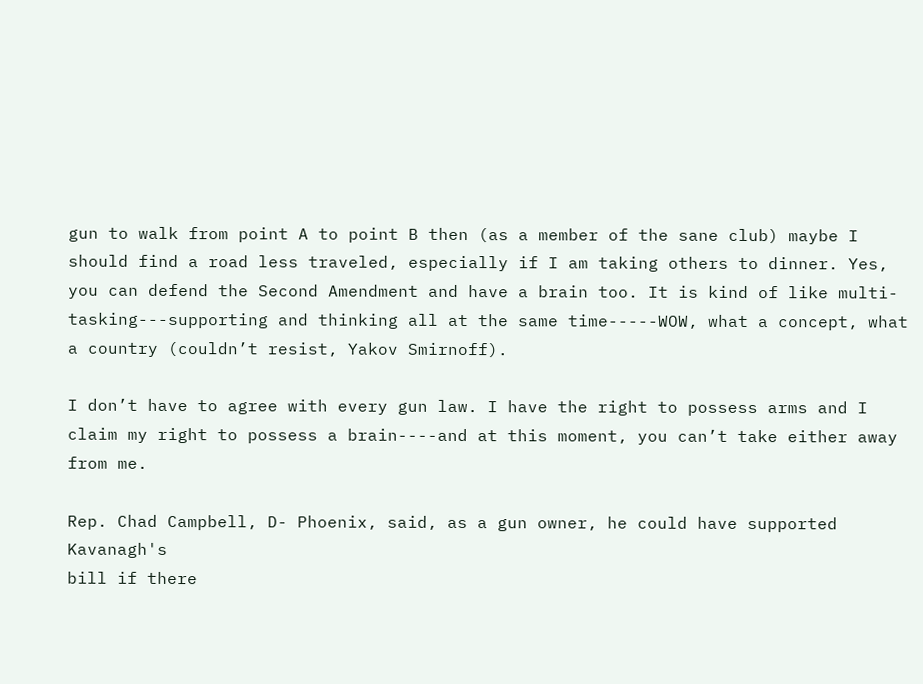gun to walk from point A to point B then (as a member of the sane club) maybe I should find a road less traveled, especially if I am taking others to dinner. Yes, you can defend the Second Amendment and have a brain too. It is kind of like multi-tasking---supporting and thinking all at the same time-----WOW, what a concept, what a country (couldn’t resist, Yakov Smirnoff).

I don’t have to agree with every gun law. I have the right to possess arms and I claim my right to possess a brain----and at this moment, you can’t take either away from me.

Rep. Chad Campbell, D- Phoenix, said, as a gun owner, he could have supported Kavanagh's
bill if there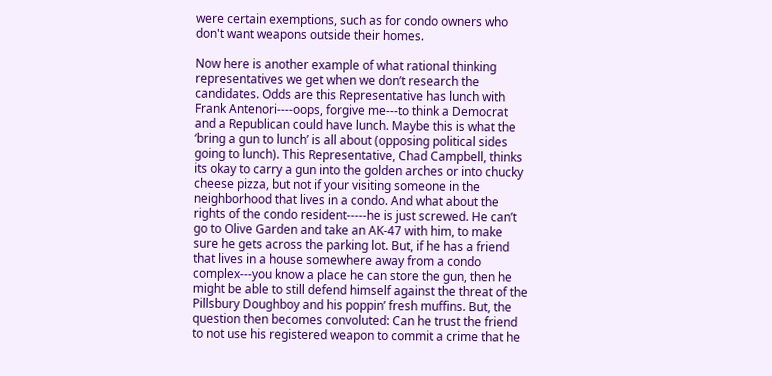were certain exemptions, such as for condo owners who don't want weapons outside their homes.

Now here is another example of what rational thinking representatives we get when we don’t research the candidates. Odds are this Representative has lunch with Frank Antenori----oops, forgive me---to think a Democrat and a Republican could have lunch. Maybe this is what the ‘bring a gun to lunch’ is all about (opposing political sides going to lunch). This Representative, Chad Campbell, thinks its okay to carry a gun into the golden arches or into chucky cheese pizza, but not if your visiting someone in the neighborhood that lives in a condo. And what about the rights of the condo resident-----he is just screwed. He can’t go to Olive Garden and take an AK-47 with him, to make sure he gets across the parking lot. But, if he has a friend that lives in a house somewhere away from a condo complex---you know a place he can store the gun, then he might be able to still defend himself against the threat of the Pillsbury Doughboy and his poppin’ fresh muffins. But, the question then becomes convoluted: Can he trust the friend to not use his registered weapon to commit a crime that he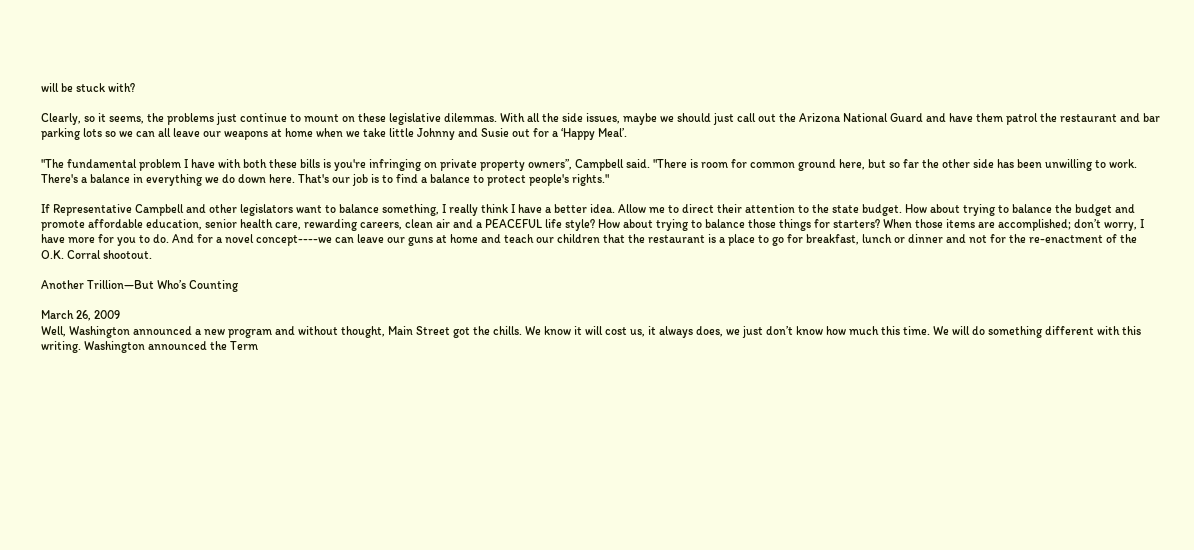will be stuck with?

Clearly, so it seems, the problems just continue to mount on these legislative dilemmas. With all the side issues, maybe we should just call out the Arizona National Guard and have them patrol the restaurant and bar parking lots so we can all leave our weapons at home when we take little Johnny and Susie out for a ‘Happy Meal’.

"The fundamental problem I have with both these bills is you're infringing on private property owners”, Campbell said. "There is room for common ground here, but so far the other side has been unwilling to work.
There's a balance in everything we do down here. That's our job is to find a balance to protect people's rights."

If Representative Campbell and other legislators want to balance something, I really think I have a better idea. Allow me to direct their attention to the state budget. How about trying to balance the budget and promote affordable education, senior health care, rewarding careers, clean air and a PEACEFUL life style? How about trying to balance those things for starters? When those items are accomplished; don’t worry, I have more for you to do. And for a novel concept----we can leave our guns at home and teach our children that the restaurant is a place to go for breakfast, lunch or dinner and not for the re-enactment of the O.K. Corral shootout.

Another Trillion—But Who’s Counting

March 26, 2009
Well, Washington announced a new program and without thought, Main Street got the chills. We know it will cost us, it always does, we just don’t know how much this time. We will do something different with this writing. Washington announced the Term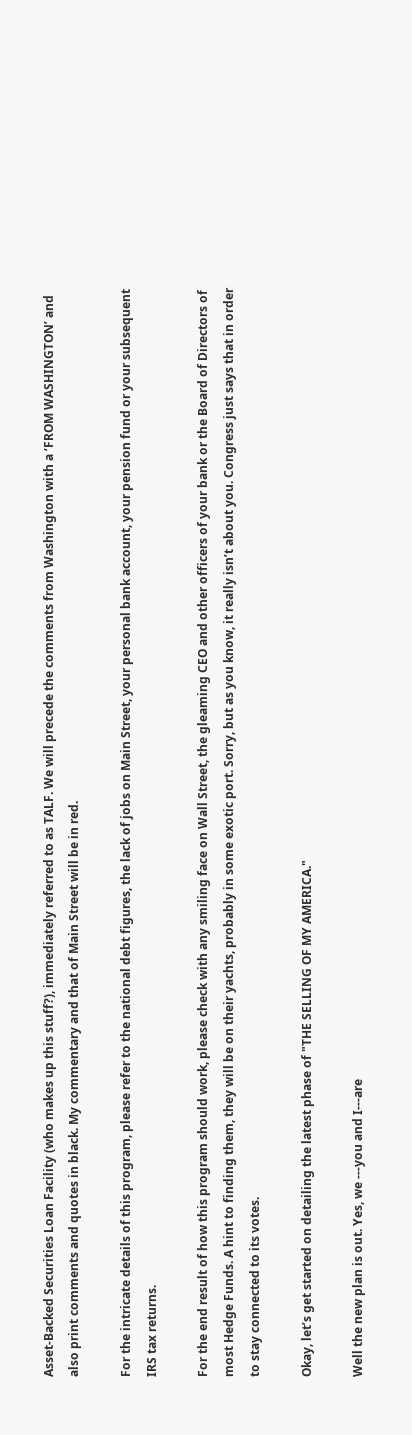Asset-Backed Securities Loan Facility (who makes up this stuff?), immediately referred to as TALF. We will precede the comments from Washington with a ‘FROM WASHINGTON’ and also print comments and quotes in black. My commentary and that of Main Street will be in red.

For the intricate details of this program, please refer to the national debt figures, the lack of jobs on Main Street, your personal bank account, your pension fund or your subsequent IRS tax returns.

For the end result of how this program should work, please check with any smiling face on Wall Street, the gleaming CEO and other officers of your bank or the Board of Directors of most Hedge Funds. A hint to finding them, they will be on their yachts, probably in some exotic port. Sorry, but as you know, it really isn’t about you. Congress just says that in order to stay connected to its votes.

Okay, let’s get started on detailing the latest phase of "THE SELLING OF MY AMERICA."

Well the new plan is out. Yes, we ---you and I---are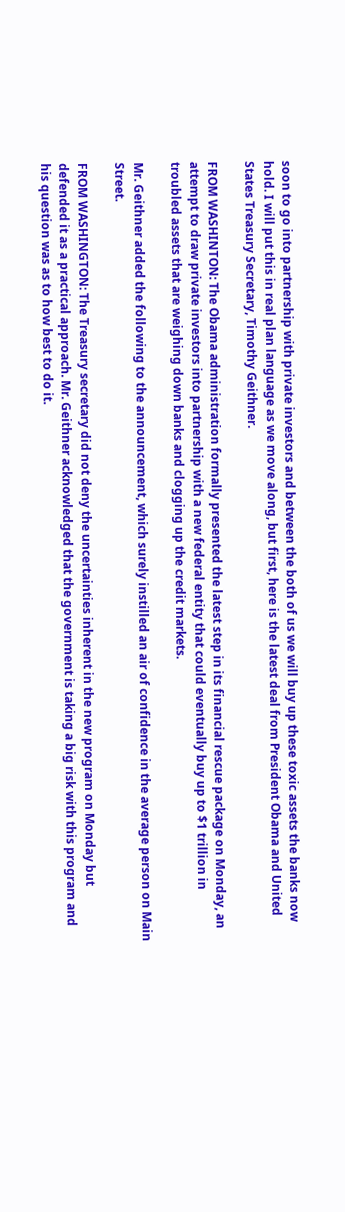soon to go into partnership with private investors and between the both of us we will buy up these toxic assets the banks now hold. I will put this in real plan language as we move along, but first, here is the latest deal from President Obama and United States Treasury Secretary, Timothy Geithner.

FROM WASHINTON: The Obama administration formally presented the latest step in its financial rescue package on Monday, an attempt to draw private investors into partnership with a new federal entity that could eventually buy up to $1 trillion in troubled assets that are weighing down banks and clogging up the credit markets.

Mr. Geithner added the following to the announcement, which surely instilled an air of confidence in the average person on Main Street.

FROM WASHINGTON: The Treasury secretary did not deny the uncertainties inherent in the new program on Monday but defended it as a practical approach. Mr. Geithner acknowledged that the government is taking a big risk with this program and his question was as to how best to do it.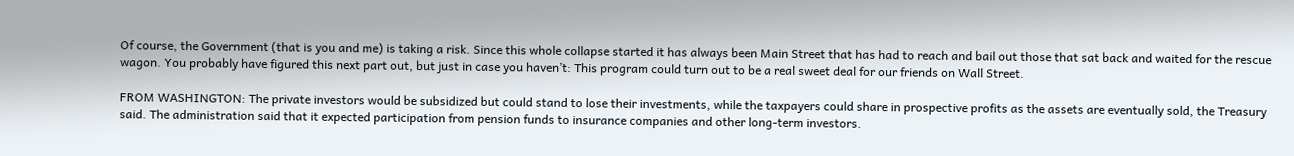Of course, the Government (that is you and me) is taking a risk. Since this whole collapse started it has always been Main Street that has had to reach and bail out those that sat back and waited for the rescue wagon. You probably have figured this next part out, but just in case you haven’t: This program could turn out to be a real sweet deal for our friends on Wall Street.

FROM WASHINGTON: The private investors would be subsidized but could stand to lose their investments, while the taxpayers could share in prospective profits as the assets are eventually sold, the Treasury said. The administration said that it expected participation from pension funds to insurance companies and other long-term investors.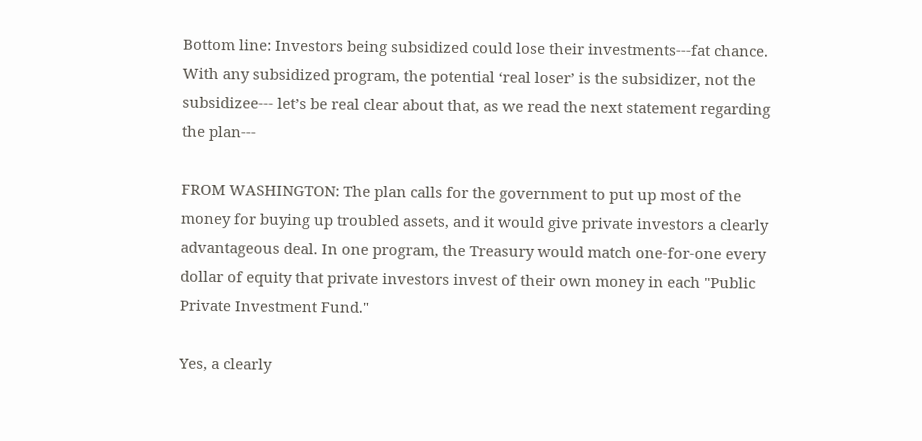Bottom line: Investors being subsidized could lose their investments---fat chance. With any subsidized program, the potential ‘real loser’ is the subsidizer, not the subsidizee--- let’s be real clear about that, as we read the next statement regarding the plan---

FROM WASHINGTON: The plan calls for the government to put up most of the money for buying up troubled assets, and it would give private investors a clearly advantageous deal. In one program, the Treasury would match one-for-one every dollar of equity that private investors invest of their own money in each "Public Private Investment Fund."

Yes, a clearly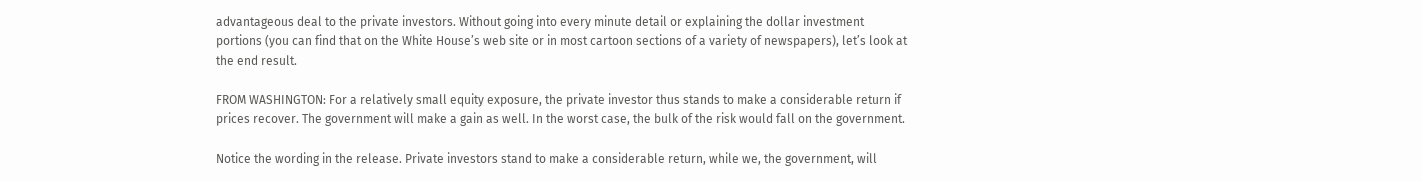advantageous deal to the private investors. Without going into every minute detail or explaining the dollar investment portions (you can find that on the White House’s web site or in most cartoon sections of a variety of newspapers), let’s look at the end result.

FROM WASHINGTON: For a relatively small equity exposure, the private investor thus stands to make a considerable return if prices recover. The government will make a gain as well. In the worst case, the bulk of the risk would fall on the government.

Notice the wording in the release. Private investors stand to make a considerable return, while we, the government, will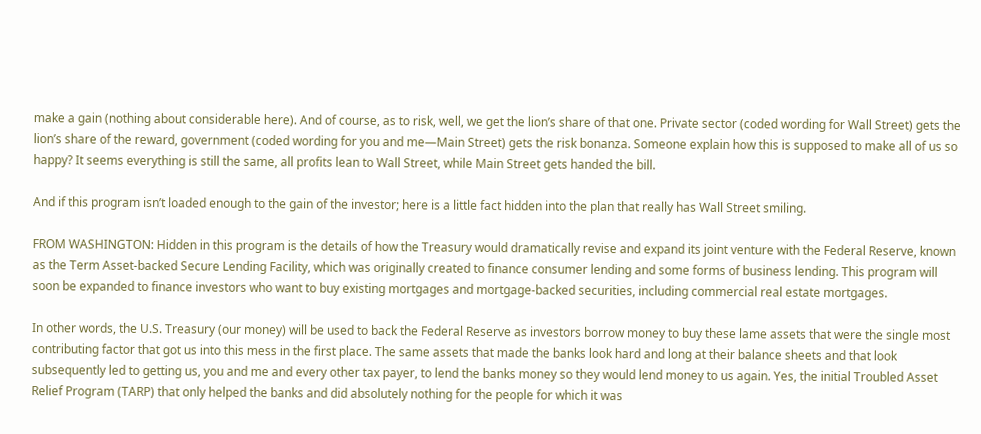make a gain (nothing about considerable here). And of course, as to risk, well, we get the lion’s share of that one. Private sector (coded wording for Wall Street) gets the lion’s share of the reward, government (coded wording for you and me—Main Street) gets the risk bonanza. Someone explain how this is supposed to make all of us so happy? It seems everything is still the same, all profits lean to Wall Street, while Main Street gets handed the bill.

And if this program isn’t loaded enough to the gain of the investor; here is a little fact hidden into the plan that really has Wall Street smiling.

FROM WASHINGTON: Hidden in this program is the details of how the Treasury would dramatically revise and expand its joint venture with the Federal Reserve, known as the Term Asset-backed Secure Lending Facility, which was originally created to finance consumer lending and some forms of business lending. This program will soon be expanded to finance investors who want to buy existing mortgages and mortgage-backed securities, including commercial real estate mortgages.

In other words, the U.S. Treasury (our money) will be used to back the Federal Reserve as investors borrow money to buy these lame assets that were the single most contributing factor that got us into this mess in the first place. The same assets that made the banks look hard and long at their balance sheets and that look subsequently led to getting us, you and me and every other tax payer, to lend the banks money so they would lend money to us again. Yes, the initial Troubled Asset Relief Program (TARP) that only helped the banks and did absolutely nothing for the people for which it was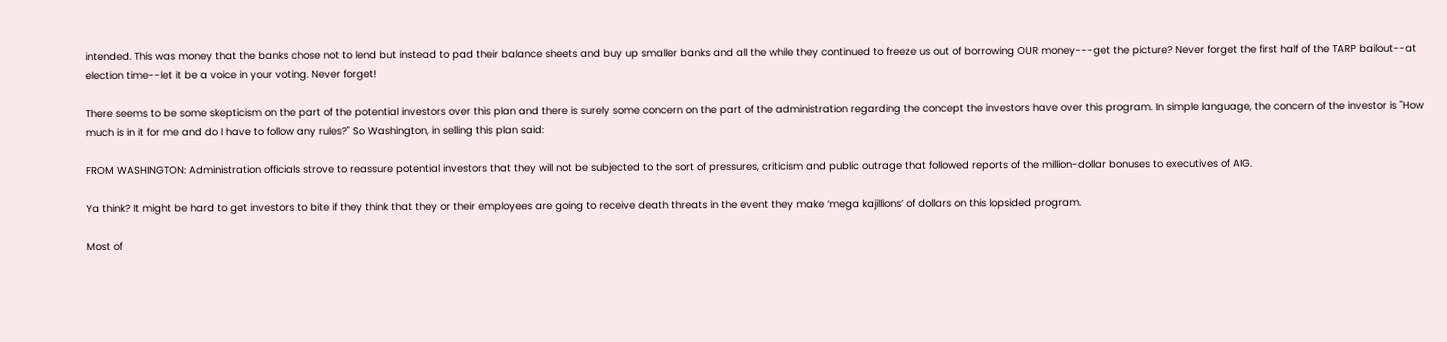intended. This was money that the banks chose not to lend but instead to pad their balance sheets and buy up smaller banks and all the while they continued to freeze us out of borrowing OUR money---get the picture? Never forget the first half of the TARP bailout--at election time--let it be a voice in your voting. Never forget!

There seems to be some skepticism on the part of the potential investors over this plan and there is surely some concern on the part of the administration regarding the concept the investors have over this program. In simple language, the concern of the investor is "How much is in it for me and do I have to follow any rules?" So Washington, in selling this plan said:

FROM WASHINGTON: Administration officials strove to reassure potential investors that they will not be subjected to the sort of pressures, criticism and public outrage that followed reports of the million-dollar bonuses to executives of AIG.

Ya think? It might be hard to get investors to bite if they think that they or their employees are going to receive death threats in the event they make ‘mega kajillions’ of dollars on this lopsided program.

Most of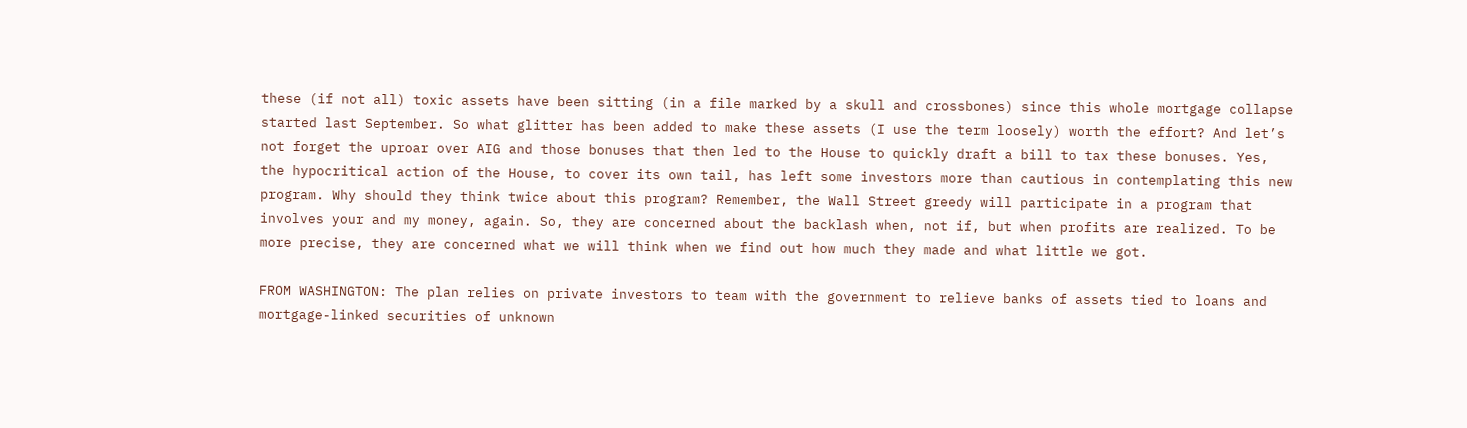these (if not all) toxic assets have been sitting (in a file marked by a skull and crossbones) since this whole mortgage collapse started last September. So what glitter has been added to make these assets (I use the term loosely) worth the effort? And let’s not forget the uproar over AIG and those bonuses that then led to the House to quickly draft a bill to tax these bonuses. Yes, the hypocritical action of the House, to cover its own tail, has left some investors more than cautious in contemplating this new program. Why should they think twice about this program? Remember, the Wall Street greedy will participate in a program that involves your and my money, again. So, they are concerned about the backlash when, not if, but when profits are realized. To be more precise, they are concerned what we will think when we find out how much they made and what little we got.

FROM WASHINGTON: The plan relies on private investors to team with the government to relieve banks of assets tied to loans and mortgage-linked securities of unknown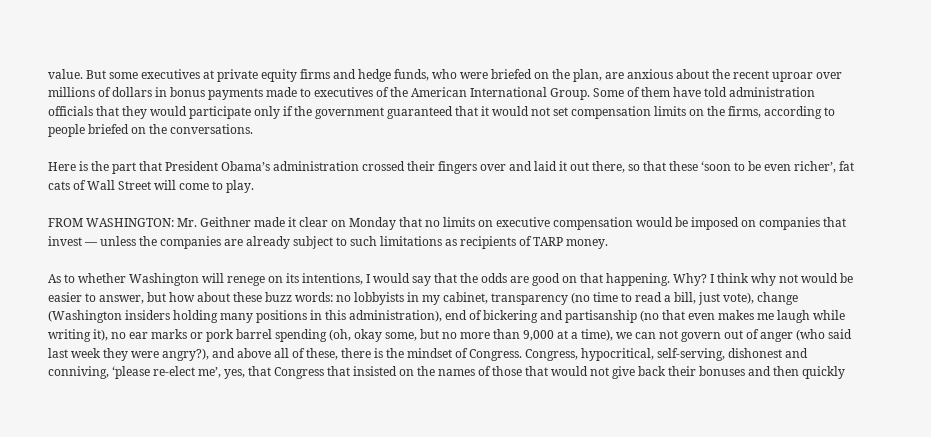value. But some executives at private equity firms and hedge funds, who were briefed on the plan, are anxious about the recent uproar over millions of dollars in bonus payments made to executives of the American International Group. Some of them have told administration officials that they would participate only if the government guaranteed that it would not set compensation limits on the firms, according to people briefed on the conversations.

Here is the part that President Obama’s administration crossed their fingers over and laid it out there, so that these ‘soon to be even richer’, fat cats of Wall Street will come to play.

FROM WASHINGTON: Mr. Geithner made it clear on Monday that no limits on executive compensation would be imposed on companies that invest — unless the companies are already subject to such limitations as recipients of TARP money.

As to whether Washington will renege on its intentions, I would say that the odds are good on that happening. Why? I think why not would be easier to answer, but how about these buzz words: no lobbyists in my cabinet, transparency (no time to read a bill, just vote), change (Washington insiders holding many positions in this administration), end of bickering and partisanship (no that even makes me laugh while writing it), no ear marks or pork barrel spending (oh, okay some, but no more than 9,000 at a time), we can not govern out of anger (who said last week they were angry?), and above all of these, there is the mindset of Congress. Congress, hypocritical, self-serving, dishonest and conniving, ‘please re-elect me’, yes, that Congress that insisted on the names of those that would not give back their bonuses and then quickly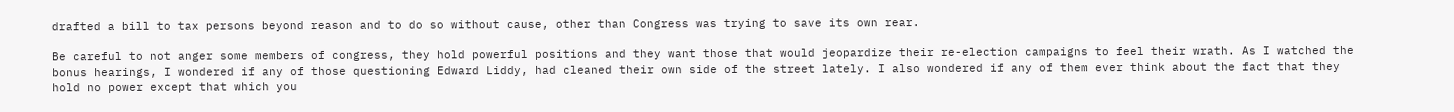drafted a bill to tax persons beyond reason and to do so without cause, other than Congress was trying to save its own rear.

Be careful to not anger some members of congress, they hold powerful positions and they want those that would jeopardize their re-election campaigns to feel their wrath. As I watched the bonus hearings, I wondered if any of those questioning Edward Liddy, had cleaned their own side of the street lately. I also wondered if any of them ever think about the fact that they hold no power except that which you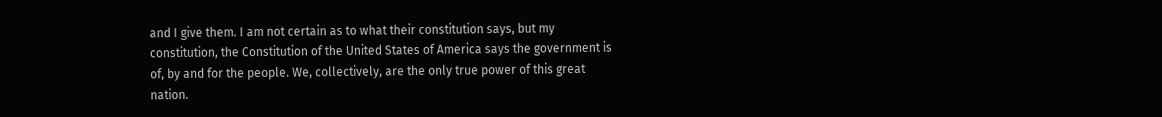and I give them. I am not certain as to what their constitution says, but my constitution, the Constitution of the United States of America says the government is of, by and for the people. We, collectively, are the only true power of this great nation.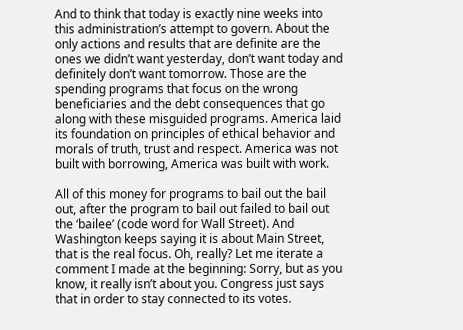And to think that today is exactly nine weeks into this administration’s attempt to govern. About the only actions and results that are definite are the ones we didn’t want yesterday, don’t want today and definitely don’t want tomorrow. Those are the spending programs that focus on the wrong beneficiaries and the debt consequences that go along with these misguided programs. America laid its foundation on principles of ethical behavior and morals of truth, trust and respect. America was not built with borrowing, America was built with work.

All of this money for programs to bail out the bail out, after the program to bail out failed to bail out the ‘bailee’ (code word for Wall Street). And Washington keeps saying it is about Main Street, that is the real focus. Oh, really? Let me iterate a comment I made at the beginning: Sorry, but as you know, it really isn’t about you. Congress just says that in order to stay connected to its votes.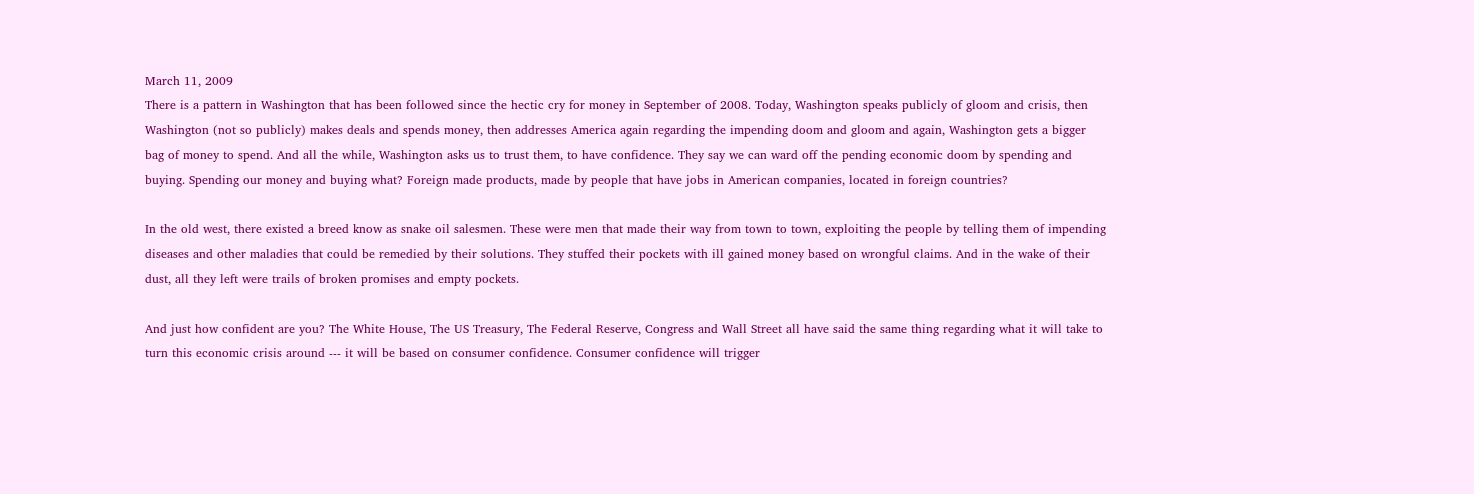March 11, 2009
There is a pattern in Washington that has been followed since the hectic cry for money in September of 2008. Today, Washington speaks publicly of gloom and crisis, then Washington (not so publicly) makes deals and spends money, then addresses America again regarding the impending doom and gloom and again, Washington gets a bigger bag of money to spend. And all the while, Washington asks us to trust them, to have confidence. They say we can ward off the pending economic doom by spending and buying. Spending our money and buying what? Foreign made products, made by people that have jobs in American companies, located in foreign countries?

In the old west, there existed a breed know as snake oil salesmen. These were men that made their way from town to town, exploiting the people by telling them of impending diseases and other maladies that could be remedied by their solutions. They stuffed their pockets with ill gained money based on wrongful claims. And in the wake of their dust, all they left were trails of broken promises and empty pockets.

And just how confident are you? The White House, The US Treasury, The Federal Reserve, Congress and Wall Street all have said the same thing regarding what it will take to turn this economic crisis around --- it will be based on consumer confidence. Consumer confidence will trigger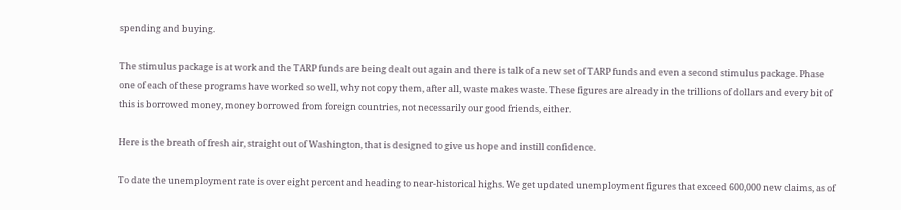spending and buying.

The stimulus package is at work and the TARP funds are being dealt out again and there is talk of a new set of TARP funds and even a second stimulus package. Phase one of each of these programs have worked so well, why not copy them, after all, waste makes waste. These figures are already in the trillions of dollars and every bit of this is borrowed money, money borrowed from foreign countries, not necessarily our good friends, either.

Here is the breath of fresh air, straight out of Washington, that is designed to give us hope and instill confidence.

To date the unemployment rate is over eight percent and heading to near-historical highs. We get updated unemployment figures that exceed 600,000 new claims, as of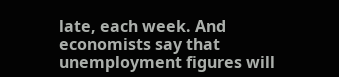late, each week. And economists say that unemployment figures will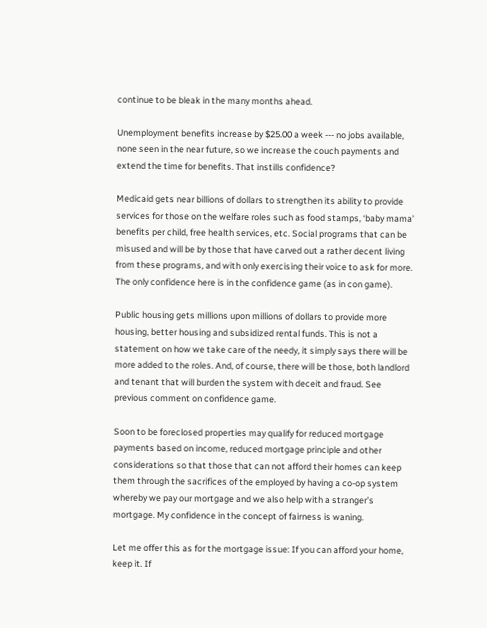continue to be bleak in the many months ahead.

Unemployment benefits increase by $25.00 a week --- no jobs available, none seen in the near future, so we increase the couch payments and extend the time for benefits. That instills confidence?

Medicaid gets near billions of dollars to strengthen its ability to provide services for those on the welfare roles such as food stamps, ‘baby mama’ benefits per child, free health services, etc. Social programs that can be misused and will be by those that have carved out a rather decent living from these programs, and with only exercising their voice to ask for more. The only confidence here is in the confidence game (as in con game).

Public housing gets millions upon millions of dollars to provide more housing, better housing and subsidized rental funds. This is not a statement on how we take care of the needy, it simply says there will be more added to the roles. And, of course, there will be those, both landlord and tenant that will burden the system with deceit and fraud. See previous comment on confidence game.

Soon to be foreclosed properties may qualify for reduced mortgage payments based on income, reduced mortgage principle and other considerations so that those that can not afford their homes can keep them through the sacrifices of the employed by having a co-op system whereby we pay our mortgage and we also help with a stranger’s mortgage. My confidence in the concept of fairness is waning.

Let me offer this as for the mortgage issue: If you can afford your home, keep it. If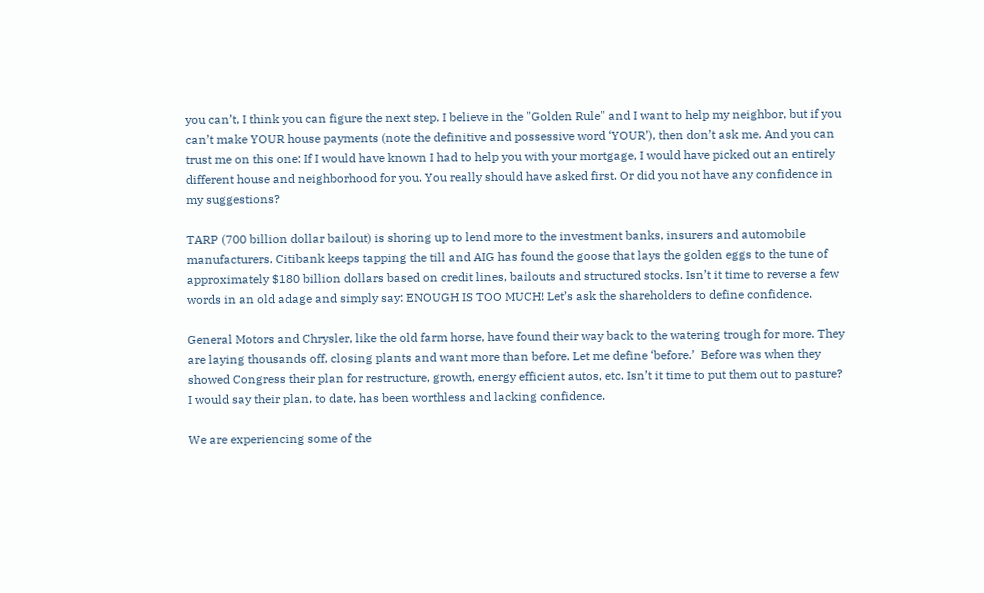you can’t, I think you can figure the next step. I believe in the "Golden Rule" and I want to help my neighbor, but if you can’t make YOUR house payments (note the definitive and possessive word ‘YOUR’), then don’t ask me. And you can trust me on this one: If I would have known I had to help you with your mortgage, I would have picked out an entirely different house and neighborhood for you. You really should have asked first. Or did you not have any confidence in my suggestions?

TARP (700 billion dollar bailout) is shoring up to lend more to the investment banks, insurers and automobile manufacturers. Citibank keeps tapping the till and AIG has found the goose that lays the golden eggs to the tune of approximately $180 billion dollars based on credit lines, bailouts and structured stocks. Isn’t it time to reverse a few words in an old adage and simply say: ENOUGH IS TOO MUCH! Let’s ask the shareholders to define confidence.

General Motors and Chrysler, like the old farm horse, have found their way back to the watering trough for more. They are laying thousands off, closing plants and want more than before. Let me define ‘before.’  Before was when they showed Congress their plan for restructure, growth, energy efficient autos, etc. Isn’t it time to put them out to pasture? I would say their plan, to date, has been worthless and lacking confidence.

We are experiencing some of the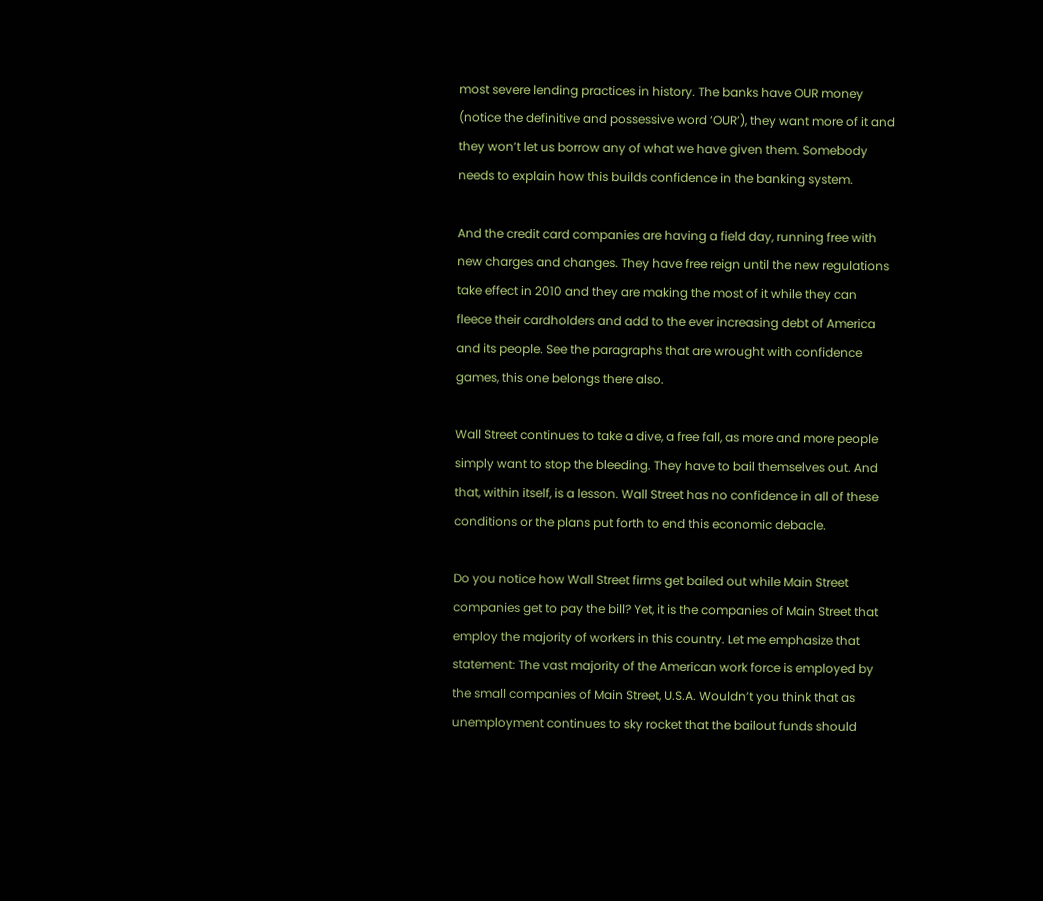most severe lending practices in history. The banks have OUR money (notice the definitive and possessive word ‘OUR’), they want more of it and they won’t let us borrow any of what we have given them. Somebody needs to explain how this builds confidence in the banking system.

And the credit card companies are having a field day, running free with new charges and changes. They have free reign until the new regulations take effect in 2010 and they are making the most of it while they can fleece their cardholders and add to the ever increasing debt of America and its people. See the paragraphs that are wrought with confidence games, this one belongs there also.

Wall Street continues to take a dive, a free fall, as more and more people simply want to stop the bleeding. They have to bail themselves out. And that, within itself, is a lesson. Wall Street has no confidence in all of these conditions or the plans put forth to end this economic debacle.

Do you notice how Wall Street firms get bailed out while Main Street companies get to pay the bill? Yet, it is the companies of Main Street that employ the majority of workers in this country. Let me emphasize that statement: The vast majority of the American work force is employed by the small companies of Main Street, U.S.A. Wouldn’t you think that as unemployment continues to sky rocket that the bailout funds should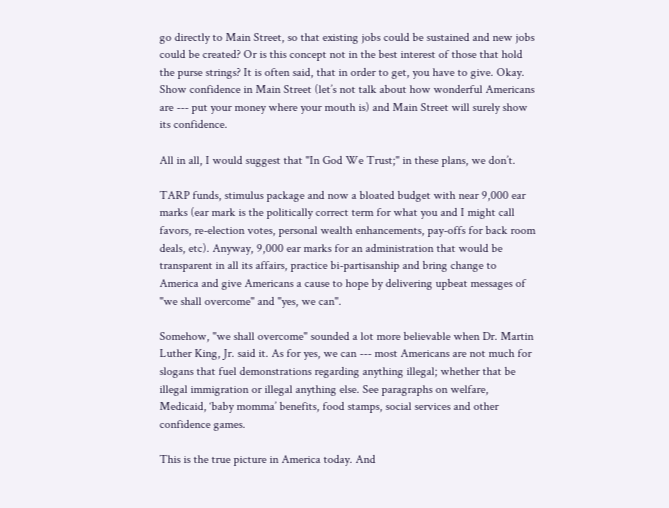go directly to Main Street, so that existing jobs could be sustained and new jobs could be created? Or is this concept not in the best interest of those that hold the purse strings? It is often said, that in order to get, you have to give. Okay. Show confidence in Main Street (let’s not talk about how wonderful Americans are --- put your money where your mouth is) and Main Street will surely show its confidence.

All in all, I would suggest that "In God We Trust;" in these plans, we don’t.

TARP funds, stimulus package and now a bloated budget with near 9,000 ear marks (ear mark is the politically correct term for what you and I might call favors, re-election votes, personal wealth enhancements, pay-offs for back room deals, etc). Anyway, 9,000 ear marks for an administration that would be transparent in all its affairs, practice bi-partisanship and bring change to America and give Americans a cause to hope by delivering upbeat messages of "we shall overcome" and "yes, we can".

Somehow, "we shall overcome" sounded a lot more believable when Dr. Martin Luther King, Jr. said it. As for yes, we can --- most Americans are not much for slogans that fuel demonstrations regarding anything illegal; whether that be illegal immigration or illegal anything else. See paragraphs on welfare, Medicaid, ‘baby momma’ benefits, food stamps, social services and other confidence games.

This is the true picture in America today. And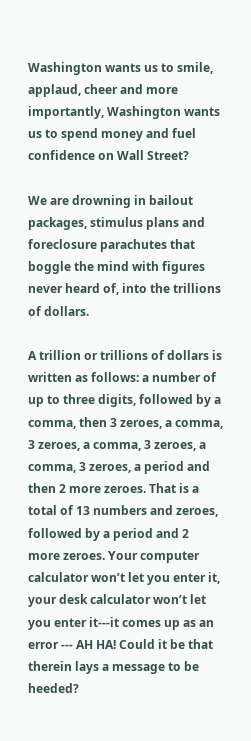Washington wants us to smile, applaud, cheer and more importantly, Washington wants us to spend money and fuel confidence on Wall Street?

We are drowning in bailout packages, stimulus plans and foreclosure parachutes that boggle the mind with figures never heard of, into the trillions of dollars.

A trillion or trillions of dollars is written as follows: a number of up to three digits, followed by a comma, then 3 zeroes, a comma, 3 zeroes, a comma, 3 zeroes, a comma, 3 zeroes, a period and then 2 more zeroes. That is a total of 13 numbers and zeroes, followed by a period and 2 more zeroes. Your computer calculator won’t let you enter it, your desk calculator won’t let you enter it---it comes up as an error --- AH HA! Could it be that therein lays a message to be heeded?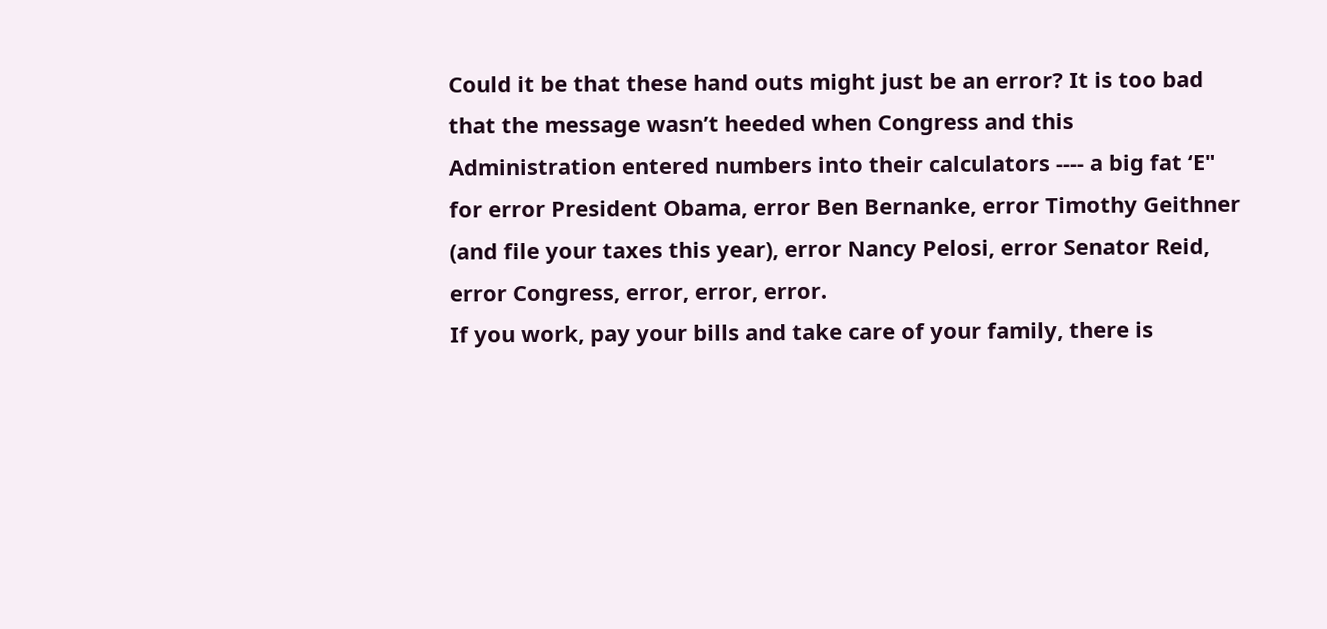Could it be that these hand outs might just be an error? It is too bad that the message wasn’t heeded when Congress and this Administration entered numbers into their calculators ---- a big fat ‘E" for error President Obama, error Ben Bernanke, error Timothy Geithner (and file your taxes this year), error Nancy Pelosi, error Senator Reid, error Congress, error, error, error.
If you work, pay your bills and take care of your family, there is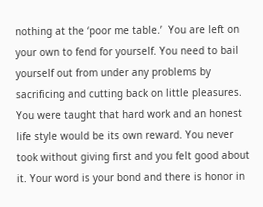nothing at the ‘poor me table.’  You are left on your own to fend for yourself. You need to bail yourself out from under any problems by sacrificing and cutting back on little pleasures. You were taught that hard work and an honest life style would be its own reward. You never took without giving first and you felt good about it. Your word is your bond and there is honor in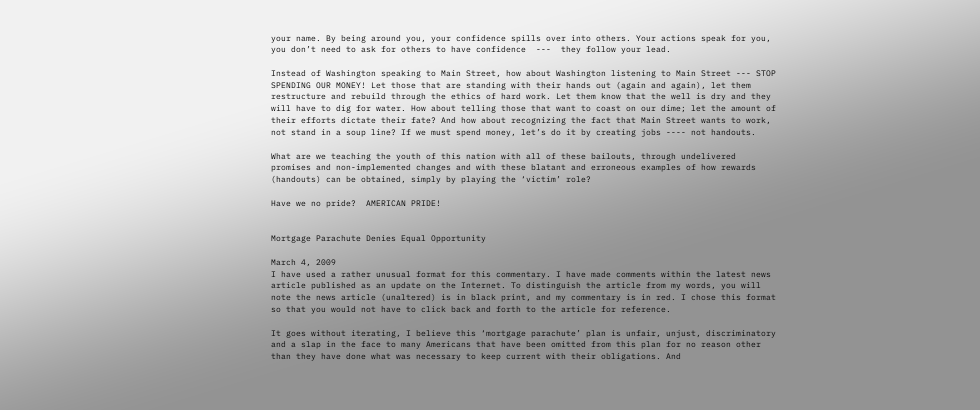your name. By being around you, your confidence spills over into others. Your actions speak for you, you don’t need to ask for others to have confidence  ---  they follow your lead.

Instead of Washington speaking to Main Street, how about Washington listening to Main Street --- STOP SPENDING OUR MONEY! Let those that are standing with their hands out (again and again), let them restructure and rebuild through the ethics of hard work. Let them know that the well is dry and they will have to dig for water. How about telling those that want to coast on our dime; let the amount of their efforts dictate their fate? And how about recognizing the fact that Main Street wants to work, not stand in a soup line? If we must spend money, let’s do it by creating jobs ---- not handouts.

What are we teaching the youth of this nation with all of these bailouts, through undelivered promises and non-implemented changes and with these blatant and erroneous examples of how rewards (handouts) can be obtained, simply by playing the ‘victim’ role?

Have we no pride?  AMERICAN PRIDE!


Mortgage Parachute Denies Equal Opportunity

March 4, 2009
I have used a rather unusual format for this commentary. I have made comments within the latest news article published as an update on the Internet. To distinguish the article from my words, you will note the news article (unaltered) is in black print, and my commentary is in red. I chose this format so that you would not have to click back and forth to the article for reference.

It goes without iterating, I believe this ‘mortgage parachute’ plan is unfair, unjust, discriminatory and a slap in the face to many Americans that have been omitted from this plan for no reason other than they have done what was necessary to keep current with their obligations. And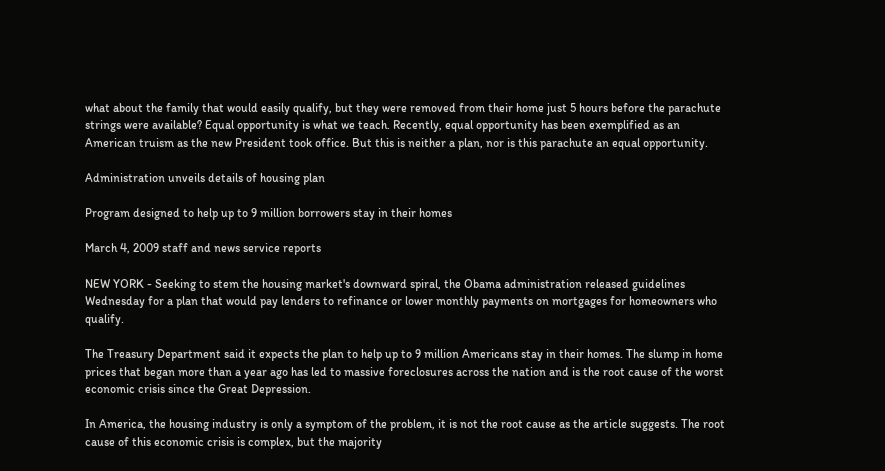what about the family that would easily qualify, but they were removed from their home just 5 hours before the parachute strings were available? Equal opportunity is what we teach. Recently, equal opportunity has been exemplified as an American truism as the new President took office. But this is neither a plan, nor is this parachute an equal opportunity.

Administration unveils details of housing plan

Program designed to help up to 9 million borrowers stay in their homes

March 4, 2009 staff and news service reports

NEW YORK - Seeking to stem the housing market's downward spiral, the Obama administration released guidelines Wednesday for a plan that would pay lenders to refinance or lower monthly payments on mortgages for homeowners who qualify.

The Treasury Department said it expects the plan to help up to 9 million Americans stay in their homes. The slump in home prices that began more than a year ago has led to massive foreclosures across the nation and is the root cause of the worst economic crisis since the Great Depression.

In America, the housing industry is only a symptom of the problem, it is not the root cause as the article suggests. The root cause of this economic crisis is complex, but the majority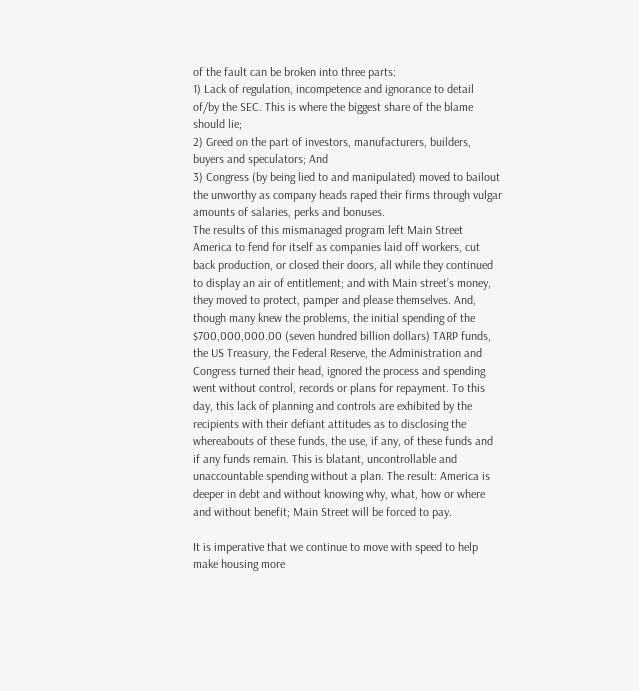of the fault can be broken into three parts:
1) Lack of regulation, incompetence and ignorance to detail of/by the SEC. This is where the biggest share of the blame should lie;
2) Greed on the part of investors, manufacturers, builders, buyers and speculators; And
3) Congress (by being lied to and manipulated) moved to bailout the unworthy as company heads raped their firms through vulgar amounts of salaries, perks and bonuses.
The results of this mismanaged program left Main Street America to fend for itself as companies laid off workers, cut back production, or closed their doors, all while they continued to display an air of entitlement; and with Main street’s money, they moved to protect, pamper and please themselves. And, though many knew the problems, the initial spending of the $700,000,000.00 (seven hundred billion dollars) TARP funds, the US Treasury, the Federal Reserve, the Administration and Congress turned their head, ignored the process and spending went without control, records or plans for repayment. To this day, this lack of planning and controls are exhibited by the recipients with their defiant attitudes as to disclosing the whereabouts of these funds, the use, if any, of these funds and if any funds remain. This is blatant, uncontrollable and unaccountable spending without a plan. The result: America is deeper in debt and without knowing why, what, how or where and without benefit; Main Street will be forced to pay.

It is imperative that we continue to move with speed to help make housing more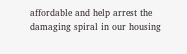affordable and help arrest the damaging spiral in our housing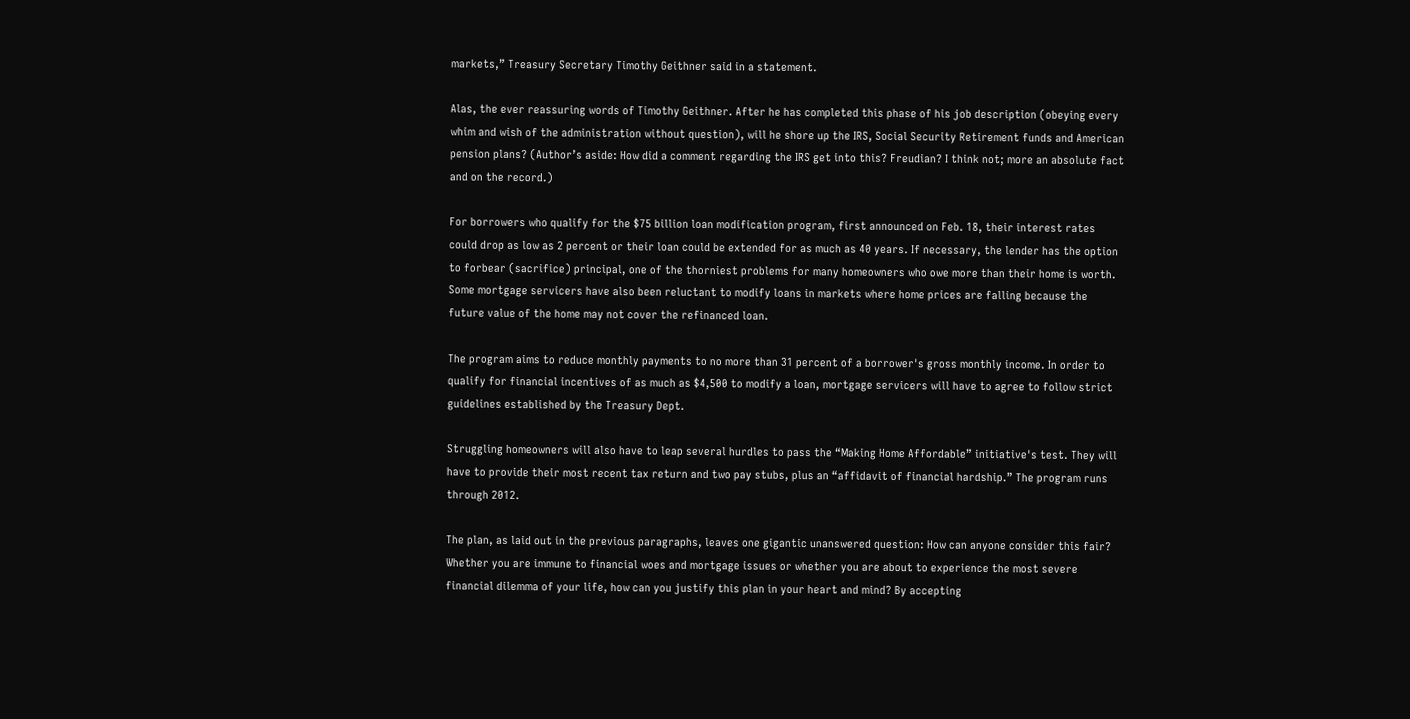markets,” Treasury Secretary Timothy Geithner said in a statement.

Alas, the ever reassuring words of Timothy Geithner. After he has completed this phase of his job description (obeying every whim and wish of the administration without question), will he shore up the IRS, Social Security Retirement funds and American pension plans? (Author’s aside: How did a comment regarding the IRS get into this? Freudian? I think not; more an absolute fact and on the record.)

For borrowers who qualify for the $75 billion loan modification program, first announced on Feb. 18, their interest rates could drop as low as 2 percent or their loan could be extended for as much as 40 years. If necessary, the lender has the option to forbear (sacrifice) principal, one of the thorniest problems for many homeowners who owe more than their home is worth. Some mortgage servicers have also been reluctant to modify loans in markets where home prices are falling because the future value of the home may not cover the refinanced loan.

The program aims to reduce monthly payments to no more than 31 percent of a borrower's gross monthly income. In order to qualify for financial incentives of as much as $4,500 to modify a loan, mortgage servicers will have to agree to follow strict guidelines established by the Treasury Dept.

Struggling homeowners will also have to leap several hurdles to pass the “Making Home Affordable” initiative's test. They will have to provide their most recent tax return and two pay stubs, plus an “affidavit of financial hardship.” The program runs through 2012.

The plan, as laid out in the previous paragraphs, leaves one gigantic unanswered question: How can anyone consider this fair? Whether you are immune to financial woes and mortgage issues or whether you are about to experience the most severe financial dilemma of your life, how can you justify this plan in your heart and mind? By accepting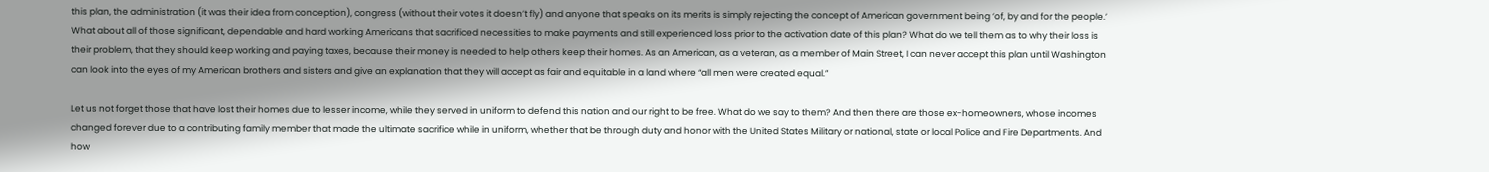this plan, the administration (it was their idea from conception), congress (without their votes it doesn’t fly) and anyone that speaks on its merits is simply rejecting the concept of American government being ‘of, by and for the people.’  What about all of those significant, dependable and hard working Americans that sacrificed necessities to make payments and still experienced loss prior to the activation date of this plan? What do we tell them as to why their loss is their problem, that they should keep working and paying taxes, because their money is needed to help others keep their homes. As an American, as a veteran, as a member of Main Street, I can never accept this plan until Washington can look into the eyes of my American brothers and sisters and give an explanation that they will accept as fair and equitable in a land where “all men were created equal.”

Let us not forget those that have lost their homes due to lesser income, while they served in uniform to defend this nation and our right to be free. What do we say to them? And then there are those ex-homeowners, whose incomes changed forever due to a contributing family member that made the ultimate sacrifice while in uniform, whether that be through duty and honor with the United States Military or national, state or local Police and Fire Departments. And how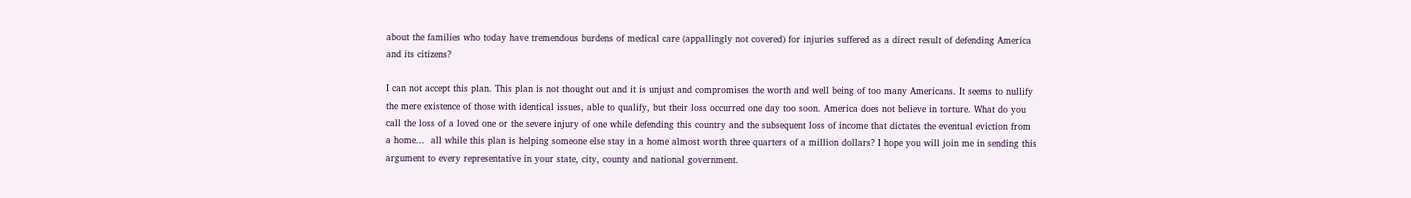about the families who today have tremendous burdens of medical care (appallingly not covered) for injuries suffered as a direct result of defending America and its citizens?

I can not accept this plan. This plan is not thought out and it is unjust and compromises the worth and well being of too many Americans. It seems to nullify the mere existence of those with identical issues, able to qualify, but their loss occurred one day too soon. America does not believe in torture. What do you call the loss of a loved one or the severe injury of one while defending this country and the subsequent loss of income that dictates the eventual eviction from a home...  all while this plan is helping someone else stay in a home almost worth three quarters of a million dollars? I hope you will join me in sending this argument to every representative in your state, city, county and national government.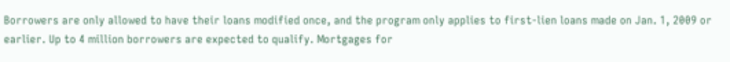Borrowers are only allowed to have their loans modified once, and the program only applies to first-lien loans made on Jan. 1, 2009 or earlier. Up to 4 million borrowers are expected to qualify. Mortgages for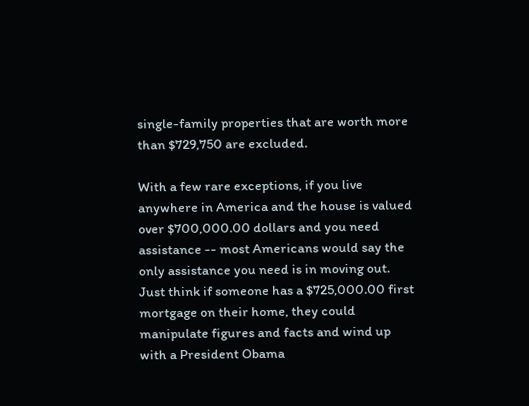single-family properties that are worth more than $729,750 are excluded.

With a few rare exceptions, if you live anywhere in America and the house is valued over $700,000.00 dollars and you need assistance -- most Americans would say the only assistance you need is in moving out. Just think if someone has a $725,000.00 first mortgage on their home, they could manipulate figures and facts and wind up with a President Obama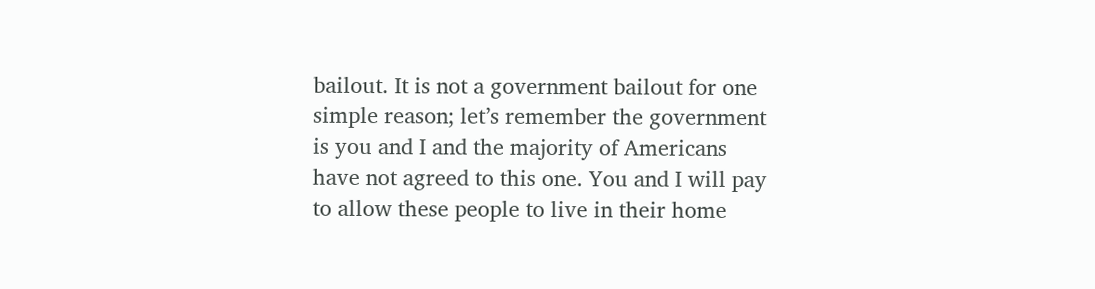bailout. It is not a government bailout for one simple reason; let’s remember the government is you and I and the majority of Americans have not agreed to this one. You and I will pay to allow these people to live in their home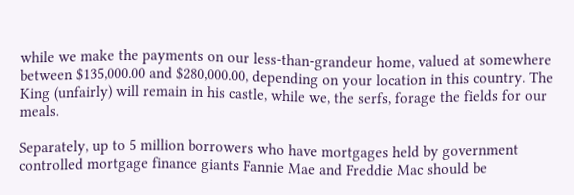while we make the payments on our less-than-grandeur home, valued at somewhere between $135,000.00 and $280,000.00, depending on your location in this country. The King (unfairly) will remain in his castle, while we, the serfs, forage the fields for our meals.

Separately, up to 5 million borrowers who have mortgages held by government controlled mortgage finance giants Fannie Mae and Freddie Mac should be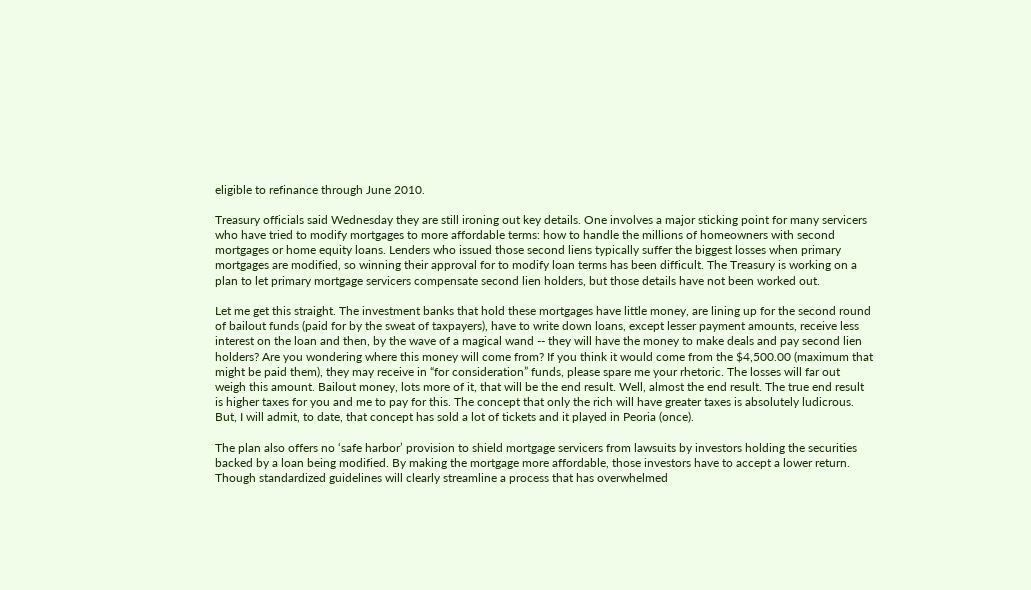eligible to refinance through June 2010.

Treasury officials said Wednesday they are still ironing out key details. One involves a major sticking point for many servicers who have tried to modify mortgages to more affordable terms: how to handle the millions of homeowners with second mortgages or home equity loans. Lenders who issued those second liens typically suffer the biggest losses when primary mortgages are modified, so winning their approval for to modify loan terms has been difficult. The Treasury is working on a plan to let primary mortgage servicers compensate second lien holders, but those details have not been worked out.

Let me get this straight. The investment banks that hold these mortgages have little money, are lining up for the second round of bailout funds (paid for by the sweat of taxpayers), have to write down loans, except lesser payment amounts, receive less interest on the loan and then, by the wave of a magical wand -- they will have the money to make deals and pay second lien holders? Are you wondering where this money will come from? If you think it would come from the $4,500.00 (maximum that might be paid them), they may receive in “for consideration” funds, please spare me your rhetoric. The losses will far out weigh this amount. Bailout money, lots more of it, that will be the end result. Well, almost the end result. The true end result is higher taxes for you and me to pay for this. The concept that only the rich will have greater taxes is absolutely ludicrous. But, I will admit, to date, that concept has sold a lot of tickets and it played in Peoria (once).

The plan also offers no ‘safe harbor’ provision to shield mortgage servicers from lawsuits by investors holding the securities backed by a loan being modified. By making the mortgage more affordable, those investors have to accept a lower return. Though standardized guidelines will clearly streamline a process that has overwhelmed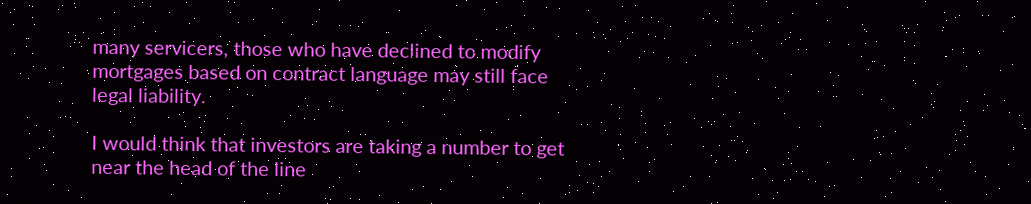many servicers, those who have declined to modify mortgages based on contract language may still face legal liability.

I would think that investors are taking a number to get near the head of the line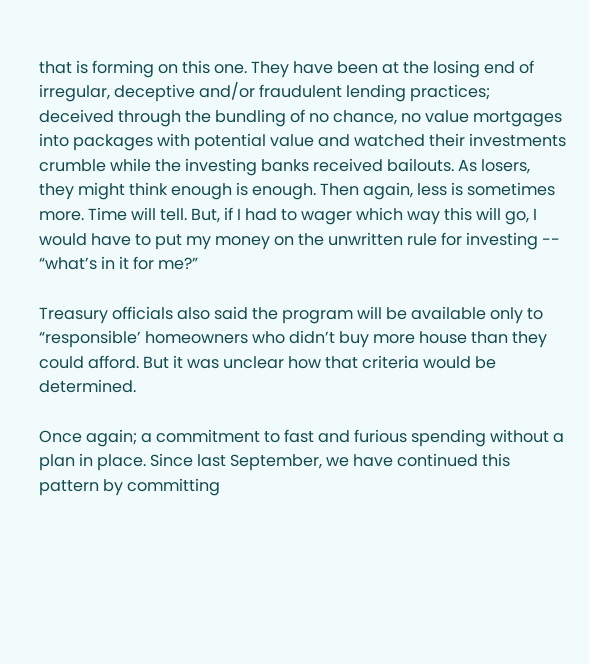that is forming on this one. They have been at the losing end of irregular, deceptive and/or fraudulent lending practices; deceived through the bundling of no chance, no value mortgages into packages with potential value and watched their investments crumble while the investing banks received bailouts. As losers, they might think enough is enough. Then again, less is sometimes more. Time will tell. But, if I had to wager which way this will go, I would have to put my money on the unwritten rule for investing -- “what’s in it for me?”

Treasury officials also said the program will be available only to “responsible’ homeowners who didn’t buy more house than they could afford. But it was unclear how that criteria would be determined.

Once again; a commitment to fast and furious spending without a plan in place. Since last September, we have continued this pattern by committing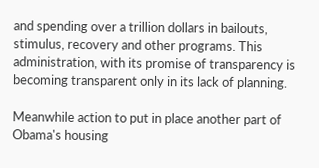and spending over a trillion dollars in bailouts, stimulus, recovery and other programs. This administration, with its promise of transparency is becoming transparent only in its lack of planning.

Meanwhile action to put in place another part of Obama's housing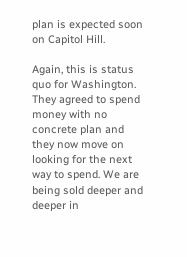plan is expected soon on Capitol Hill.

Again, this is status quo for Washington. They agreed to spend money with no concrete plan and they now move on looking for the next way to spend. We are being sold deeper and deeper in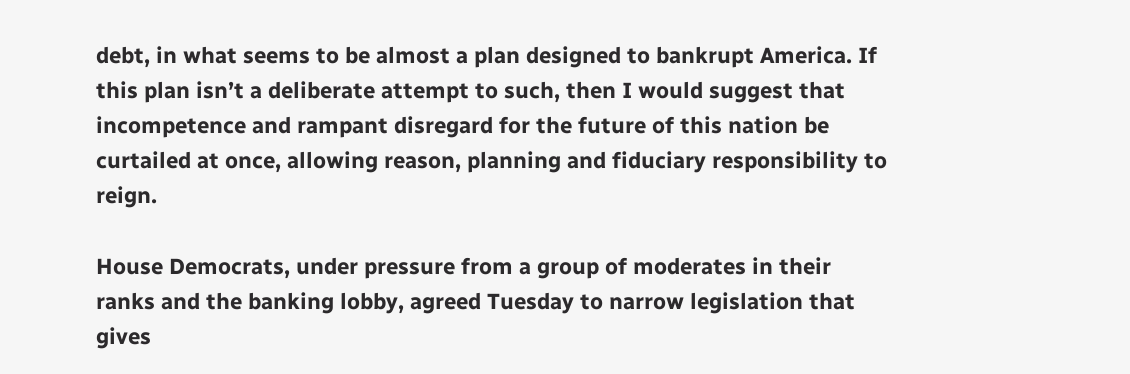debt, in what seems to be almost a plan designed to bankrupt America. If this plan isn’t a deliberate attempt to such, then I would suggest that incompetence and rampant disregard for the future of this nation be curtailed at once, allowing reason, planning and fiduciary responsibility to reign.

House Democrats, under pressure from a group of moderates in their ranks and the banking lobby, agreed Tuesday to narrow legislation that gives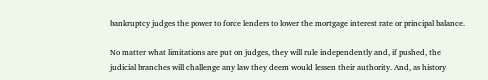bankruptcy judges the power to force lenders to lower the mortgage interest rate or principal balance.

No matter what limitations are put on judges, they will rule independently and, if pushed, the judicial branches will challenge any law they deem would lessen their authority. And, as history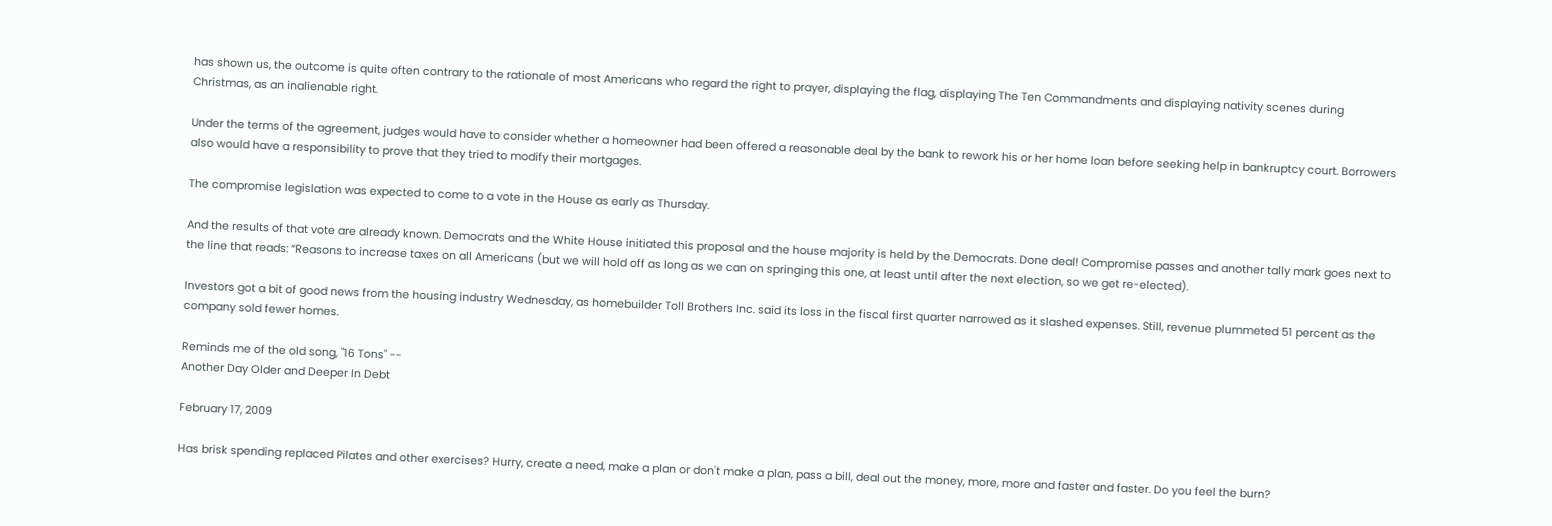has shown us, the outcome is quite often contrary to the rationale of most Americans who regard the right to prayer, displaying the flag, displaying The Ten Commandments and displaying nativity scenes during Christmas, as an inalienable right.

Under the terms of the agreement, judges would have to consider whether a homeowner had been offered a reasonable deal by the bank to rework his or her home loan before seeking help in bankruptcy court. Borrowers also would have a responsibility to prove that they tried to modify their mortgages.

The compromise legislation was expected to come to a vote in the House as early as Thursday.

And the results of that vote are already known. Democrats and the White House initiated this proposal and the house majority is held by the Democrats. Done deal! Compromise passes and another tally mark goes next to the line that reads: “Reasons to increase taxes on all Americans (but we will hold off as long as we can on springing this one, at least until after the next election, so we get re-elected).

Investors got a bit of good news from the housing industry Wednesday, as homebuilder Toll Brothers Inc. said its loss in the fiscal first quarter narrowed as it slashed expenses. Still, revenue plummeted 51 percent as the company sold fewer homes.

Reminds me of the old song, "16 Tons" --
Another Day Older and Deeper In Debt

February 17, 2009

Has brisk spending replaced Pilates and other exercises? Hurry, create a need, make a plan or don't make a plan, pass a bill, deal out the money, more, more and faster and faster. Do you feel the burn?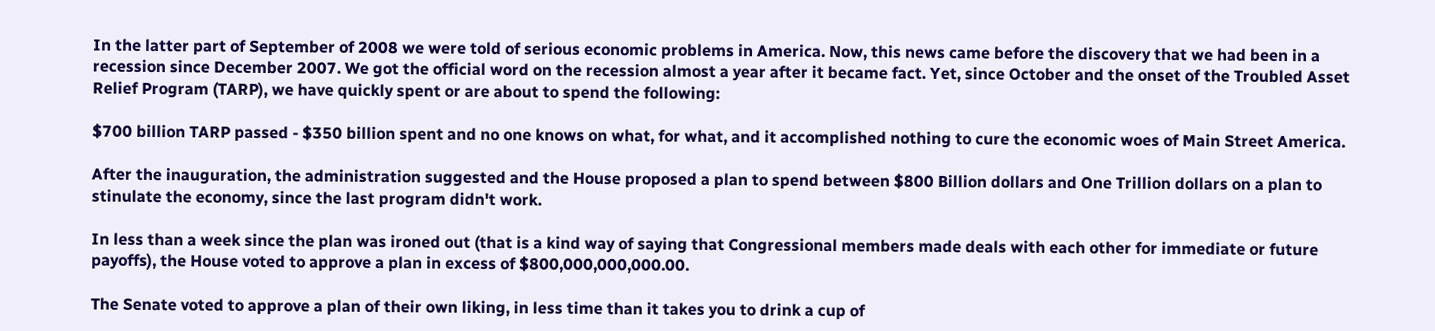In the latter part of September of 2008 we were told of serious economic problems in America. Now, this news came before the discovery that we had been in a recession since December 2007. We got the official word on the recession almost a year after it became fact. Yet, since October and the onset of the Troubled Asset Relief Program (TARP), we have quickly spent or are about to spend the following:

$700 billion TARP passed - $350 billion spent and no one knows on what, for what, and it accomplished nothing to cure the economic woes of Main Street America.

After the inauguration, the administration suggested and the House proposed a plan to spend between $800 Billion dollars and One Trillion dollars on a plan to stinulate the economy, since the last program didn't work.

In less than a week since the plan was ironed out (that is a kind way of saying that Congressional members made deals with each other for immediate or future payoffs), the House voted to approve a plan in excess of $800,000,000,000.00.

The Senate voted to approve a plan of their own liking, in less time than it takes you to drink a cup of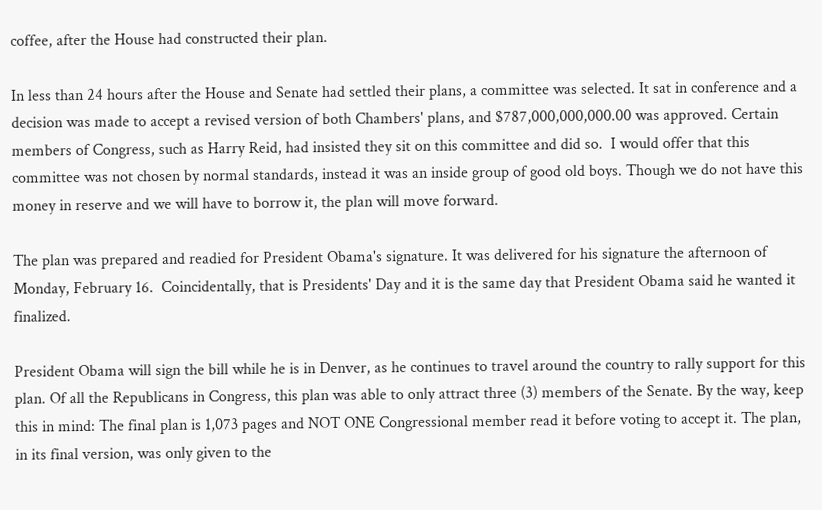coffee, after the House had constructed their plan.

In less than 24 hours after the House and Senate had settled their plans, a committee was selected. It sat in conference and a decision was made to accept a revised version of both Chambers' plans, and $787,000,000,000.00 was approved. Certain members of Congress, such as Harry Reid, had insisted they sit on this committee and did so.  I would offer that this committee was not chosen by normal standards, instead it was an inside group of good old boys. Though we do not have this money in reserve and we will have to borrow it, the plan will move forward.

The plan was prepared and readied for President Obama's signature. It was delivered for his signature the afternoon of Monday, February 16.  Coincidentally, that is Presidents' Day and it is the same day that President Obama said he wanted it finalized.

President Obama will sign the bill while he is in Denver, as he continues to travel around the country to rally support for this plan. Of all the Republicans in Congress, this plan was able to only attract three (3) members of the Senate. By the way, keep this in mind: The final plan is 1,073 pages and NOT ONE Congressional member read it before voting to accept it. The plan, in its final version, was only given to the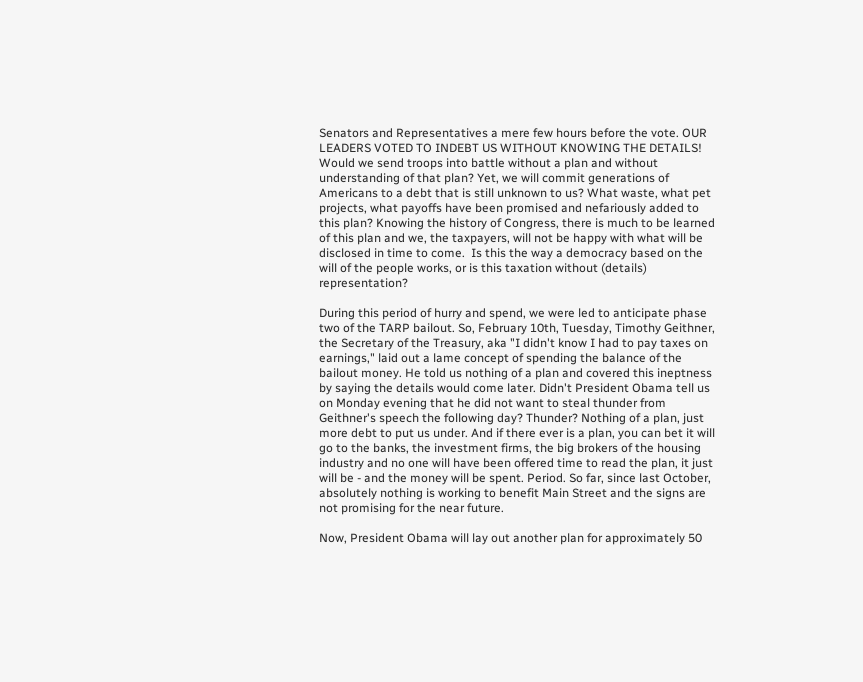Senators and Representatives a mere few hours before the vote. OUR LEADERS VOTED TO INDEBT US WITHOUT KNOWING THE DETAILS! Would we send troops into battle without a plan and without understanding of that plan? Yet, we will commit generations of Americans to a debt that is still unknown to us? What waste, what pet projects, what payoffs have been promised and nefariously added to this plan? Knowing the history of Congress, there is much to be learned of this plan and we, the taxpayers, will not be happy with what will be disclosed in time to come.  Is this the way a democracy based on the will of the people works, or is this taxation without (details) representation?

During this period of hurry and spend, we were led to anticipate phase two of the TARP bailout. So, February 10th, Tuesday, Timothy Geithner, the Secretary of the Treasury, aka "I didn't know I had to pay taxes on earnings," laid out a lame concept of spending the balance of the bailout money. He told us nothing of a plan and covered this ineptness by saying the details would come later. Didn't President Obama tell us on Monday evening that he did not want to steal thunder from Geithner's speech the following day? Thunder? Nothing of a plan, just more debt to put us under. And if there ever is a plan, you can bet it will go to the banks, the investment firms, the big brokers of the housing industry and no one will have been offered time to read the plan, it just will be - and the money will be spent. Period. So far, since last October, absolutely nothing is working to benefit Main Street and the signs are not promising for the near future.

Now, President Obama will lay out another plan for approximately 50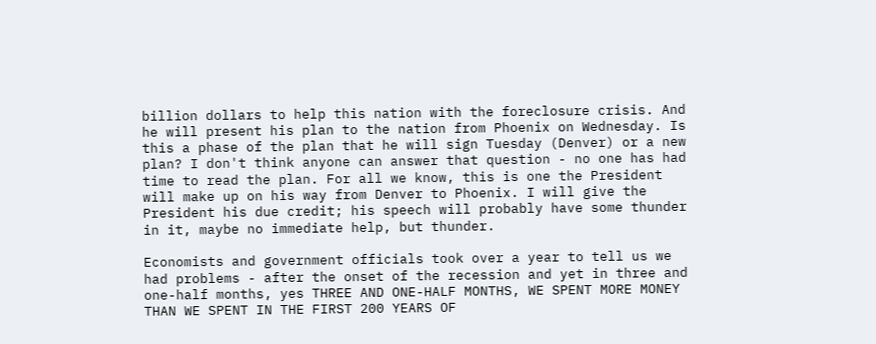billion dollars to help this nation with the foreclosure crisis. And he will present his plan to the nation from Phoenix on Wednesday. Is this a phase of the plan that he will sign Tuesday (Denver) or a new plan? I don't think anyone can answer that question - no one has had time to read the plan. For all we know, this is one the President will make up on his way from Denver to Phoenix. I will give the President his due credit; his speech will probably have some thunder in it, maybe no immediate help, but thunder.

Economists and government officials took over a year to tell us we had problems - after the onset of the recession and yet in three and one-half months, yes THREE AND ONE-HALF MONTHS, WE SPENT MORE MONEY THAN WE SPENT IN THE FIRST 200 YEARS OF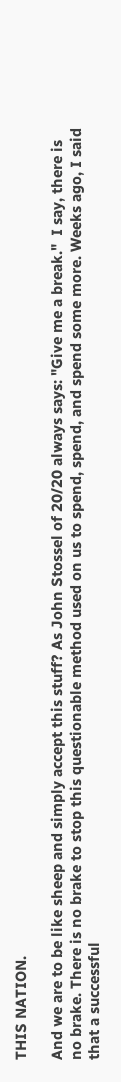THIS NATION.

And we are to be like sheep and simply accept this stuff? As John Stossel of 20/20 always says: "Give me a break."  I say, there is no brake. There is no brake to stop this questionable method used on us to spend, spend, and spend some more. Weeks ago, I said that a successful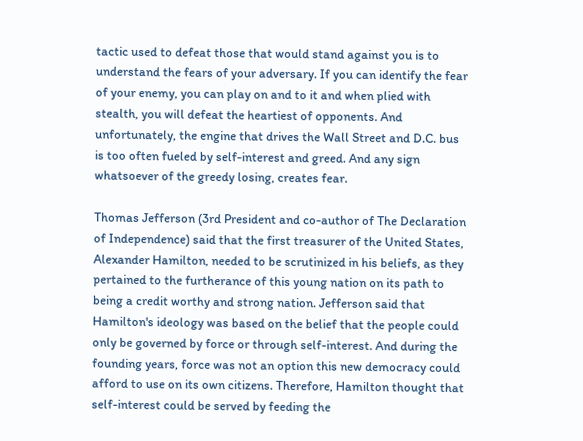tactic used to defeat those that would stand against you is to understand the fears of your adversary. If you can identify the fear of your enemy, you can play on and to it and when plied with stealth, you will defeat the heartiest of opponents. And unfortunately, the engine that drives the Wall Street and D.C. bus is too often fueled by self-interest and greed. And any sign whatsoever of the greedy losing, creates fear.

Thomas Jefferson (3rd President and co-author of The Declaration of Independence) said that the first treasurer of the United States, Alexander Hamilton, needed to be scrutinized in his beliefs, as they pertained to the furtherance of this young nation on its path to being a credit worthy and strong nation. Jefferson said that Hamilton's ideology was based on the belief that the people could only be governed by force or through self-interest. And during the founding years, force was not an option this new democracy could afford to use on its own citizens. Therefore, Hamilton thought that self-interest could be served by feeding the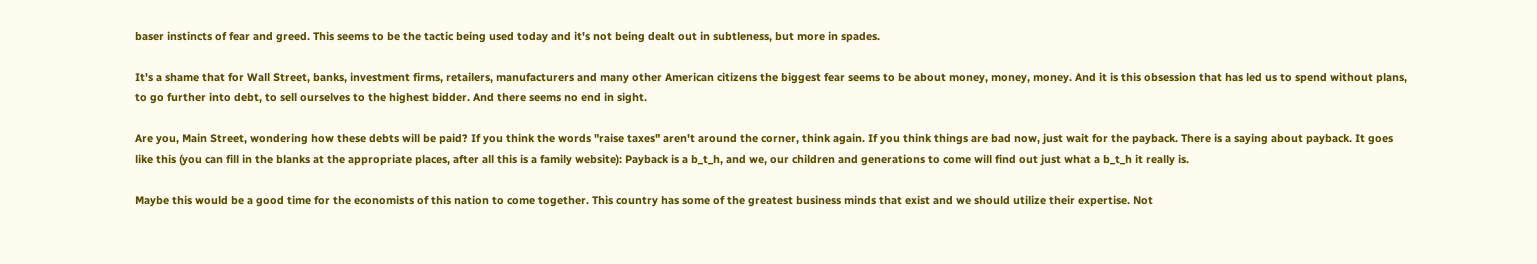baser instincts of fear and greed. This seems to be the tactic being used today and it's not being dealt out in subtleness, but more in spades.

It's a shame that for Wall Street, banks, investment firms, retailers, manufacturers and many other American citizens the biggest fear seems to be about money, money, money. And it is this obsession that has led us to spend without plans, to go further into debt, to sell ourselves to the highest bidder. And there seems no end in sight.

Are you, Main Street, wondering how these debts will be paid? If you think the words "raise taxes" aren't around the corner, think again. If you think things are bad now, just wait for the payback. There is a saying about payback. It goes like this (you can fill in the blanks at the appropriate places, after all this is a family website): Payback is a b_t_h, and we, our children and generations to come will find out just what a b_t_h it really is.

Maybe this would be a good time for the economists of this nation to come together. This country has some of the greatest business minds that exist and we should utilize their expertise. Not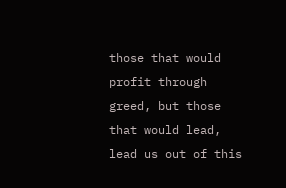those that would profit through greed, but those that would lead, lead us out of this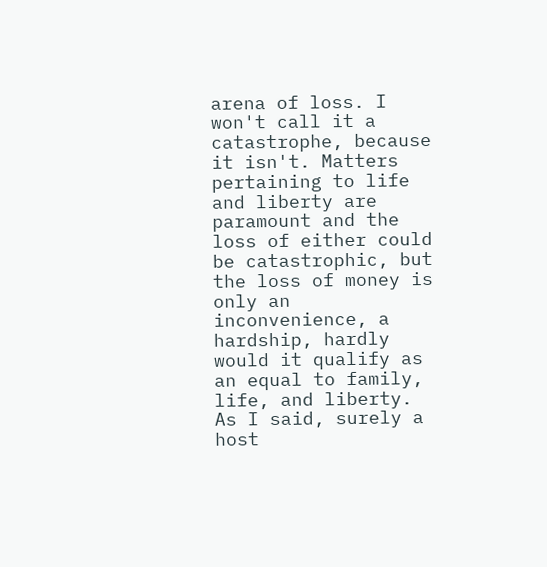arena of loss. I won't call it a catastrophe, because it isn't. Matters pertaining to life and liberty are paramount and the loss of either could be catastrophic, but the loss of money is only an inconvenience, a hardship, hardly would it qualify as an equal to family, life, and liberty. As I said, surely a host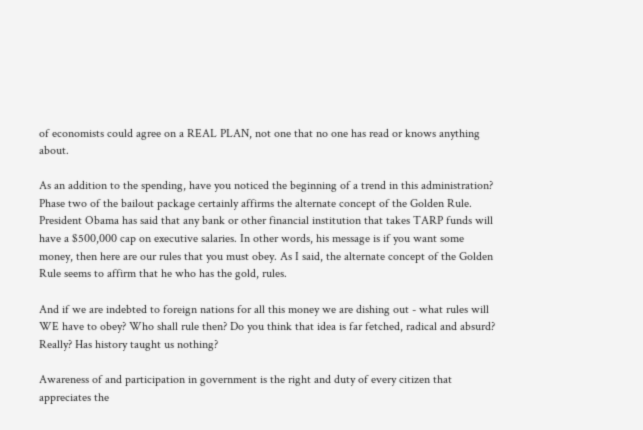of economists could agree on a REAL PLAN, not one that no one has read or knows anything about.

As an addition to the spending, have you noticed the beginning of a trend in this administration? Phase two of the bailout package certainly affirms the alternate concept of the Golden Rule. President Obama has said that any bank or other financial institution that takes TARP funds will have a $500,000 cap on executive salaries. In other words, his message is if you want some money, then here are our rules that you must obey. As I said, the alternate concept of the Golden Rule seems to affirm that he who has the gold, rules.

And if we are indebted to foreign nations for all this money we are dishing out - what rules will WE have to obey? Who shall rule then? Do you think that idea is far fetched, radical and absurd? Really? Has history taught us nothing?

Awareness of and participation in government is the right and duty of every citizen that appreciates the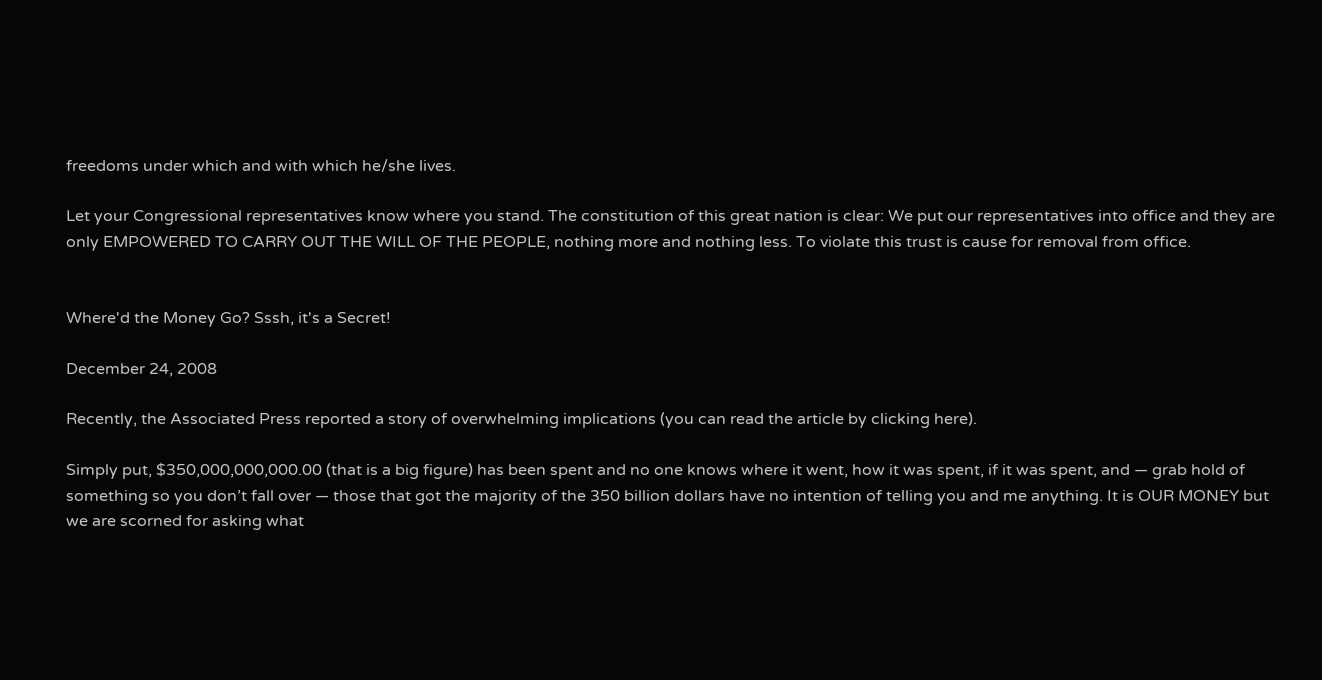freedoms under which and with which he/she lives.

Let your Congressional representatives know where you stand. The constitution of this great nation is clear: We put our representatives into office and they are only EMPOWERED TO CARRY OUT THE WILL OF THE PEOPLE, nothing more and nothing less. To violate this trust is cause for removal from office.


Where'd the Money Go? Sssh, it's a Secret!

December 24, 2008

Recently, the Associated Press reported a story of overwhelming implications (you can read the article by clicking here).

Simply put, $350,000,000,000.00 (that is a big figure) has been spent and no one knows where it went, how it was spent, if it was spent, and — grab hold of something so you don’t fall over — those that got the majority of the 350 billion dollars have no intention of telling you and me anything. It is OUR MONEY but we are scorned for asking what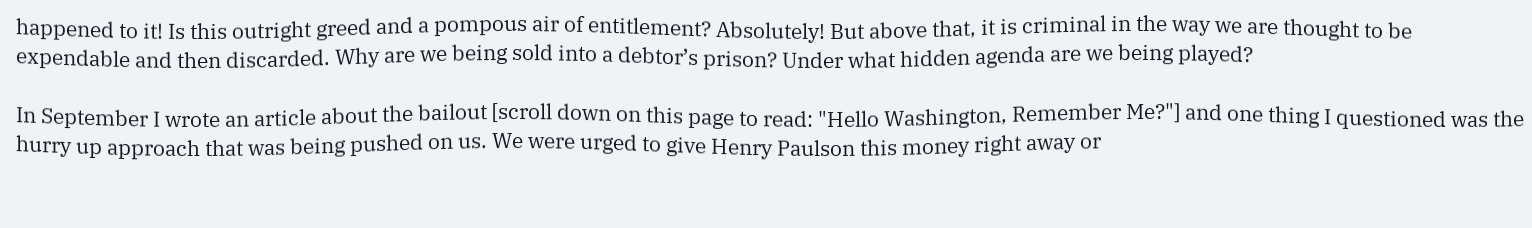happened to it! Is this outright greed and a pompous air of entitlement? Absolutely! But above that, it is criminal in the way we are thought to be expendable and then discarded. Why are we being sold into a debtor’s prison? Under what hidden agenda are we being played?

In September I wrote an article about the bailout [scroll down on this page to read: "Hello Washington, Remember Me?"] and one thing I questioned was the hurry up approach that was being pushed on us. We were urged to give Henry Paulson this money right away or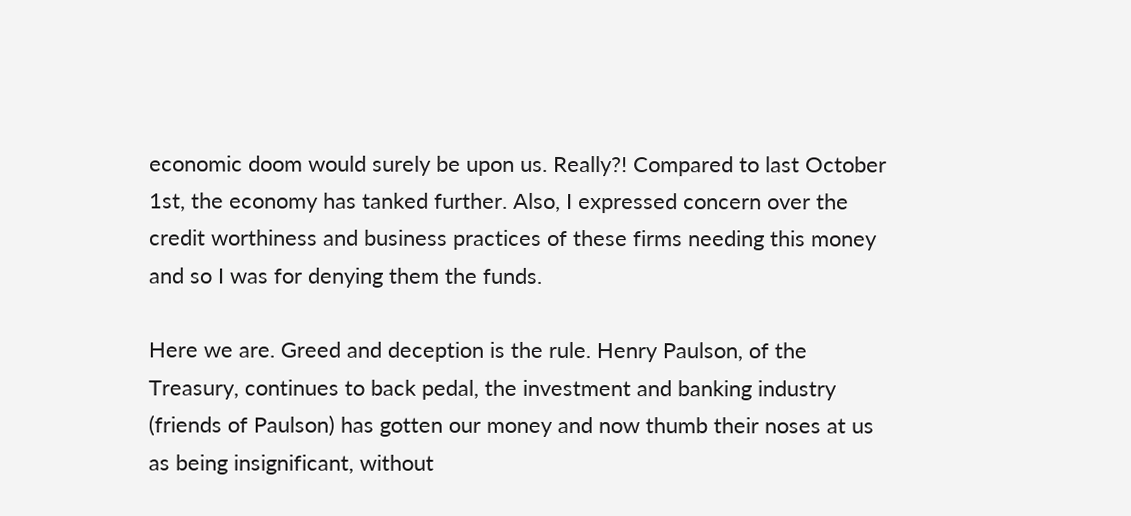economic doom would surely be upon us. Really?! Compared to last October 1st, the economy has tanked further. Also, I expressed concern over the credit worthiness and business practices of these firms needing this money and so I was for denying them the funds.

Here we are. Greed and deception is the rule. Henry Paulson, of the Treasury, continues to back pedal, the investment and banking industry (friends of Paulson) has gotten our money and now thumb their noses at us as being insignificant, without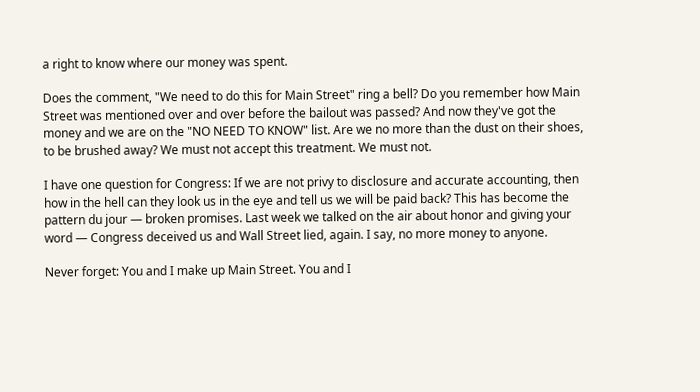a right to know where our money was spent.

Does the comment, "We need to do this for Main Street" ring a bell? Do you remember how Main Street was mentioned over and over before the bailout was passed? And now they've got the money and we are on the "NO NEED TO KNOW" list. Are we no more than the dust on their shoes, to be brushed away? We must not accept this treatment. We must not.

I have one question for Congress: If we are not privy to disclosure and accurate accounting, then how in the hell can they look us in the eye and tell us we will be paid back? This has become the pattern du jour — broken promises. Last week we talked on the air about honor and giving your word — Congress deceived us and Wall Street lied, again. I say, no more money to anyone.

Never forget: You and I make up Main Street. You and I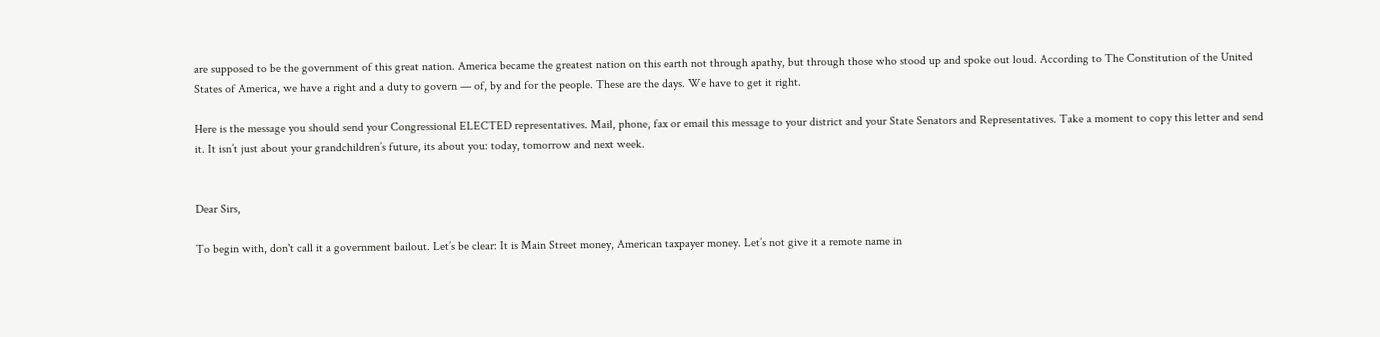are supposed to be the government of this great nation. America became the greatest nation on this earth not through apathy, but through those who stood up and spoke out loud. According to The Constitution of the United States of America, we have a right and a duty to govern — of, by and for the people. These are the days. We have to get it right.

Here is the message you should send your Congressional ELECTED representatives. Mail, phone, fax or email this message to your district and your State Senators and Representatives. Take a moment to copy this letter and send it. It isn’t just about your grandchildren’s future, its about you: today, tomorrow and next week.


Dear Sirs,

To begin with, don't call it a government bailout. Let’s be clear: It is Main Street money, American taxpayer money. Let’s not give it a remote name in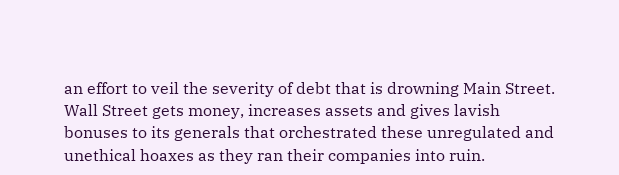an effort to veil the severity of debt that is drowning Main Street. Wall Street gets money, increases assets and gives lavish bonuses to its generals that orchestrated these unregulated and unethical hoaxes as they ran their companies into ruin.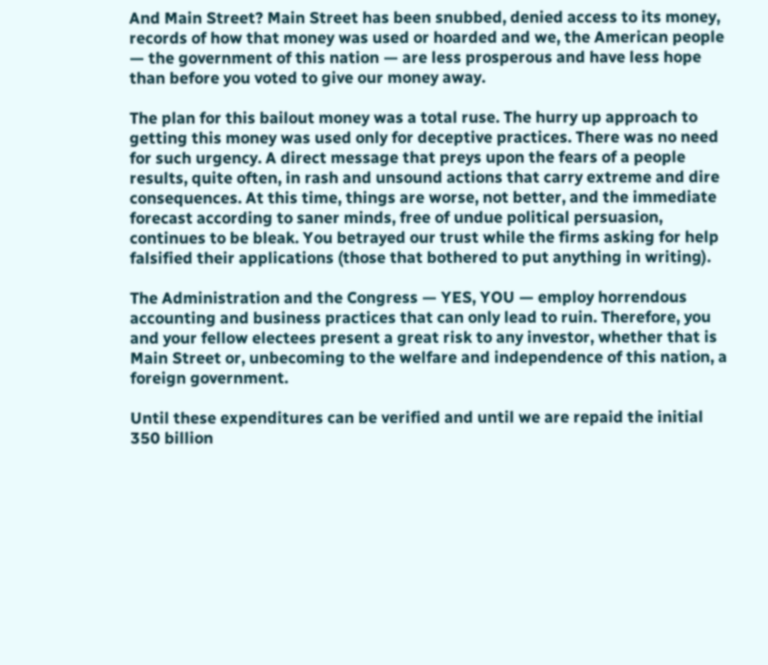And Main Street? Main Street has been snubbed, denied access to its money, records of how that money was used or hoarded and we, the American people — the government of this nation — are less prosperous and have less hope than before you voted to give our money away.

The plan for this bailout money was a total ruse. The hurry up approach to getting this money was used only for deceptive practices. There was no need for such urgency. A direct message that preys upon the fears of a people results, quite often, in rash and unsound actions that carry extreme and dire consequences. At this time, things are worse, not better, and the immediate forecast according to saner minds, free of undue political persuasion, continues to be bleak. You betrayed our trust while the firms asking for help falsified their applications (those that bothered to put anything in writing).

The Administration and the Congress — YES, YOU — employ horrendous accounting and business practices that can only lead to ruin. Therefore, you and your fellow electees present a great risk to any investor, whether that is Main Street or, unbecoming to the welfare and independence of this nation, a foreign government.

Until these expenditures can be verified and until we are repaid the initial 350 billion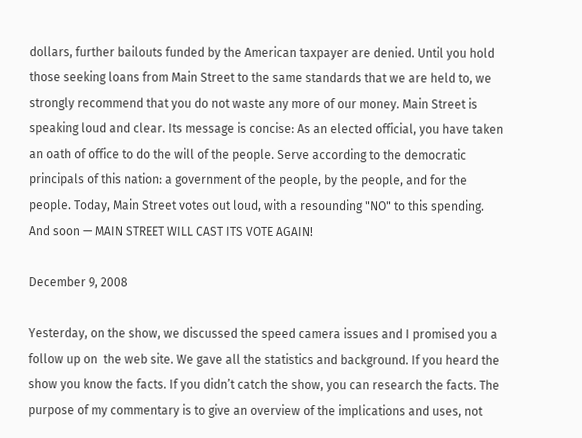dollars, further bailouts funded by the American taxpayer are denied. Until you hold those seeking loans from Main Street to the same standards that we are held to, we strongly recommend that you do not waste any more of our money. Main Street is speaking loud and clear. Its message is concise: As an elected official, you have taken an oath of office to do the will of the people. Serve according to the democratic principals of this nation: a government of the people, by the people, and for the people. Today, Main Street votes out loud, with a resounding "NO" to this spending. And soon — MAIN STREET WILL CAST ITS VOTE AGAIN!

December 9, 2008

Yesterday, on the show, we discussed the speed camera issues and I promised you a follow up on  the web site. We gave all the statistics and background. If you heard the show you know the facts. If you didn’t catch the show, you can research the facts. The purpose of my commentary is to give an overview of the implications and uses, not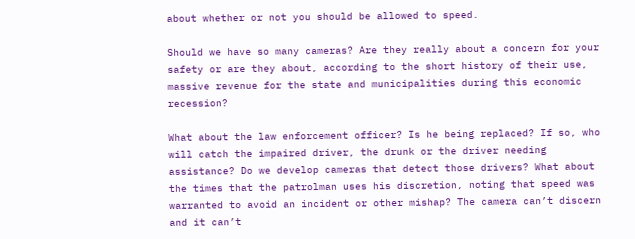about whether or not you should be allowed to speed.

Should we have so many cameras? Are they really about a concern for your safety or are they about, according to the short history of their use, massive revenue for the state and municipalities during this economic recession?

What about the law enforcement officer? Is he being replaced? If so, who will catch the impaired driver, the drunk or the driver needing assistance? Do we develop cameras that detect those drivers? What about the times that the patrolman uses his discretion, noting that speed was warranted to avoid an incident or other mishap? The camera can’t discern and it can’t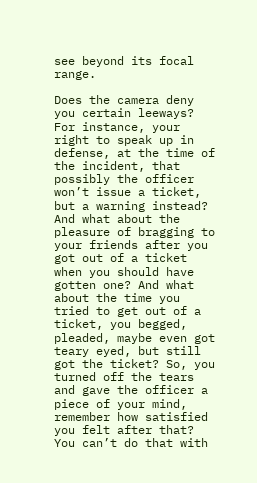see beyond its focal range.

Does the camera deny you certain leeways? For instance, your right to speak up in defense, at the time of the incident, that possibly the officer won’t issue a ticket, but a warning instead? And what about the pleasure of bragging to your friends after you got out of a ticket when you should have gotten one? And what about the time you tried to get out of a ticket, you begged, pleaded, maybe even got teary eyed, but still got the ticket? So, you turned off the tears and gave the officer a piece of your mind, remember how satisfied you felt after that? You can’t do that with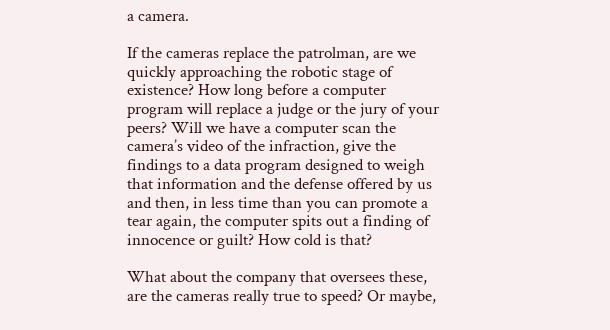a camera.

If the cameras replace the patrolman, are we quickly approaching the robotic stage of existence? How long before a computer program will replace a judge or the jury of your peers? Will we have a computer scan the camera’s video of the infraction, give the findings to a data program designed to weigh that information and the defense offered by us and then, in less time than you can promote a tear again, the computer spits out a finding of innocence or guilt? How cold is that?

What about the company that oversees these, are the cameras really true to speed? Or maybe,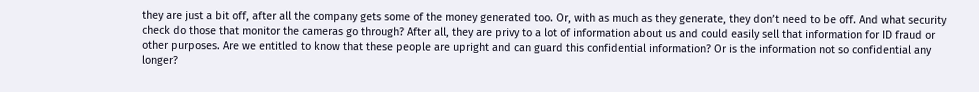they are just a bit off, after all the company gets some of the money generated too. Or, with as much as they generate, they don’t need to be off. And what security check do those that monitor the cameras go through? After all, they are privy to a lot of information about us and could easily sell that information for ID fraud or other purposes. Are we entitled to know that these people are upright and can guard this confidential information? Or is the information not so confidential any longer?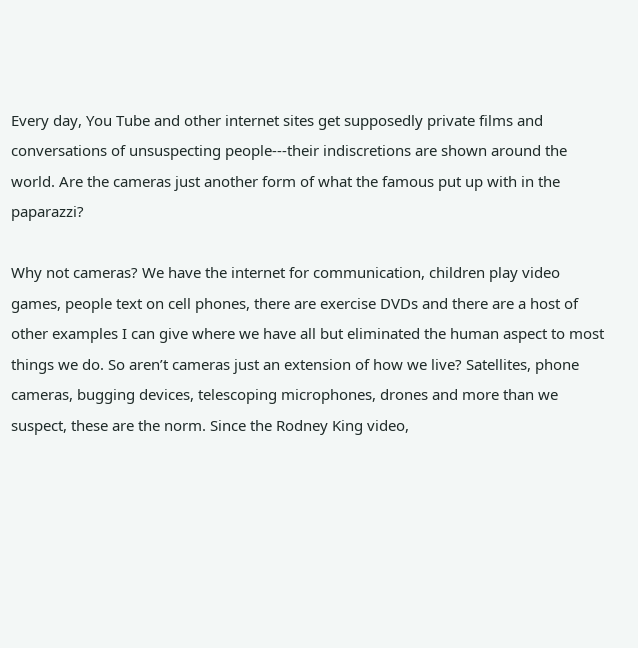Every day, You Tube and other internet sites get supposedly private films and conversations of unsuspecting people---their indiscretions are shown around the world. Are the cameras just another form of what the famous put up with in the paparazzi?

Why not cameras? We have the internet for communication, children play video games, people text on cell phones, there are exercise DVDs and there are a host of other examples I can give where we have all but eliminated the human aspect to most things we do. So aren’t cameras just an extension of how we live? Satellites, phone cameras, bugging devices, telescoping microphones, drones and more than we suspect, these are the norm. Since the Rodney King video,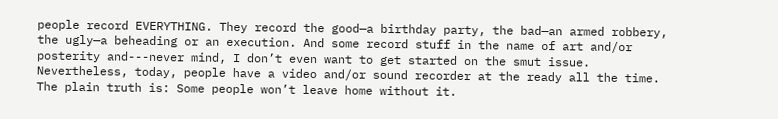people record EVERYTHING. They record the good—a birthday party, the bad—an armed robbery, the ugly—a beheading or an execution. And some record stuff in the name of art and/or posterity and---never mind, I don’t even want to get started on the smut issue. Nevertheless, today, people have a video and/or sound recorder at the ready all the time. The plain truth is: Some people won’t leave home without it.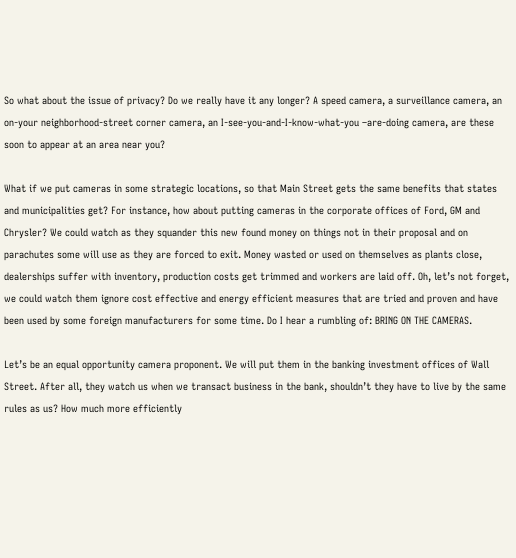So what about the issue of privacy? Do we really have it any longer? A speed camera, a surveillance camera, an on-your neighborhood-street corner camera, an I-see-you-and-I-know-what-you –are-doing camera, are these soon to appear at an area near you?

What if we put cameras in some strategic locations, so that Main Street gets the same benefits that states and municipalities get? For instance, how about putting cameras in the corporate offices of Ford, GM and Chrysler? We could watch as they squander this new found money on things not in their proposal and on parachutes some will use as they are forced to exit. Money wasted or used on themselves as plants close, dealerships suffer with inventory, production costs get trimmed and workers are laid off. Oh, let’s not forget, we could watch them ignore cost effective and energy efficient measures that are tried and proven and have been used by some foreign manufacturers for some time. Do I hear a rumbling of: BRING ON THE CAMERAS.

Let’s be an equal opportunity camera proponent. We will put them in the banking investment offices of Wall Street. After all, they watch us when we transact business in the bank, shouldn’t they have to live by the same rules as us? How much more efficiently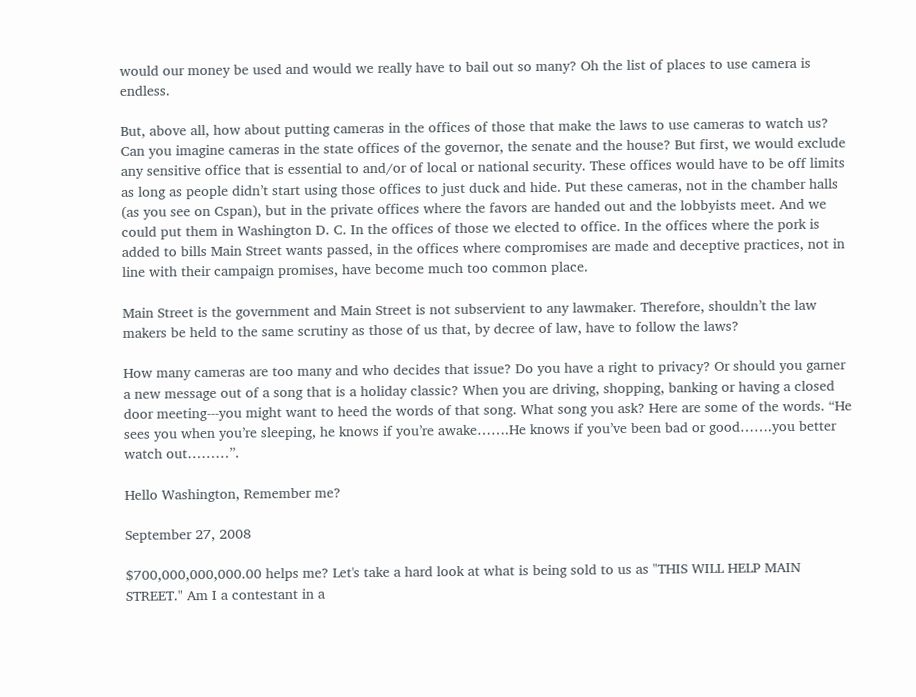would our money be used and would we really have to bail out so many? Oh the list of places to use camera is endless.

But, above all, how about putting cameras in the offices of those that make the laws to use cameras to watch us? Can you imagine cameras in the state offices of the governor, the senate and the house? But first, we would exclude any sensitive office that is essential to and/or of local or national security. These offices would have to be off limits as long as people didn’t start using those offices to just duck and hide. Put these cameras, not in the chamber halls (as you see on Cspan), but in the private offices where the favors are handed out and the lobbyists meet. And we could put them in Washington D. C. In the offices of those we elected to office. In the offices where the pork is added to bills Main Street wants passed, in the offices where compromises are made and deceptive practices, not in line with their campaign promises, have become much too common place.

Main Street is the government and Main Street is not subservient to any lawmaker. Therefore, shouldn’t the law makers be held to the same scrutiny as those of us that, by decree of law, have to follow the laws?

How many cameras are too many and who decides that issue? Do you have a right to privacy? Or should you garner a new message out of a song that is a holiday classic? When you are driving, shopping, banking or having a closed door meeting---you might want to heed the words of that song. What song you ask? Here are some of the words. “He sees you when you’re sleeping, he knows if you’re awake…….He knows if you’ve been bad or good…….you better watch out………”.

Hello Washington, Remember me?

September 27, 2008

$700,000,000,000.00 helps me? Let's take a hard look at what is being sold to us as "THIS WILL HELP MAIN STREET." Am I a contestant in a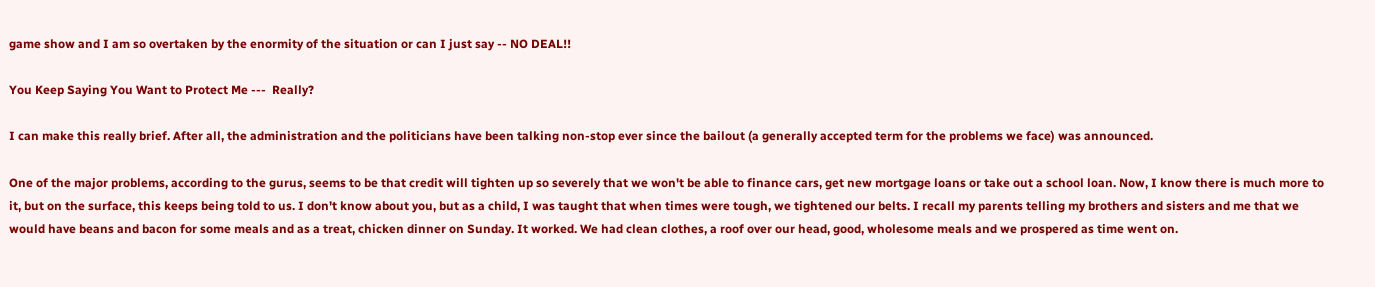game show and I am so overtaken by the enormity of the situation or can I just say -- NO DEAL!!

You Keep Saying You Want to Protect Me ---  Really?

I can make this really brief. After all, the administration and the politicians have been talking non-stop ever since the bailout (a generally accepted term for the problems we face) was announced.

One of the major problems, according to the gurus, seems to be that credit will tighten up so severely that we won't be able to finance cars, get new mortgage loans or take out a school loan. Now, I know there is much more to it, but on the surface, this keeps being told to us. I don't know about you, but as a child, I was taught that when times were tough, we tightened our belts. I recall my parents telling my brothers and sisters and me that we would have beans and bacon for some meals and as a treat, chicken dinner on Sunday. It worked. We had clean clothes, a roof over our head, good, wholesome meals and we prospered as time went on.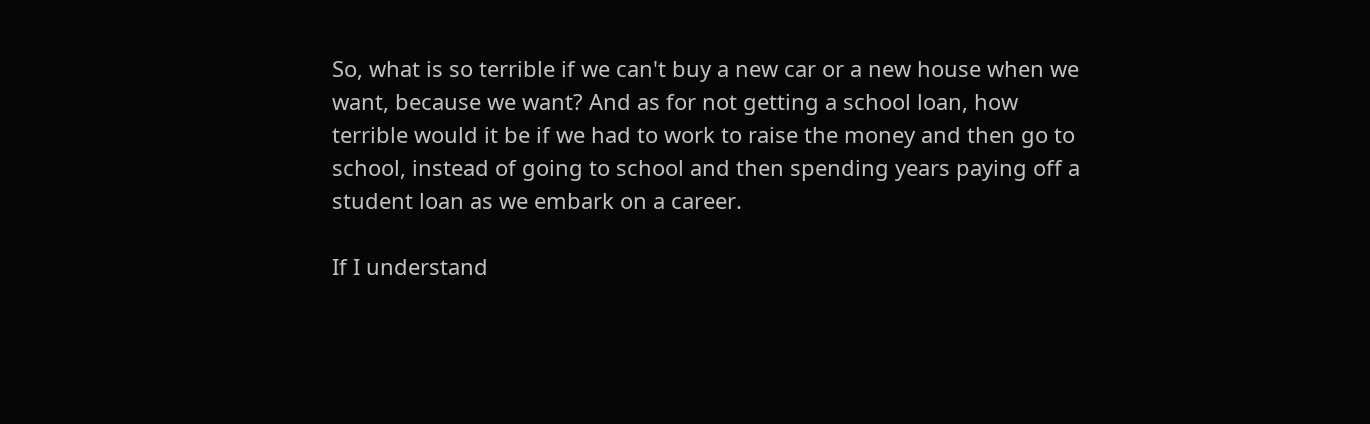So, what is so terrible if we can't buy a new car or a new house when we want, because we want? And as for not getting a school loan, how terrible would it be if we had to work to raise the money and then go to school, instead of going to school and then spending years paying off a student loan as we embark on a career.

If I understand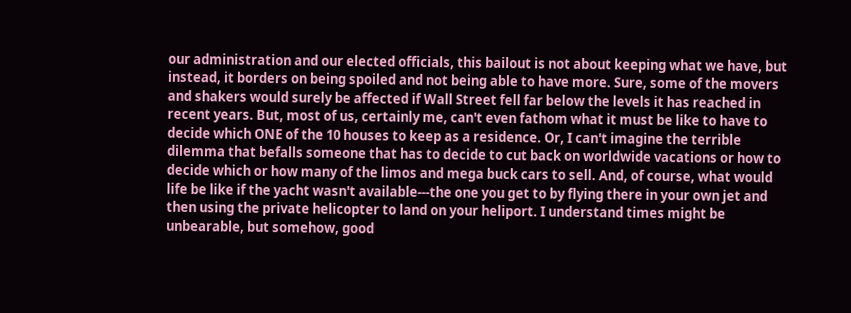our administration and our elected officials, this bailout is not about keeping what we have, but instead, it borders on being spoiled and not being able to have more. Sure, some of the movers and shakers would surely be affected if Wall Street fell far below the levels it has reached in recent years. But, most of us, certainly me, can't even fathom what it must be like to have to decide which ONE of the 10 houses to keep as a residence. Or, I can't imagine the terrible dilemma that befalls someone that has to decide to cut back on worldwide vacations or how to decide which or how many of the limos and mega buck cars to sell. And, of course, what would life be like if the yacht wasn't available---the one you get to by flying there in your own jet and then using the private helicopter to land on your heliport. I understand times might be unbearable, but somehow, good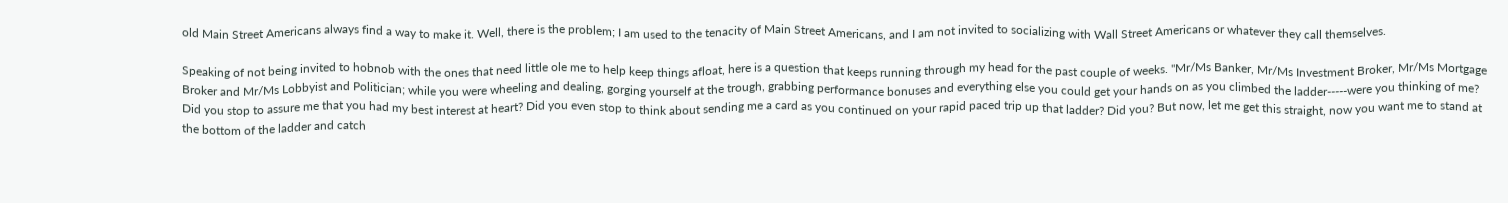old Main Street Americans always find a way to make it. Well, there is the problem; I am used to the tenacity of Main Street Americans, and I am not invited to socializing with Wall Street Americans or whatever they call themselves.

Speaking of not being invited to hobnob with the ones that need little ole me to help keep things afloat, here is a question that keeps running through my head for the past couple of weeks. "Mr/Ms Banker, Mr/Ms Investment Broker, Mr/Ms Mortgage Broker and Mr/Ms Lobbyist and Politician; while you were wheeling and dealing, gorging yourself at the trough, grabbing performance bonuses and everything else you could get your hands on as you climbed the ladder-----were you thinking of me? Did you stop to assure me that you had my best interest at heart? Did you even stop to think about sending me a card as you continued on your rapid paced trip up that ladder? Did you? But now, let me get this straight, now you want me to stand at the bottom of the ladder and catch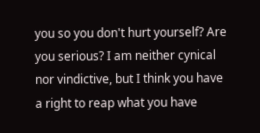you so you don't hurt yourself? Are you serious? I am neither cynical nor vindictive, but I think you have a right to reap what you have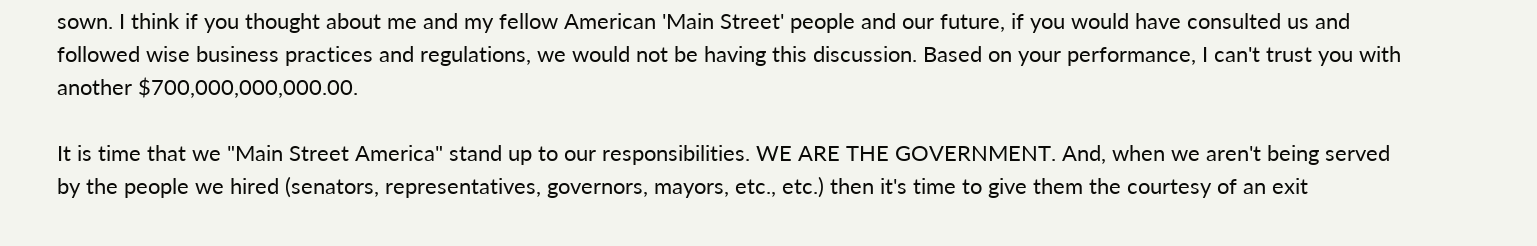sown. I think if you thought about me and my fellow American 'Main Street' people and our future, if you would have consulted us and followed wise business practices and regulations, we would not be having this discussion. Based on your performance, I can't trust you with another $700,000,000,000.00.

It is time that we "Main Street America" stand up to our responsibilities. WE ARE THE GOVERNMENT. And, when we aren't being served by the people we hired (senators, representatives, governors, mayors, etc., etc.) then it's time to give them the courtesy of an exit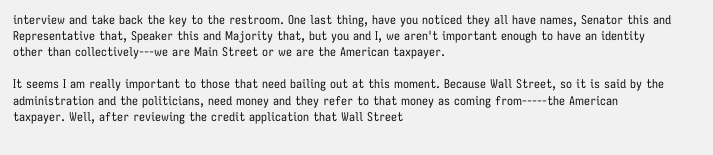interview and take back the key to the restroom. One last thing, have you noticed they all have names, Senator this and Representative that, Speaker this and Majority that, but you and I, we aren't important enough to have an identity other than collectively---we are Main Street or we are the American taxpayer.

It seems I am really important to those that need bailing out at this moment. Because Wall Street, so it is said by the administration and the politicians, need money and they refer to that money as coming from-----the American taxpayer. Well, after reviewing the credit application that Wall Street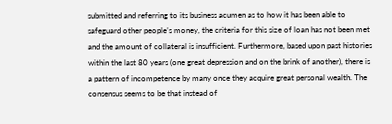submitted and referring to its business acumen as to how it has been able to safeguard other people’s money, the criteria for this size of loan has not been met and the amount of collateral is insufficient. Furthermore, based upon past histories within the last 80 years (one great depression and on the brink of another), there is a pattern of incompetence by many once they acquire great personal wealth. The consensus seems to be that instead of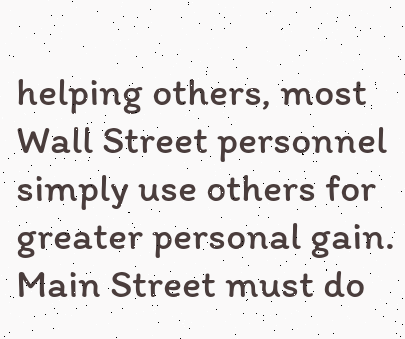helping others, most Wall Street personnel simply use others for greater personal gain. Main Street must do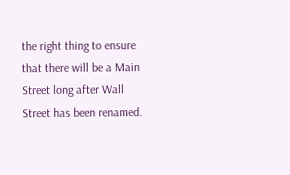the right thing to ensure that there will be a Main Street long after Wall Street has been renamed.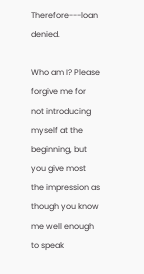Therefore---loan denied.

Who am I? Please forgive me for not introducing myself at the beginning, but you give most the impression as though you know me well enough to speak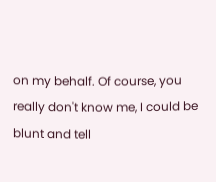on my behalf. Of course, you really don't know me, I could be blunt and tell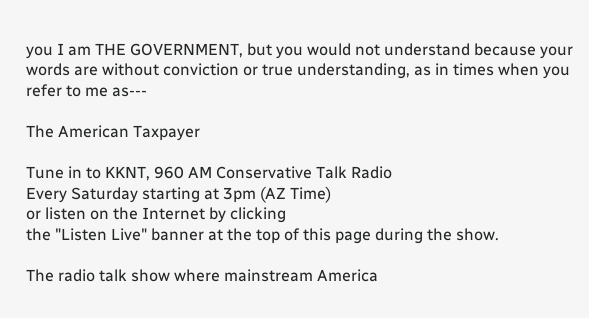you I am THE GOVERNMENT, but you would not understand because your words are without conviction or true understanding, as in times when you refer to me as---

The American Taxpayer

Tune in to KKNT, 960 AM Conservative Talk Radio
Every Saturday starting at 3pm (AZ Time)
or listen on the Internet by clicking
the "Listen Live" banner at the top of this page during the show.

The radio talk show where mainstream America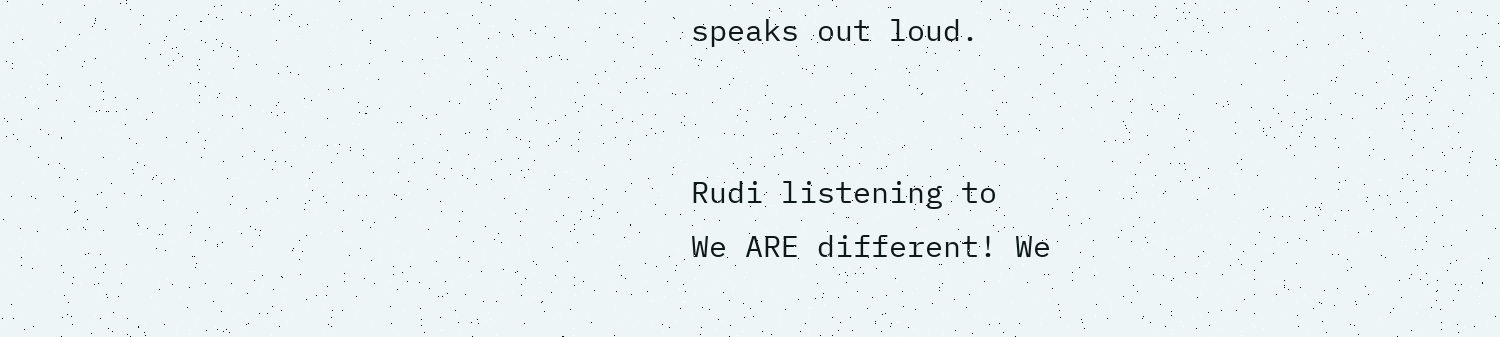speaks out loud.


Rudi listening to
We ARE different! We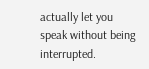actually let you speak without being interrupted.